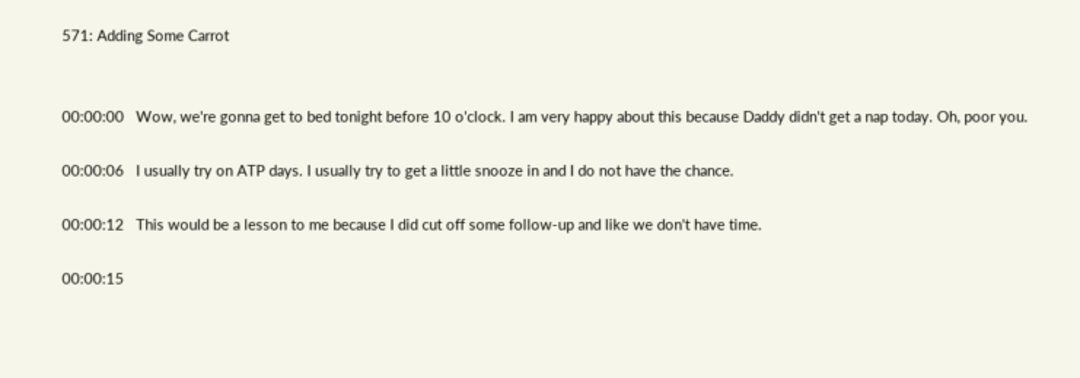571: Adding Some Carrot


00:00:00   Wow, we're gonna get to bed tonight before 10 o'clock. I am very happy about this because Daddy didn't get a nap today. Oh, poor you.

00:00:06   I usually try on ATP days. I usually try to get a little snooze in and I do not have the chance.

00:00:12   This would be a lesson to me because I did cut off some follow-up and like we don't have time.

00:00:15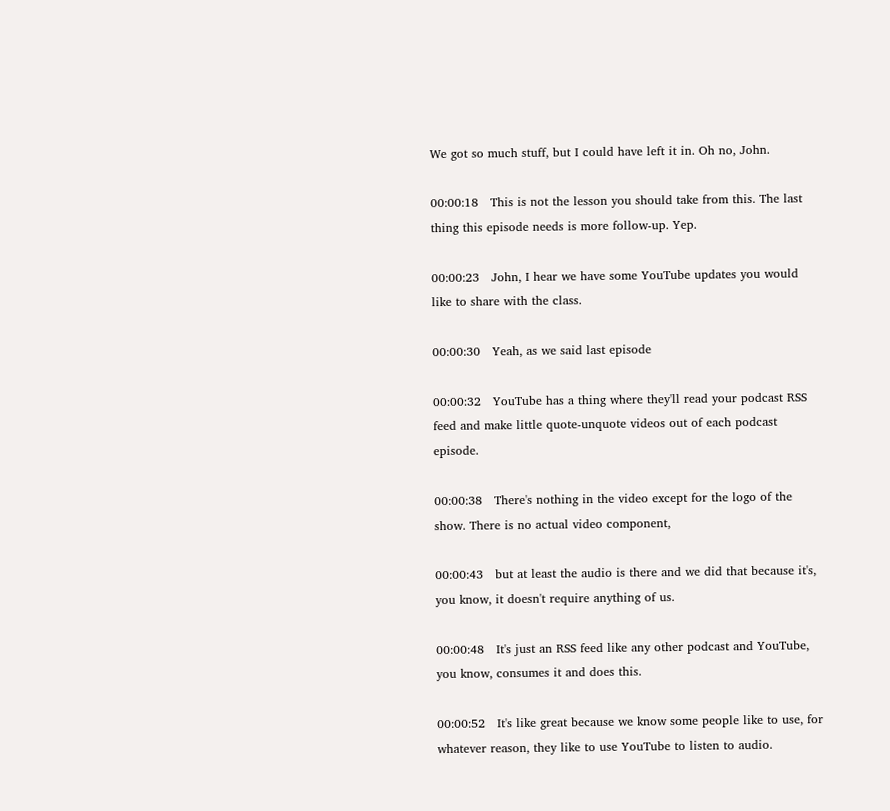We got so much stuff, but I could have left it in. Oh no, John.

00:00:18   This is not the lesson you should take from this. The last thing this episode needs is more follow-up. Yep.

00:00:23   John, I hear we have some YouTube updates you would like to share with the class.

00:00:30   Yeah, as we said last episode

00:00:32   YouTube has a thing where they'll read your podcast RSS feed and make little quote-unquote videos out of each podcast episode.

00:00:38   There's nothing in the video except for the logo of the show. There is no actual video component,

00:00:43   but at least the audio is there and we did that because it's, you know, it doesn't require anything of us.

00:00:48   It's just an RSS feed like any other podcast and YouTube, you know, consumes it and does this.

00:00:52   It's like great because we know some people like to use, for whatever reason, they like to use YouTube to listen to audio.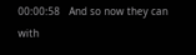00:00:58   And so now they can with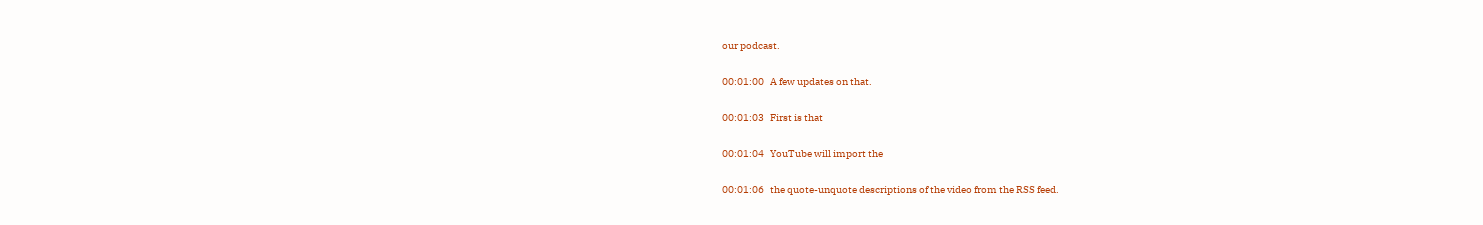our podcast.

00:01:00   A few updates on that.

00:01:03   First is that

00:01:04   YouTube will import the

00:01:06   the quote-unquote descriptions of the video from the RSS feed.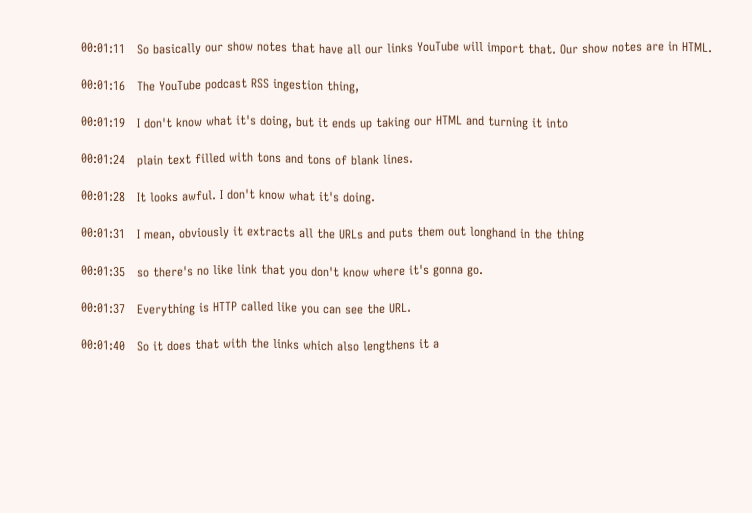00:01:11   So basically our show notes that have all our links YouTube will import that. Our show notes are in HTML.

00:01:16   The YouTube podcast RSS ingestion thing,

00:01:19   I don't know what it's doing, but it ends up taking our HTML and turning it into

00:01:24   plain text filled with tons and tons of blank lines.

00:01:28   It looks awful. I don't know what it's doing.

00:01:31   I mean, obviously it extracts all the URLs and puts them out longhand in the thing

00:01:35   so there's no like link that you don't know where it's gonna go.

00:01:37   Everything is HTTP called like you can see the URL.

00:01:40   So it does that with the links which also lengthens it a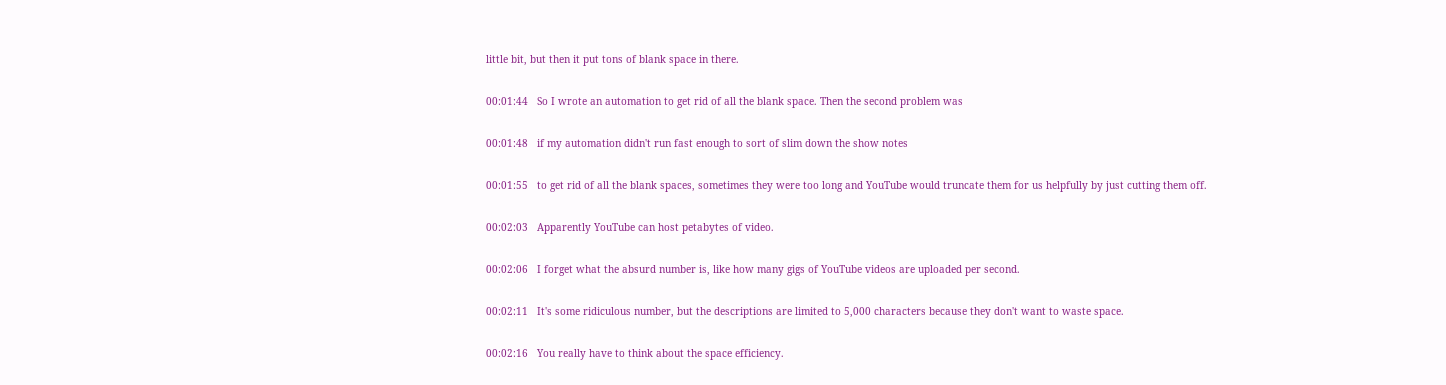little bit, but then it put tons of blank space in there.

00:01:44   So I wrote an automation to get rid of all the blank space. Then the second problem was

00:01:48   if my automation didn't run fast enough to sort of slim down the show notes

00:01:55   to get rid of all the blank spaces, sometimes they were too long and YouTube would truncate them for us helpfully by just cutting them off.

00:02:03   Apparently YouTube can host petabytes of video.

00:02:06   I forget what the absurd number is, like how many gigs of YouTube videos are uploaded per second.

00:02:11   It's some ridiculous number, but the descriptions are limited to 5,000 characters because they don't want to waste space.

00:02:16   You really have to think about the space efficiency.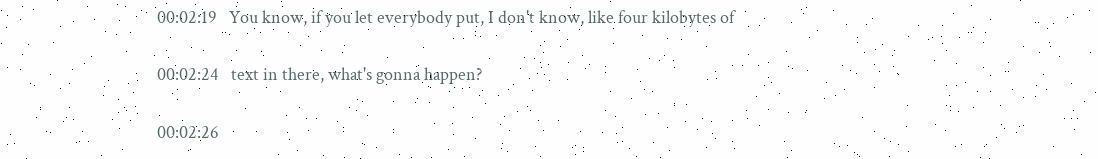00:02:19   You know, if you let everybody put, I don't know, like four kilobytes of

00:02:24   text in there, what's gonna happen?

00:02:26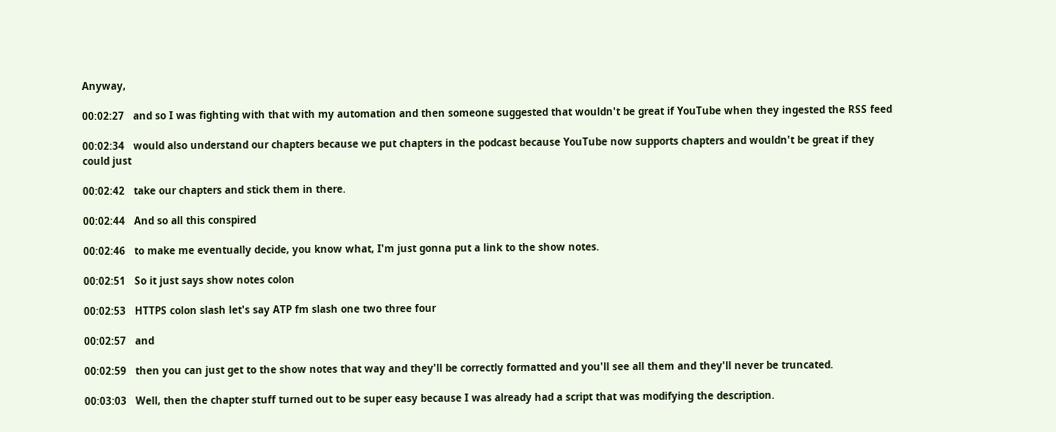Anyway,

00:02:27   and so I was fighting with that with my automation and then someone suggested that wouldn't be great if YouTube when they ingested the RSS feed

00:02:34   would also understand our chapters because we put chapters in the podcast because YouTube now supports chapters and wouldn't be great if they could just

00:02:42   take our chapters and stick them in there.

00:02:44   And so all this conspired

00:02:46   to make me eventually decide, you know what, I'm just gonna put a link to the show notes.

00:02:51   So it just says show notes colon

00:02:53   HTTPS colon slash let's say ATP fm slash one two three four

00:02:57   and

00:02:59   then you can just get to the show notes that way and they'll be correctly formatted and you'll see all them and they'll never be truncated.

00:03:03   Well, then the chapter stuff turned out to be super easy because I was already had a script that was modifying the description.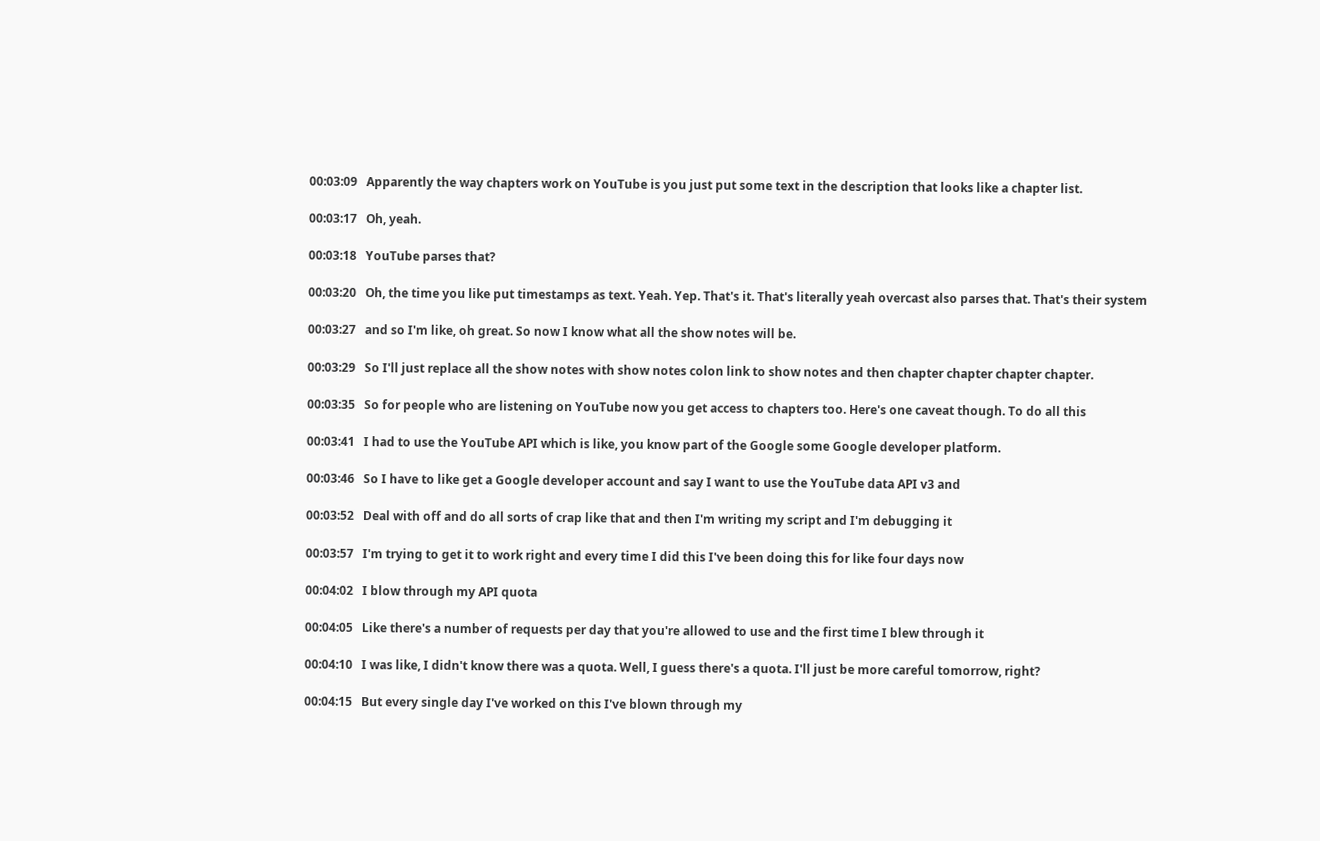00:03:09   Apparently the way chapters work on YouTube is you just put some text in the description that looks like a chapter list.

00:03:17   Oh, yeah.

00:03:18   YouTube parses that?

00:03:20   Oh, the time you like put timestamps as text. Yeah. Yep. That's it. That's literally yeah overcast also parses that. That's their system

00:03:27   and so I'm like, oh great. So now I know what all the show notes will be.

00:03:29   So I'll just replace all the show notes with show notes colon link to show notes and then chapter chapter chapter chapter.

00:03:35   So for people who are listening on YouTube now you get access to chapters too. Here's one caveat though. To do all this

00:03:41   I had to use the YouTube API which is like, you know part of the Google some Google developer platform.

00:03:46   So I have to like get a Google developer account and say I want to use the YouTube data API v3 and

00:03:52   Deal with off and do all sorts of crap like that and then I'm writing my script and I'm debugging it

00:03:57   I'm trying to get it to work right and every time I did this I've been doing this for like four days now

00:04:02   I blow through my API quota

00:04:05   Like there's a number of requests per day that you're allowed to use and the first time I blew through it

00:04:10   I was like, I didn't know there was a quota. Well, I guess there's a quota. I'll just be more careful tomorrow, right?

00:04:15   But every single day I've worked on this I've blown through my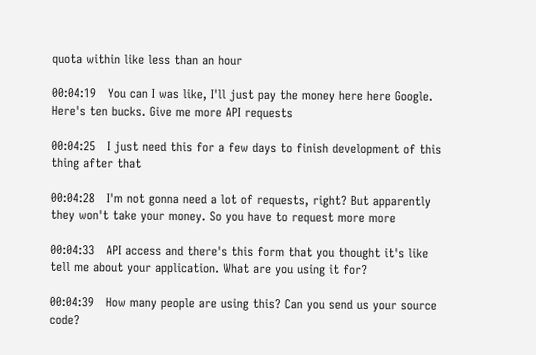quota within like less than an hour

00:04:19   You can I was like, I'll just pay the money here here Google. Here's ten bucks. Give me more API requests

00:04:25   I just need this for a few days to finish development of this thing after that

00:04:28   I'm not gonna need a lot of requests, right? But apparently they won't take your money. So you have to request more more

00:04:33   API access and there's this form that you thought it's like tell me about your application. What are you using it for?

00:04:39   How many people are using this? Can you send us your source code?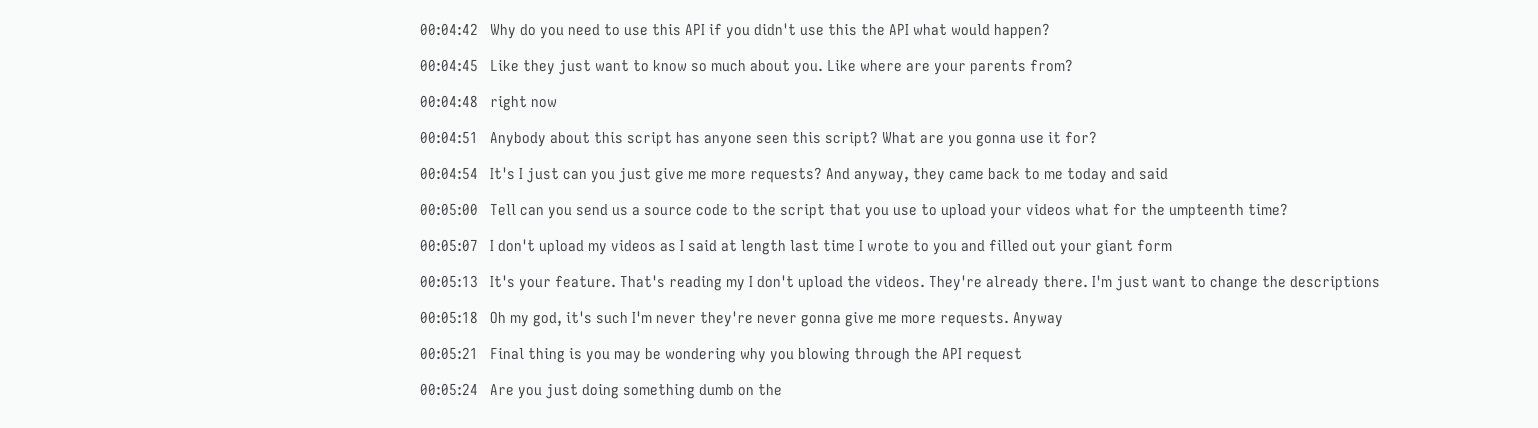00:04:42   Why do you need to use this API if you didn't use this the API what would happen?

00:04:45   Like they just want to know so much about you. Like where are your parents from?

00:04:48   right now

00:04:51   Anybody about this script has anyone seen this script? What are you gonna use it for?

00:04:54   It's I just can you just give me more requests? And anyway, they came back to me today and said

00:05:00   Tell can you send us a source code to the script that you use to upload your videos what for the umpteenth time?

00:05:07   I don't upload my videos as I said at length last time I wrote to you and filled out your giant form

00:05:13   It's your feature. That's reading my I don't upload the videos. They're already there. I'm just want to change the descriptions

00:05:18   Oh my god, it's such I'm never they're never gonna give me more requests. Anyway

00:05:21   Final thing is you may be wondering why you blowing through the API request

00:05:24   Are you just doing something dumb on the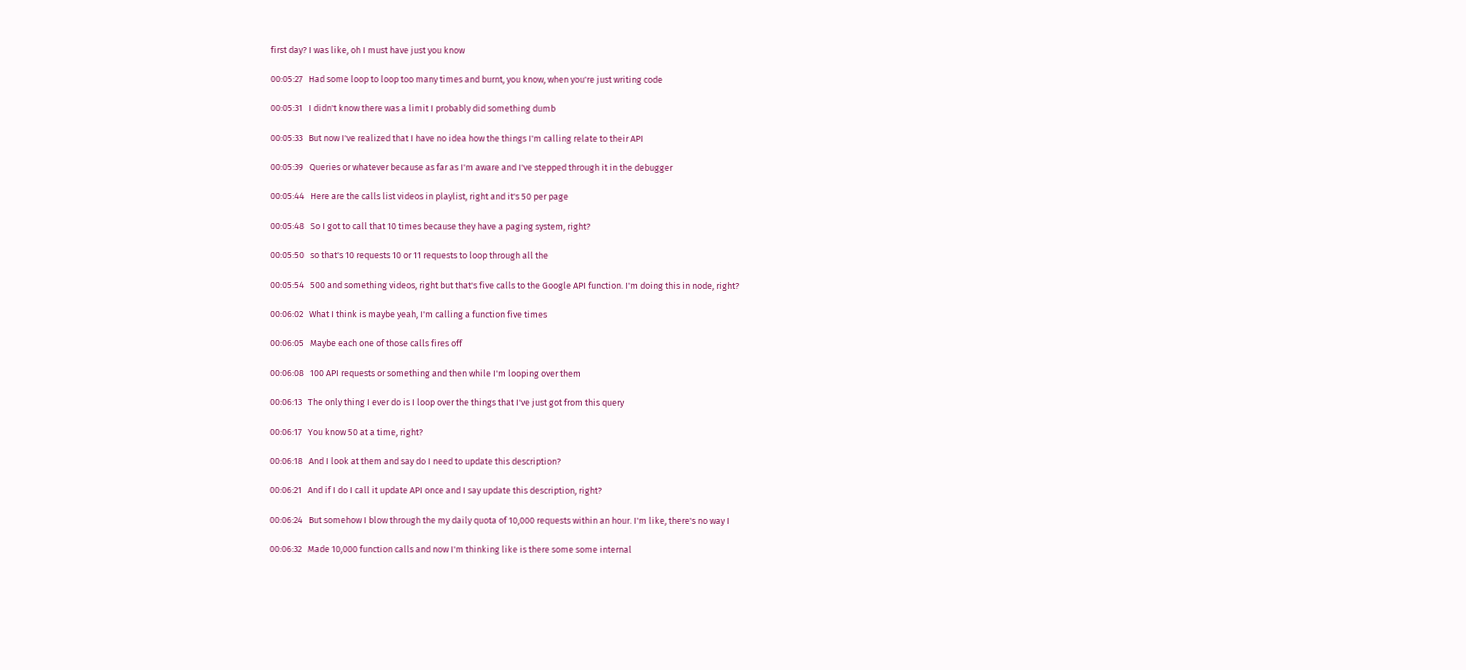first day? I was like, oh I must have just you know

00:05:27   Had some loop to loop too many times and burnt, you know, when you're just writing code

00:05:31   I didn't know there was a limit I probably did something dumb

00:05:33   But now I've realized that I have no idea how the things I'm calling relate to their API

00:05:39   Queries or whatever because as far as I'm aware and I've stepped through it in the debugger

00:05:44   Here are the calls list videos in playlist, right and it's 50 per page

00:05:48   So I got to call that 10 times because they have a paging system, right?

00:05:50   so that's 10 requests 10 or 11 requests to loop through all the

00:05:54   500 and something videos, right but that's five calls to the Google API function. I'm doing this in node, right?

00:06:02   What I think is maybe yeah, I'm calling a function five times

00:06:05   Maybe each one of those calls fires off

00:06:08   100 API requests or something and then while I'm looping over them

00:06:13   The only thing I ever do is I loop over the things that I've just got from this query

00:06:17   You know 50 at a time, right?

00:06:18   And I look at them and say do I need to update this description?

00:06:21   And if I do I call it update API once and I say update this description, right?

00:06:24   But somehow I blow through the my daily quota of 10,000 requests within an hour. I'm like, there's no way I

00:06:32   Made 10,000 function calls and now I'm thinking like is there some some internal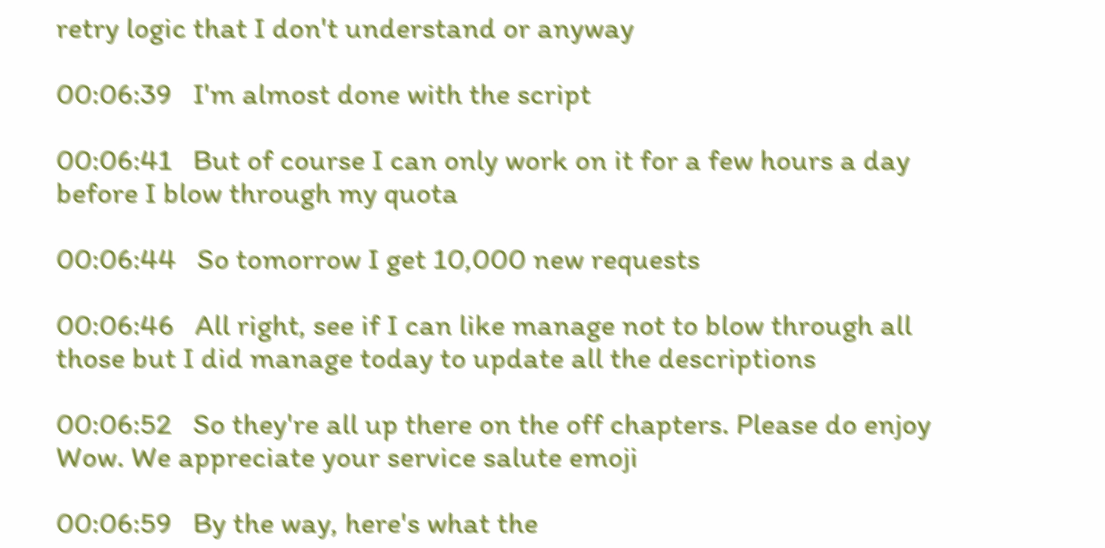retry logic that I don't understand or anyway

00:06:39   I'm almost done with the script

00:06:41   But of course I can only work on it for a few hours a day before I blow through my quota

00:06:44   So tomorrow I get 10,000 new requests

00:06:46   All right, see if I can like manage not to blow through all those but I did manage today to update all the descriptions

00:06:52   So they're all up there on the off chapters. Please do enjoy Wow. We appreciate your service salute emoji

00:06:59   By the way, here's what the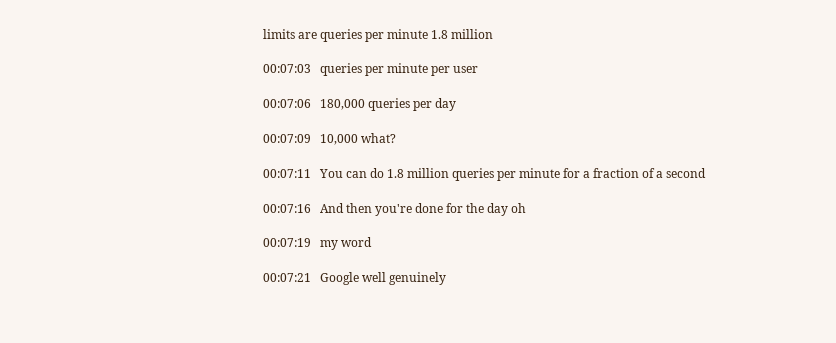limits are queries per minute 1.8 million

00:07:03   queries per minute per user

00:07:06   180,000 queries per day

00:07:09   10,000 what?

00:07:11   You can do 1.8 million queries per minute for a fraction of a second

00:07:16   And then you're done for the day oh

00:07:19   my word

00:07:21   Google well genuinely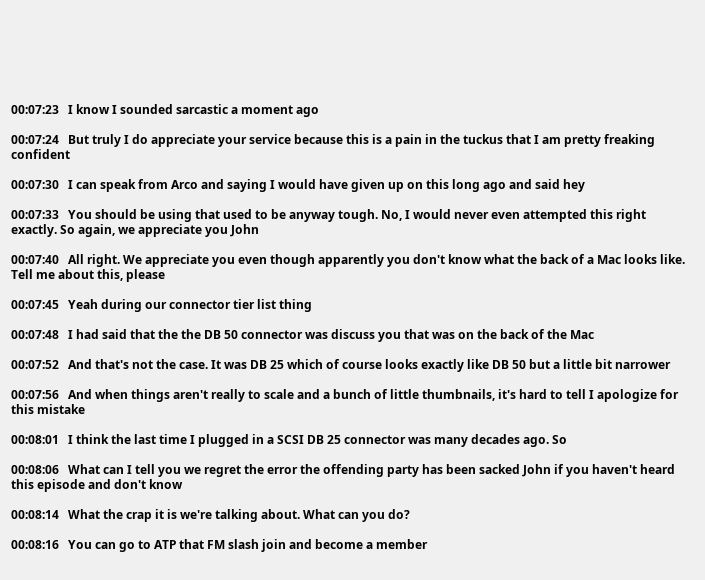00:07:23   I know I sounded sarcastic a moment ago

00:07:24   But truly I do appreciate your service because this is a pain in the tuckus that I am pretty freaking confident

00:07:30   I can speak from Arco and saying I would have given up on this long ago and said hey

00:07:33   You should be using that used to be anyway tough. No, I would never even attempted this right exactly. So again, we appreciate you John

00:07:40   All right. We appreciate you even though apparently you don't know what the back of a Mac looks like. Tell me about this, please

00:07:45   Yeah during our connector tier list thing

00:07:48   I had said that the the DB 50 connector was discuss you that was on the back of the Mac

00:07:52   And that's not the case. It was DB 25 which of course looks exactly like DB 50 but a little bit narrower

00:07:56   And when things aren't really to scale and a bunch of little thumbnails, it's hard to tell I apologize for this mistake

00:08:01   I think the last time I plugged in a SCSI DB 25 connector was many decades ago. So

00:08:06   What can I tell you we regret the error the offending party has been sacked John if you haven't heard this episode and don't know

00:08:14   What the crap it is we're talking about. What can you do?

00:08:16   You can go to ATP that FM slash join and become a member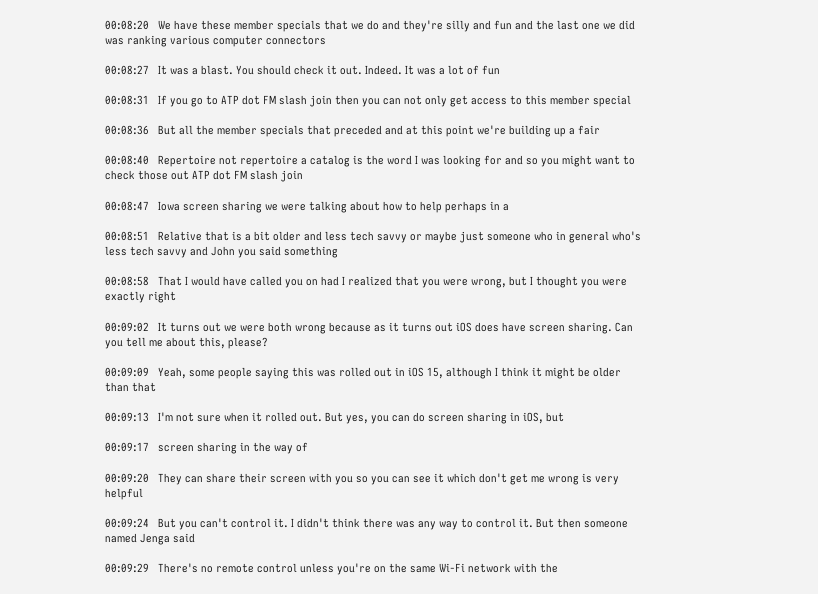00:08:20   We have these member specials that we do and they're silly and fun and the last one we did was ranking various computer connectors

00:08:27   It was a blast. You should check it out. Indeed. It was a lot of fun

00:08:31   If you go to ATP dot FM slash join then you can not only get access to this member special

00:08:36   But all the member specials that preceded and at this point we're building up a fair

00:08:40   Repertoire not repertoire a catalog is the word I was looking for and so you might want to check those out ATP dot FM slash join

00:08:47   Iowa screen sharing we were talking about how to help perhaps in a

00:08:51   Relative that is a bit older and less tech savvy or maybe just someone who in general who's less tech savvy and John you said something

00:08:58   That I would have called you on had I realized that you were wrong, but I thought you were exactly right

00:09:02   It turns out we were both wrong because as it turns out iOS does have screen sharing. Can you tell me about this, please?

00:09:09   Yeah, some people saying this was rolled out in iOS 15, although I think it might be older than that

00:09:13   I'm not sure when it rolled out. But yes, you can do screen sharing in iOS, but

00:09:17   screen sharing in the way of

00:09:20   They can share their screen with you so you can see it which don't get me wrong is very helpful

00:09:24   But you can't control it. I didn't think there was any way to control it. But then someone named Jenga said

00:09:29   There's no remote control unless you're on the same Wi-Fi network with the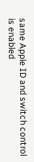same Apple ID and switch control is enabled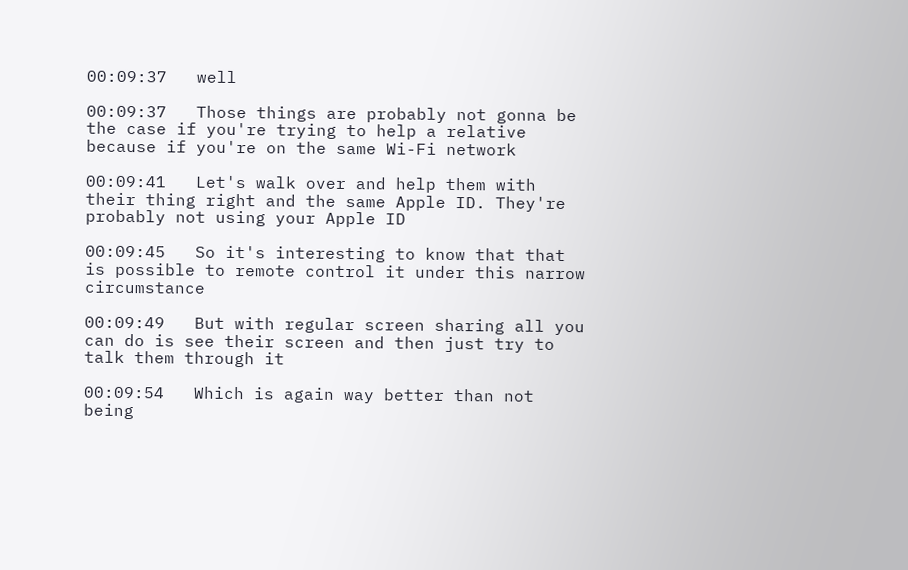00:09:37   well

00:09:37   Those things are probably not gonna be the case if you're trying to help a relative because if you're on the same Wi-Fi network

00:09:41   Let's walk over and help them with their thing right and the same Apple ID. They're probably not using your Apple ID

00:09:45   So it's interesting to know that that is possible to remote control it under this narrow circumstance

00:09:49   But with regular screen sharing all you can do is see their screen and then just try to talk them through it

00:09:54   Which is again way better than not being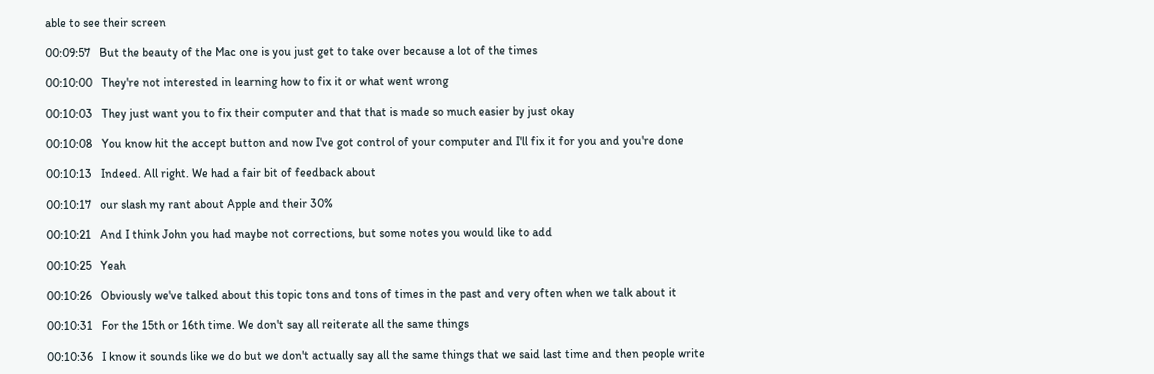able to see their screen

00:09:57   But the beauty of the Mac one is you just get to take over because a lot of the times

00:10:00   They're not interested in learning how to fix it or what went wrong

00:10:03   They just want you to fix their computer and that that is made so much easier by just okay

00:10:08   You know hit the accept button and now I've got control of your computer and I'll fix it for you and you're done

00:10:13   Indeed. All right. We had a fair bit of feedback about

00:10:17   our slash my rant about Apple and their 30%

00:10:21   And I think John you had maybe not corrections, but some notes you would like to add

00:10:25   Yeah

00:10:26   Obviously we've talked about this topic tons and tons of times in the past and very often when we talk about it

00:10:31   For the 15th or 16th time. We don't say all reiterate all the same things

00:10:36   I know it sounds like we do but we don't actually say all the same things that we said last time and then people write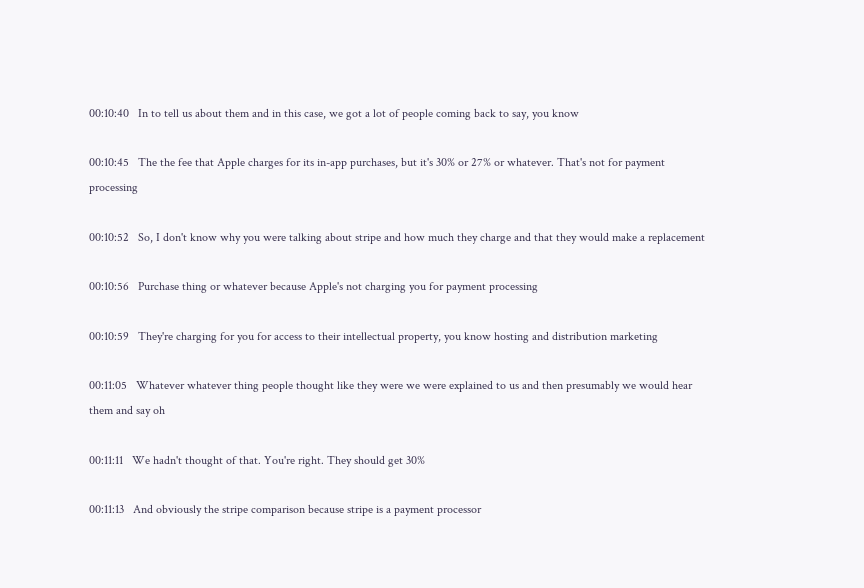00:10:40   In to tell us about them and in this case, we got a lot of people coming back to say, you know

00:10:45   The the fee that Apple charges for its in-app purchases, but it's 30% or 27% or whatever. That's not for payment processing

00:10:52   So, I don't know why you were talking about stripe and how much they charge and that they would make a replacement

00:10:56   Purchase thing or whatever because Apple's not charging you for payment processing

00:10:59   They're charging for you for access to their intellectual property, you know hosting and distribution marketing

00:11:05   Whatever whatever thing people thought like they were we were explained to us and then presumably we would hear them and say oh

00:11:11   We hadn't thought of that. You're right. They should get 30%

00:11:13   And obviously the stripe comparison because stripe is a payment processor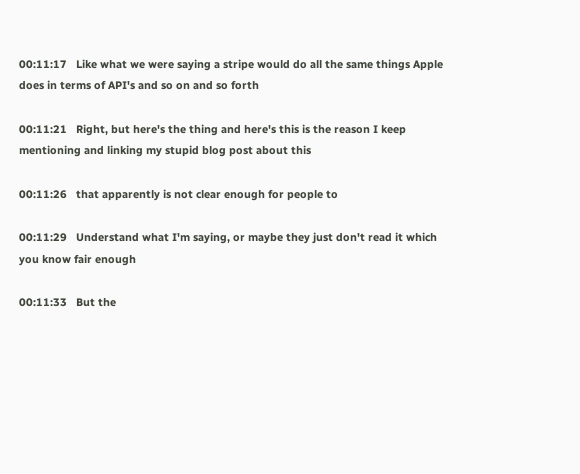00:11:17   Like what we were saying a stripe would do all the same things Apple does in terms of API's and so on and so forth

00:11:21   Right, but here's the thing and here's this is the reason I keep mentioning and linking my stupid blog post about this

00:11:26   that apparently is not clear enough for people to

00:11:29   Understand what I'm saying, or maybe they just don't read it which you know fair enough

00:11:33   But the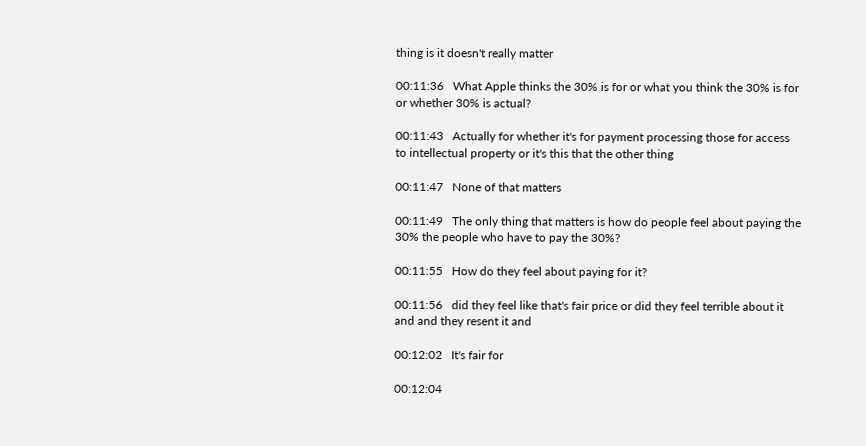thing is it doesn't really matter

00:11:36   What Apple thinks the 30% is for or what you think the 30% is for or whether 30% is actual?

00:11:43   Actually for whether it's for payment processing those for access to intellectual property or it's this that the other thing

00:11:47   None of that matters

00:11:49   The only thing that matters is how do people feel about paying the 30% the people who have to pay the 30%?

00:11:55   How do they feel about paying for it?

00:11:56   did they feel like that's fair price or did they feel terrible about it and and they resent it and

00:12:02   It's fair for

00:12:04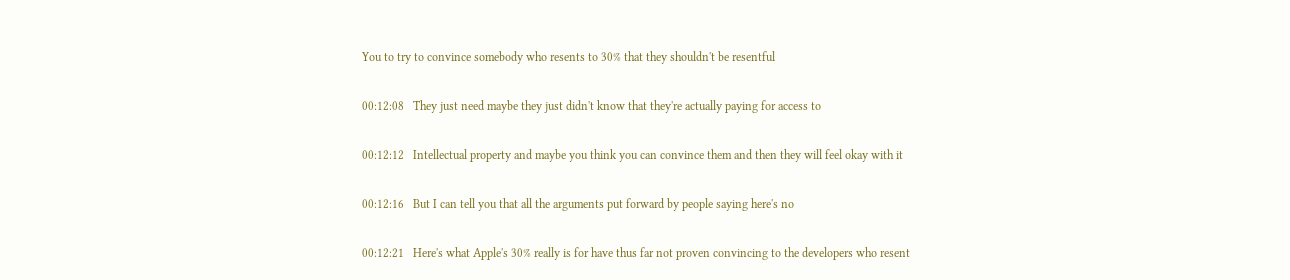You to try to convince somebody who resents to 30% that they shouldn't be resentful

00:12:08   They just need maybe they just didn't know that they're actually paying for access to

00:12:12   Intellectual property and maybe you think you can convince them and then they will feel okay with it

00:12:16   But I can tell you that all the arguments put forward by people saying here's no

00:12:21   Here's what Apple's 30% really is for have thus far not proven convincing to the developers who resent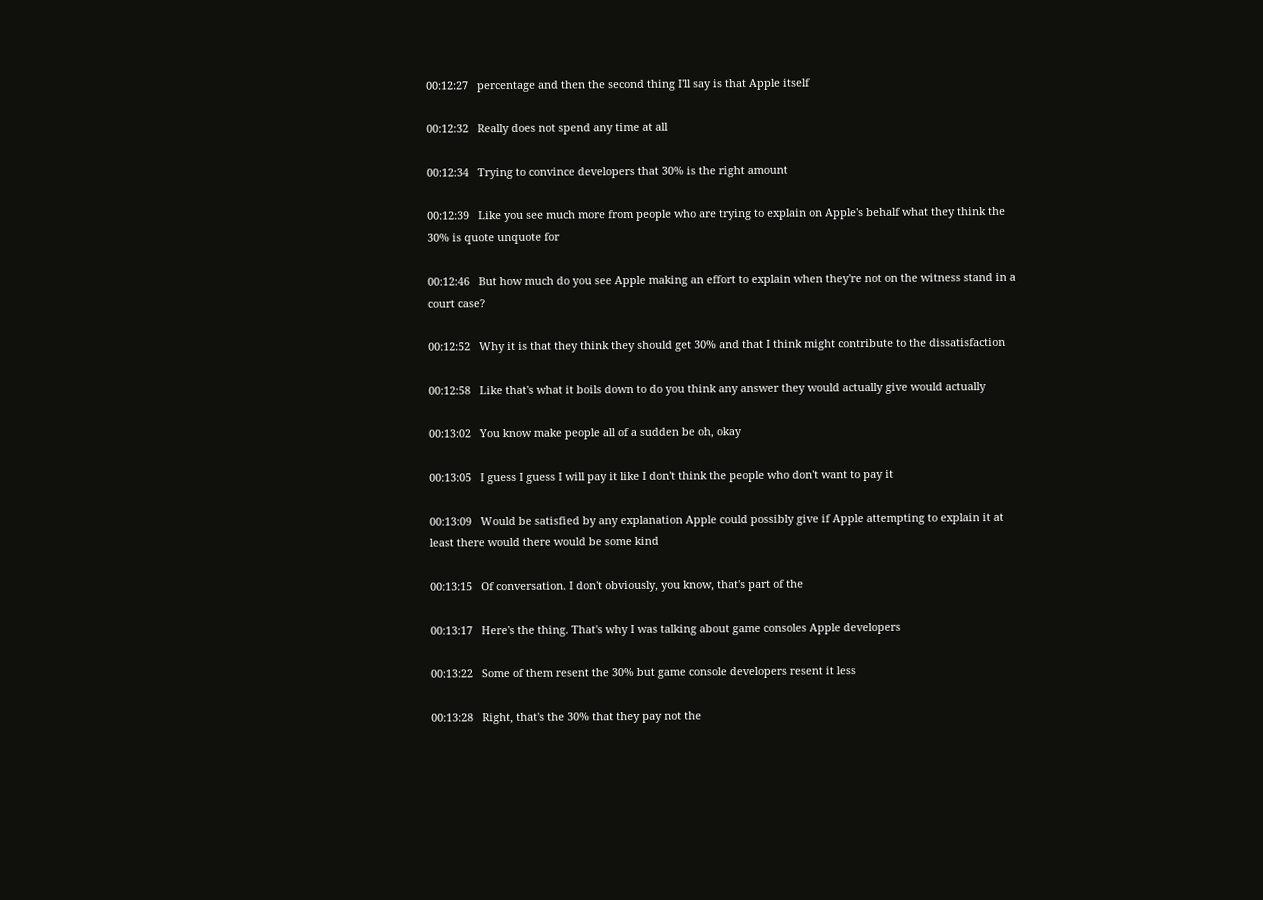00:12:27   percentage and then the second thing I'll say is that Apple itself

00:12:32   Really does not spend any time at all

00:12:34   Trying to convince developers that 30% is the right amount

00:12:39   Like you see much more from people who are trying to explain on Apple's behalf what they think the 30% is quote unquote for

00:12:46   But how much do you see Apple making an effort to explain when they're not on the witness stand in a court case?

00:12:52   Why it is that they think they should get 30% and that I think might contribute to the dissatisfaction

00:12:58   Like that's what it boils down to do you think any answer they would actually give would actually

00:13:02   You know make people all of a sudden be oh, okay

00:13:05   I guess I guess I will pay it like I don't think the people who don't want to pay it

00:13:09   Would be satisfied by any explanation Apple could possibly give if Apple attempting to explain it at least there would there would be some kind

00:13:15   Of conversation. I don't obviously, you know, that's part of the

00:13:17   Here's the thing. That's why I was talking about game consoles Apple developers

00:13:22   Some of them resent the 30% but game console developers resent it less

00:13:28   Right, that's the 30% that they pay not the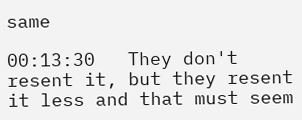same

00:13:30   They don't resent it, but they resent it less and that must seem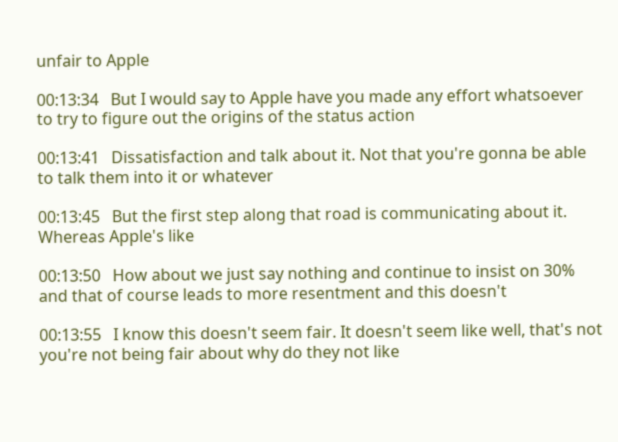unfair to Apple

00:13:34   But I would say to Apple have you made any effort whatsoever to try to figure out the origins of the status action

00:13:41   Dissatisfaction and talk about it. Not that you're gonna be able to talk them into it or whatever

00:13:45   But the first step along that road is communicating about it. Whereas Apple's like

00:13:50   How about we just say nothing and continue to insist on 30% and that of course leads to more resentment and this doesn't

00:13:55   I know this doesn't seem fair. It doesn't seem like well, that's not you're not being fair about why do they not like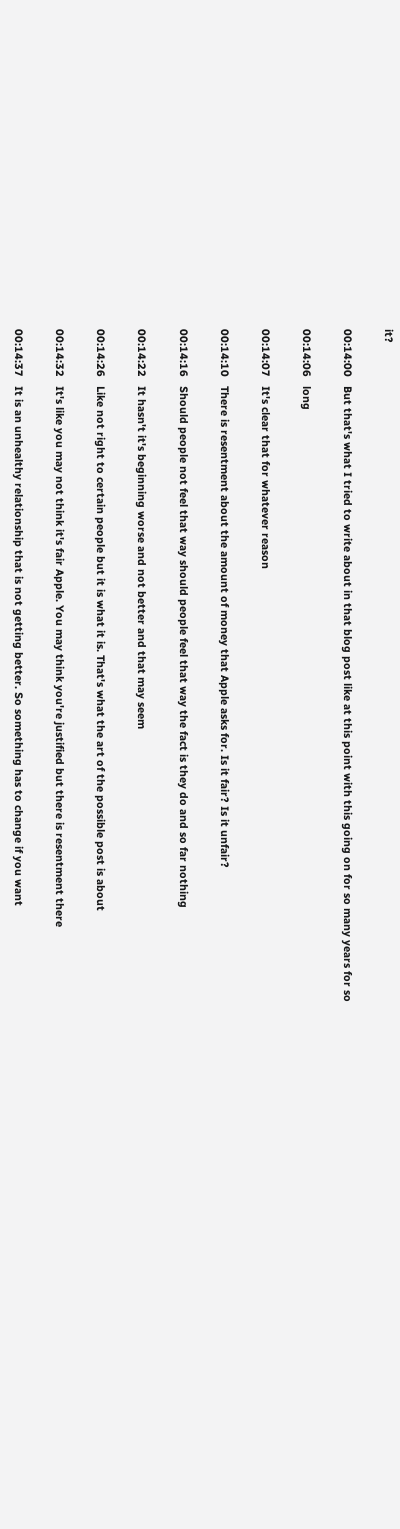it?

00:14:00   But that's what I tried to write about in that blog post like at this point with this going on for so many years for so

00:14:06   long

00:14:07   It's clear that for whatever reason

00:14:10   There is resentment about the amount of money that Apple asks for. Is it fair? Is it unfair?

00:14:16   Should people not feel that way should people feel that way the fact is they do and so far nothing

00:14:22   It hasn't it's beginning worse and not better and that may seem

00:14:26   Like not right to certain people but it is what it is. That's what the art of the possible post is about

00:14:32   It's like you may not think it's fair Apple. You may think you're justified but there is resentment there

00:14:37   It is an unhealthy relationship that is not getting better. So something has to change if you want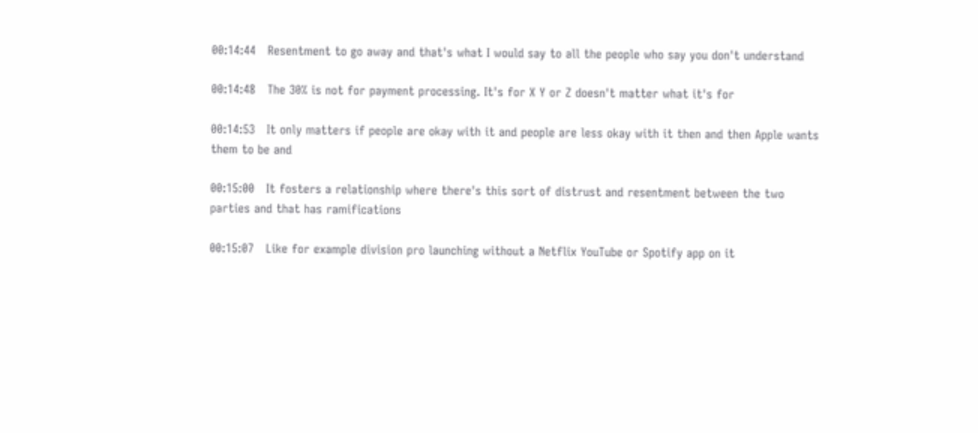00:14:44   Resentment to go away and that's what I would say to all the people who say you don't understand

00:14:48   The 30% is not for payment processing. It's for X Y or Z doesn't matter what it's for

00:14:53   It only matters if people are okay with it and people are less okay with it then and then Apple wants them to be and

00:15:00   It fosters a relationship where there's this sort of distrust and resentment between the two parties and that has ramifications

00:15:07   Like for example division pro launching without a Netflix YouTube or Spotify app on it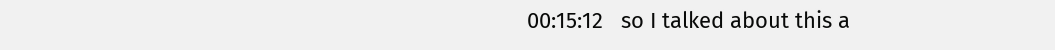00:15:12   so I talked about this a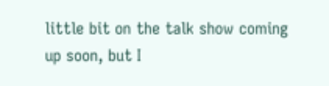little bit on the talk show coming up soon, but I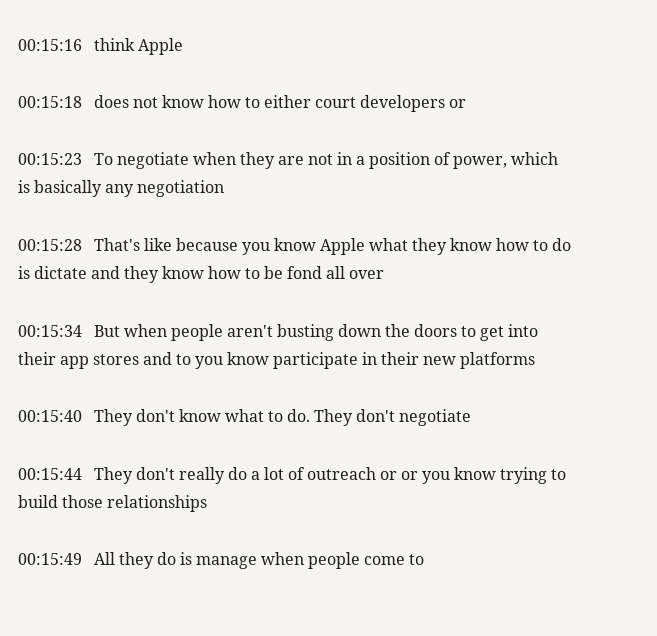00:15:16   think Apple

00:15:18   does not know how to either court developers or

00:15:23   To negotiate when they are not in a position of power, which is basically any negotiation

00:15:28   That's like because you know Apple what they know how to do is dictate and they know how to be fond all over

00:15:34   But when people aren't busting down the doors to get into their app stores and to you know participate in their new platforms

00:15:40   They don't know what to do. They don't negotiate

00:15:44   They don't really do a lot of outreach or or you know trying to build those relationships

00:15:49   All they do is manage when people come to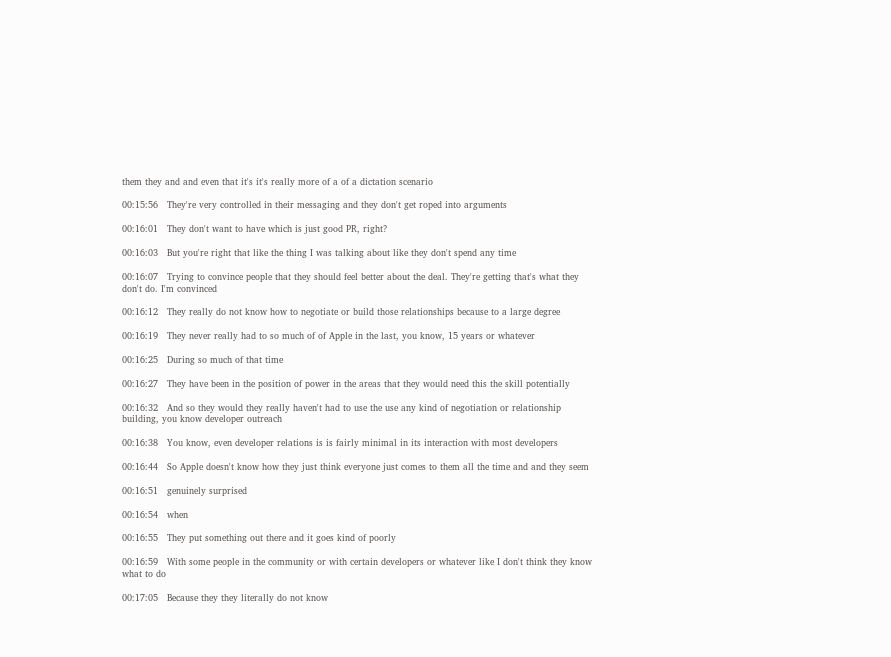them they and and even that it's it's really more of a of a dictation scenario

00:15:56   They're very controlled in their messaging and they don't get roped into arguments

00:16:01   They don't want to have which is just good PR, right?

00:16:03   But you're right that like the thing I was talking about like they don't spend any time

00:16:07   Trying to convince people that they should feel better about the deal. They're getting that's what they don't do. I'm convinced

00:16:12   They really do not know how to negotiate or build those relationships because to a large degree

00:16:19   They never really had to so much of of Apple in the last, you know, 15 years or whatever

00:16:25   During so much of that time

00:16:27   They have been in the position of power in the areas that they would need this the skill potentially

00:16:32   And so they would they really haven't had to use the use any kind of negotiation or relationship building, you know developer outreach

00:16:38   You know, even developer relations is is fairly minimal in its interaction with most developers

00:16:44   So Apple doesn't know how they just think everyone just comes to them all the time and and they seem

00:16:51   genuinely surprised

00:16:54   when

00:16:55   They put something out there and it goes kind of poorly

00:16:59   With some people in the community or with certain developers or whatever like I don't think they know what to do

00:17:05   Because they they literally do not know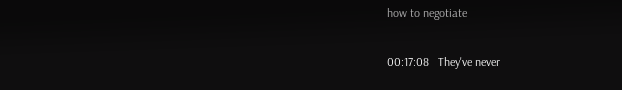how to negotiate

00:17:08   They've never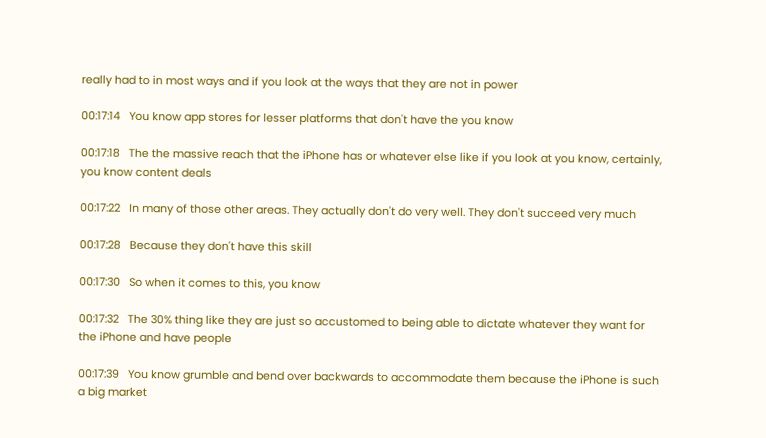really had to in most ways and if you look at the ways that they are not in power

00:17:14   You know app stores for lesser platforms that don't have the you know

00:17:18   The the massive reach that the iPhone has or whatever else like if you look at you know, certainly, you know content deals

00:17:22   In many of those other areas. They actually don't do very well. They don't succeed very much

00:17:28   Because they don't have this skill

00:17:30   So when it comes to this, you know

00:17:32   The 30% thing like they are just so accustomed to being able to dictate whatever they want for the iPhone and have people

00:17:39   You know grumble and bend over backwards to accommodate them because the iPhone is such a big market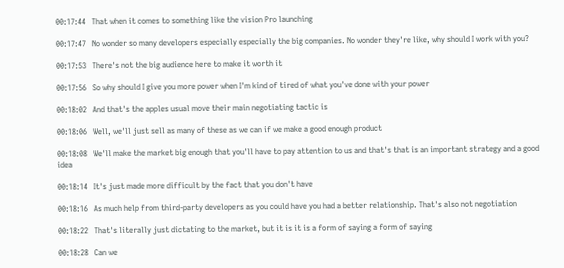00:17:44   That when it comes to something like the vision Pro launching

00:17:47   No wonder so many developers especially especially the big companies. No wonder they're like, why should I work with you?

00:17:53   There's not the big audience here to make it worth it

00:17:56   So why should I give you more power when I'm kind of tired of what you've done with your power

00:18:02   And that's the apples usual move their main negotiating tactic is

00:18:06   Well, we'll just sell as many of these as we can if we make a good enough product

00:18:08   We'll make the market big enough that you'll have to pay attention to us and that's that is an important strategy and a good idea

00:18:14   It's just made more difficult by the fact that you don't have

00:18:16   As much help from third-party developers as you could have you had a better relationship. That's also not negotiation

00:18:22   That's literally just dictating to the market, but it is it is a form of saying a form of saying

00:18:28   Can we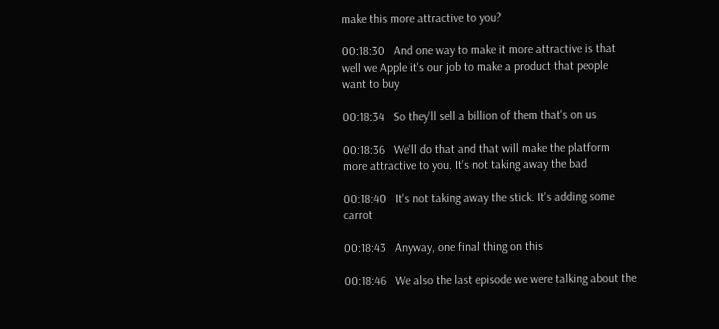make this more attractive to you?

00:18:30   And one way to make it more attractive is that well we Apple it's our job to make a product that people want to buy

00:18:34   So they'll sell a billion of them that's on us

00:18:36   We'll do that and that will make the platform more attractive to you. It's not taking away the bad

00:18:40   It's not taking away the stick. It's adding some carrot

00:18:43   Anyway, one final thing on this

00:18:46   We also the last episode we were talking about the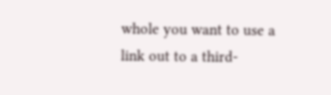whole you want to use a link out to a third-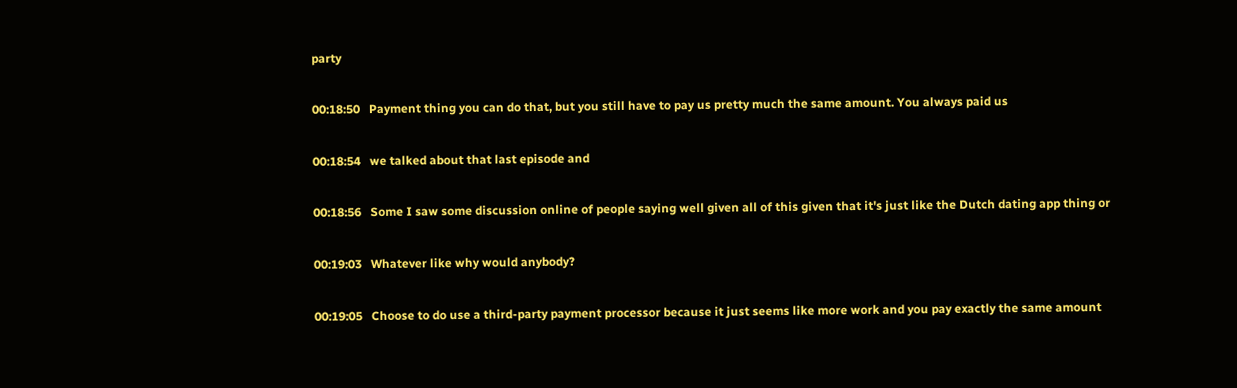party

00:18:50   Payment thing you can do that, but you still have to pay us pretty much the same amount. You always paid us

00:18:54   we talked about that last episode and

00:18:56   Some I saw some discussion online of people saying well given all of this given that it's just like the Dutch dating app thing or

00:19:03   Whatever like why would anybody?

00:19:05   Choose to do use a third-party payment processor because it just seems like more work and you pay exactly the same amount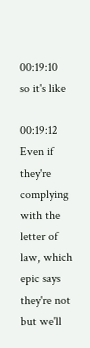00:19:10   so it's like

00:19:12   Even if they're complying with the letter of law, which epic says they're not but we'll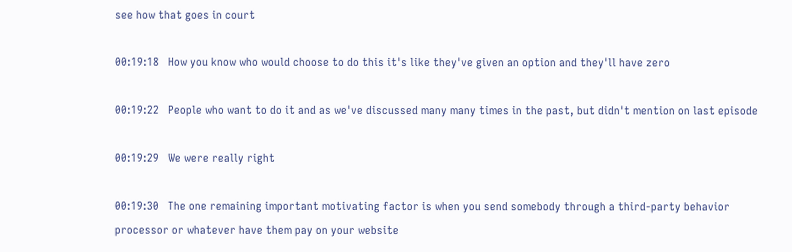see how that goes in court

00:19:18   How you know who would choose to do this it's like they've given an option and they'll have zero

00:19:22   People who want to do it and as we've discussed many many times in the past, but didn't mention on last episode

00:19:29   We were really right

00:19:30   The one remaining important motivating factor is when you send somebody through a third-party behavior processor or whatever have them pay on your website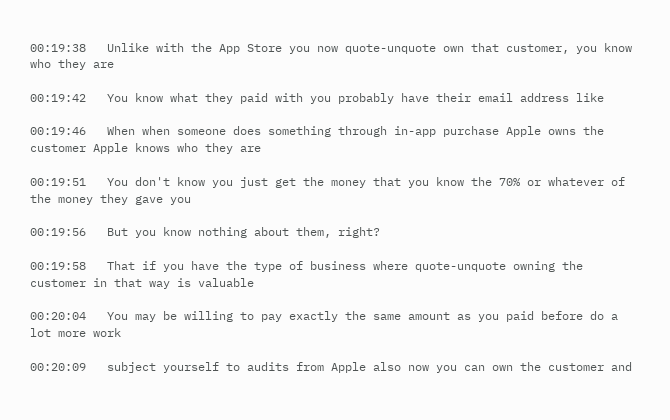00:19:38   Unlike with the App Store you now quote-unquote own that customer, you know who they are

00:19:42   You know what they paid with you probably have their email address like

00:19:46   When when someone does something through in-app purchase Apple owns the customer Apple knows who they are

00:19:51   You don't know you just get the money that you know the 70% or whatever of the money they gave you

00:19:56   But you know nothing about them, right?

00:19:58   That if you have the type of business where quote-unquote owning the customer in that way is valuable

00:20:04   You may be willing to pay exactly the same amount as you paid before do a lot more work

00:20:09   subject yourself to audits from Apple also now you can own the customer and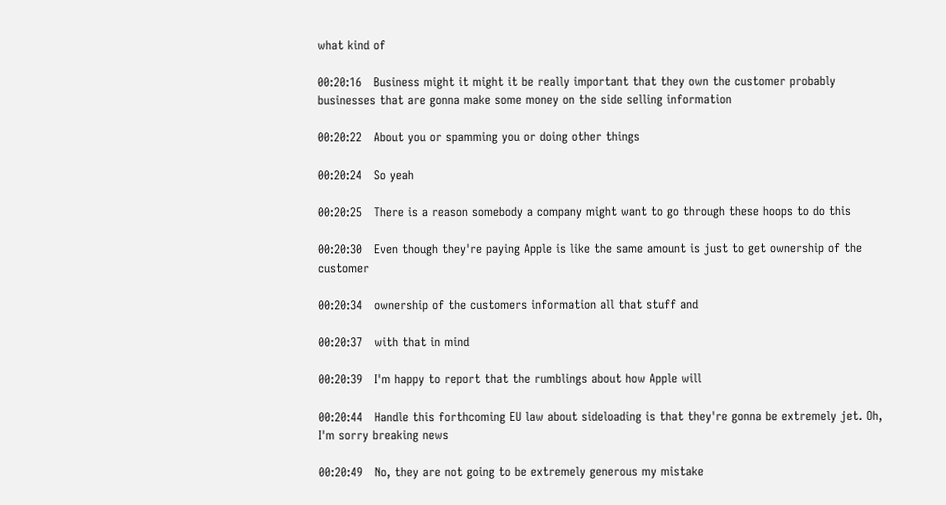what kind of

00:20:16   Business might it might it be really important that they own the customer probably businesses that are gonna make some money on the side selling information

00:20:22   About you or spamming you or doing other things

00:20:24   So yeah

00:20:25   There is a reason somebody a company might want to go through these hoops to do this

00:20:30   Even though they're paying Apple is like the same amount is just to get ownership of the customer

00:20:34   ownership of the customers information all that stuff and

00:20:37   with that in mind

00:20:39   I'm happy to report that the rumblings about how Apple will

00:20:44   Handle this forthcoming EU law about sideloading is that they're gonna be extremely jet. Oh, I'm sorry breaking news

00:20:49   No, they are not going to be extremely generous my mistake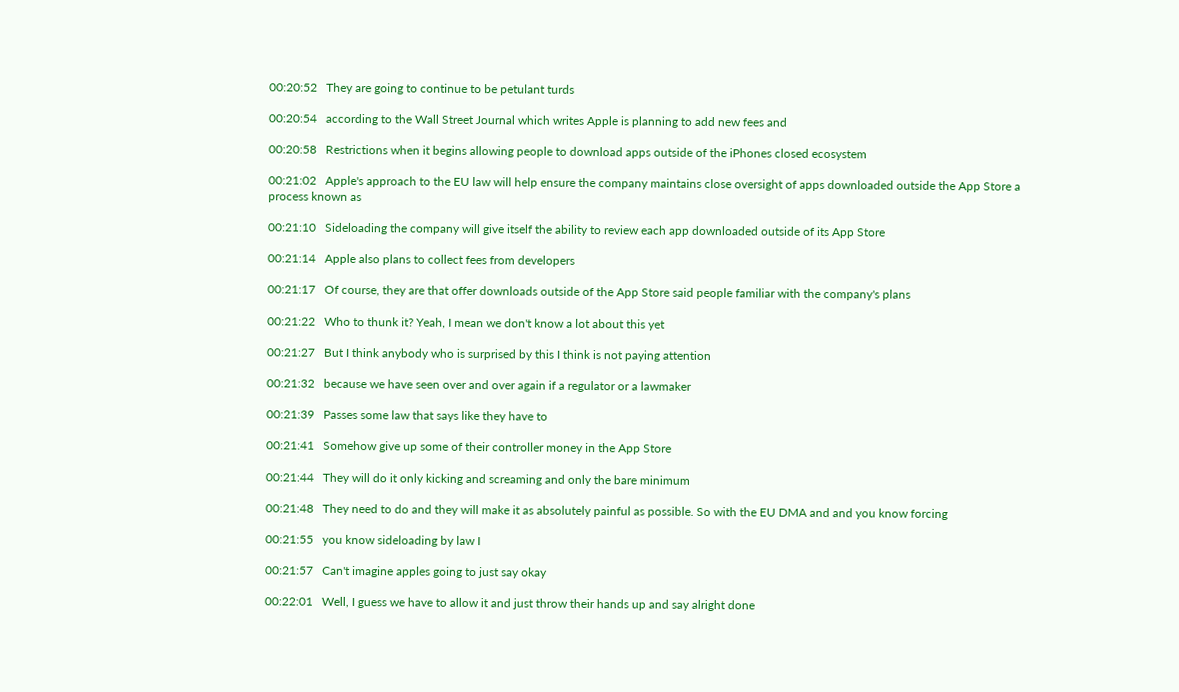00:20:52   They are going to continue to be petulant turds

00:20:54   according to the Wall Street Journal which writes Apple is planning to add new fees and

00:20:58   Restrictions when it begins allowing people to download apps outside of the iPhones closed ecosystem

00:21:02   Apple's approach to the EU law will help ensure the company maintains close oversight of apps downloaded outside the App Store a process known as

00:21:10   Sideloading the company will give itself the ability to review each app downloaded outside of its App Store

00:21:14   Apple also plans to collect fees from developers

00:21:17   Of course, they are that offer downloads outside of the App Store said people familiar with the company's plans

00:21:22   Who to thunk it? Yeah, I mean we don't know a lot about this yet

00:21:27   But I think anybody who is surprised by this I think is not paying attention

00:21:32   because we have seen over and over again if a regulator or a lawmaker

00:21:39   Passes some law that says like they have to

00:21:41   Somehow give up some of their controller money in the App Store

00:21:44   They will do it only kicking and screaming and only the bare minimum

00:21:48   They need to do and they will make it as absolutely painful as possible. So with the EU DMA and and you know forcing

00:21:55   you know sideloading by law I

00:21:57   Can't imagine apples going to just say okay

00:22:01   Well, I guess we have to allow it and just throw their hands up and say alright done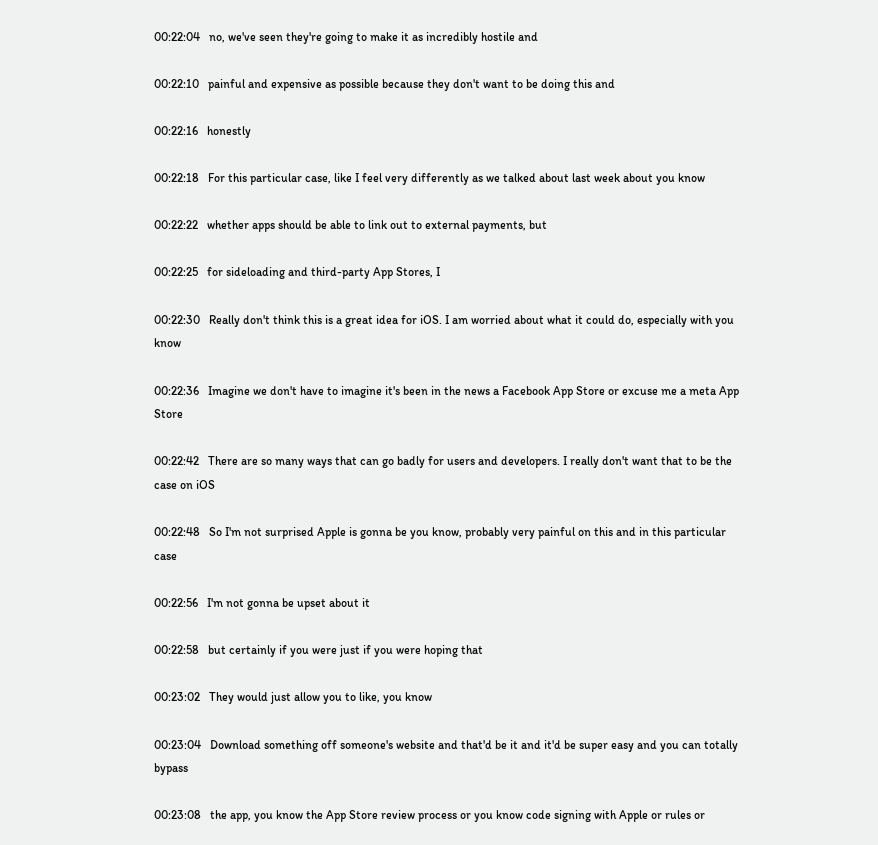00:22:04   no, we've seen they're going to make it as incredibly hostile and

00:22:10   painful and expensive as possible because they don't want to be doing this and

00:22:16   honestly

00:22:18   For this particular case, like I feel very differently as we talked about last week about you know

00:22:22   whether apps should be able to link out to external payments, but

00:22:25   for sideloading and third-party App Stores, I

00:22:30   Really don't think this is a great idea for iOS. I am worried about what it could do, especially with you know

00:22:36   Imagine we don't have to imagine it's been in the news a Facebook App Store or excuse me a meta App Store

00:22:42   There are so many ways that can go badly for users and developers. I really don't want that to be the case on iOS

00:22:48   So I'm not surprised Apple is gonna be you know, probably very painful on this and in this particular case

00:22:56   I'm not gonna be upset about it

00:22:58   but certainly if you were just if you were hoping that

00:23:02   They would just allow you to like, you know

00:23:04   Download something off someone's website and that'd be it and it'd be super easy and you can totally bypass

00:23:08   the app, you know the App Store review process or you know code signing with Apple or rules or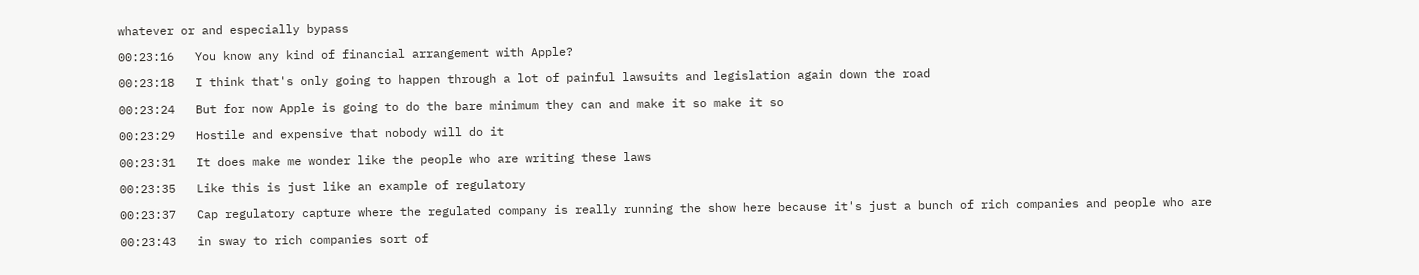whatever or and especially bypass

00:23:16   You know any kind of financial arrangement with Apple?

00:23:18   I think that's only going to happen through a lot of painful lawsuits and legislation again down the road

00:23:24   But for now Apple is going to do the bare minimum they can and make it so make it so

00:23:29   Hostile and expensive that nobody will do it

00:23:31   It does make me wonder like the people who are writing these laws

00:23:35   Like this is just like an example of regulatory

00:23:37   Cap regulatory capture where the regulated company is really running the show here because it's just a bunch of rich companies and people who are

00:23:43   in sway to rich companies sort of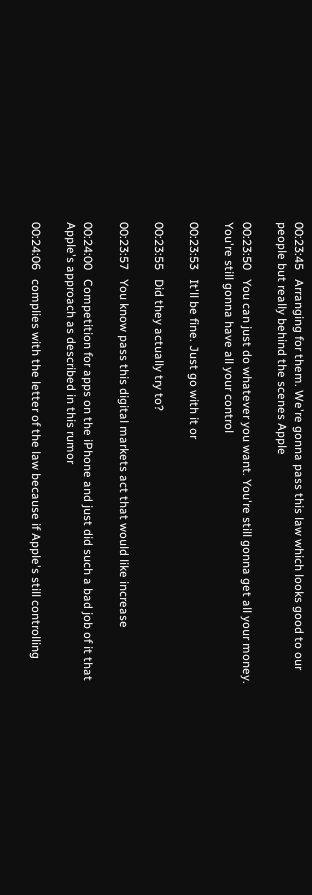00:23:45   Arranging for them. We're gonna pass this law which looks good to our people but really behind the scenes Apple

00:23:50   You can just do whatever you want. You're still gonna get all your money. You're still gonna have all your control

00:23:53   It'll be fine. Just go with it or

00:23:55   Did they actually try to?

00:23:57   You know pass this digital markets act that would like increase

00:24:00   Competition for apps on the iPhone and just did such a bad job of it that Apple's approach as described in this rumor

00:24:06   complies with the letter of the law because if Apple's still controlling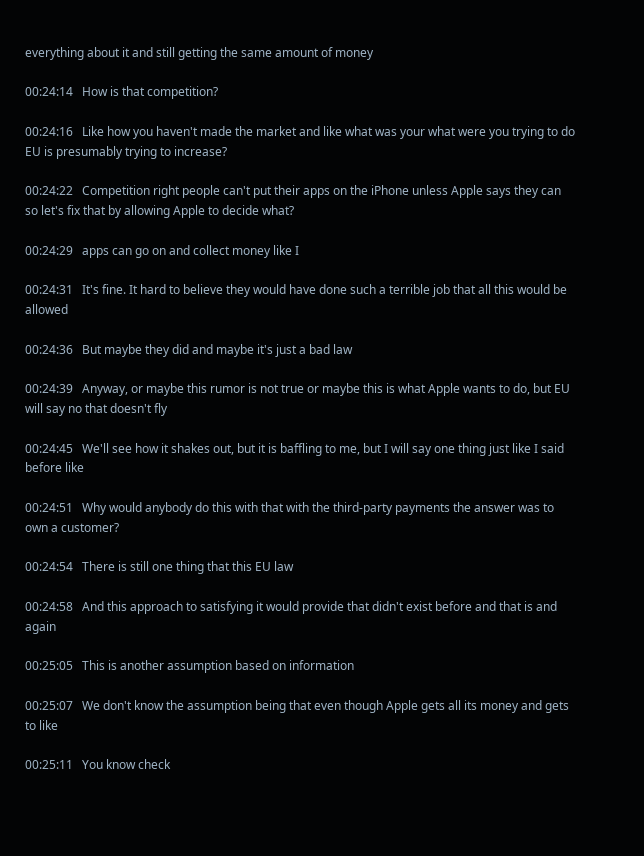everything about it and still getting the same amount of money

00:24:14   How is that competition?

00:24:16   Like how you haven't made the market and like what was your what were you trying to do EU is presumably trying to increase?

00:24:22   Competition right people can't put their apps on the iPhone unless Apple says they can so let's fix that by allowing Apple to decide what?

00:24:29   apps can go on and collect money like I

00:24:31   It's fine. It hard to believe they would have done such a terrible job that all this would be allowed

00:24:36   But maybe they did and maybe it's just a bad law

00:24:39   Anyway, or maybe this rumor is not true or maybe this is what Apple wants to do, but EU will say no that doesn't fly

00:24:45   We'll see how it shakes out, but it is baffling to me, but I will say one thing just like I said before like

00:24:51   Why would anybody do this with that with the third-party payments the answer was to own a customer?

00:24:54   There is still one thing that this EU law

00:24:58   And this approach to satisfying it would provide that didn't exist before and that is and again

00:25:05   This is another assumption based on information

00:25:07   We don't know the assumption being that even though Apple gets all its money and gets to like

00:25:11   You know check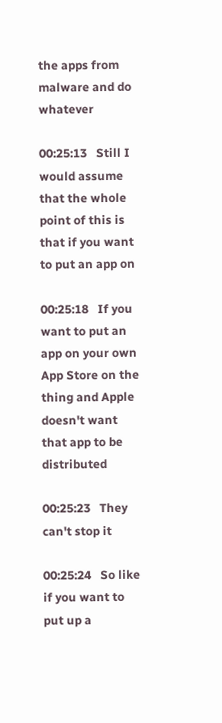the apps from malware and do whatever

00:25:13   Still I would assume that the whole point of this is that if you want to put an app on

00:25:18   If you want to put an app on your own App Store on the thing and Apple doesn't want that app to be distributed

00:25:23   They can't stop it

00:25:24   So like if you want to put up a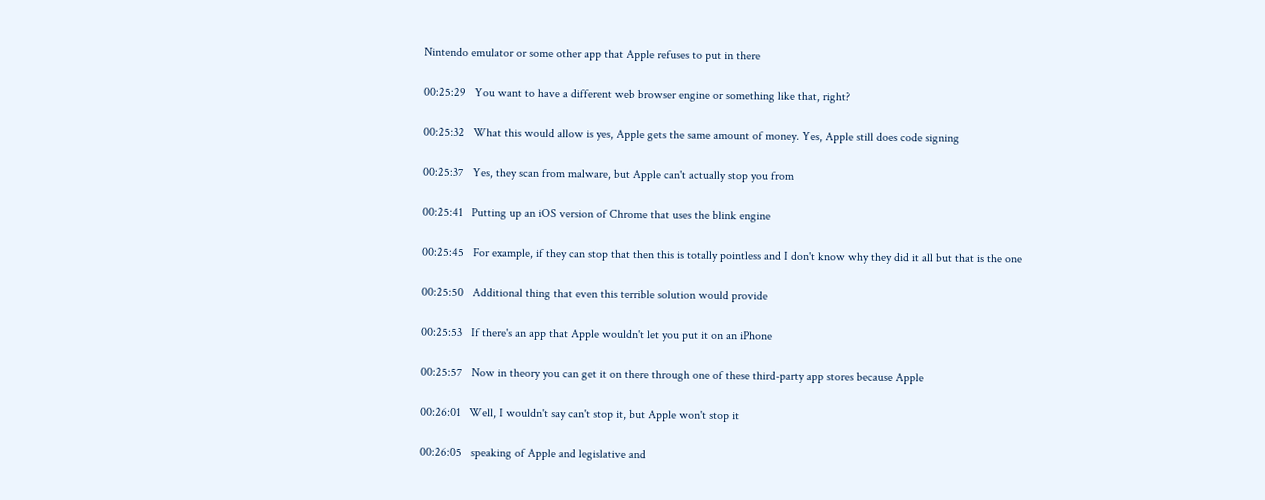Nintendo emulator or some other app that Apple refuses to put in there

00:25:29   You want to have a different web browser engine or something like that, right?

00:25:32   What this would allow is yes, Apple gets the same amount of money. Yes, Apple still does code signing

00:25:37   Yes, they scan from malware, but Apple can't actually stop you from

00:25:41   Putting up an iOS version of Chrome that uses the blink engine

00:25:45   For example, if they can stop that then this is totally pointless and I don't know why they did it all but that is the one

00:25:50   Additional thing that even this terrible solution would provide

00:25:53   If there's an app that Apple wouldn't let you put it on an iPhone

00:25:57   Now in theory you can get it on there through one of these third-party app stores because Apple

00:26:01   Well, I wouldn't say can't stop it, but Apple won't stop it

00:26:05   speaking of Apple and legislative and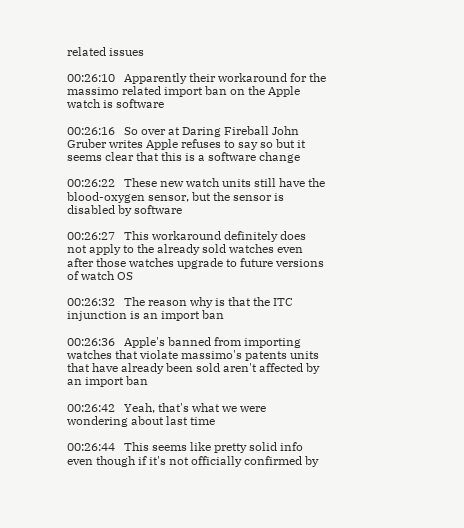related issues

00:26:10   Apparently their workaround for the massimo related import ban on the Apple watch is software

00:26:16   So over at Daring Fireball John Gruber writes Apple refuses to say so but it seems clear that this is a software change

00:26:22   These new watch units still have the blood-oxygen sensor, but the sensor is disabled by software

00:26:27   This workaround definitely does not apply to the already sold watches even after those watches upgrade to future versions of watch OS

00:26:32   The reason why is that the ITC injunction is an import ban

00:26:36   Apple's banned from importing watches that violate massimo's patents units that have already been sold aren't affected by an import ban

00:26:42   Yeah, that's what we were wondering about last time

00:26:44   This seems like pretty solid info even though if it's not officially confirmed by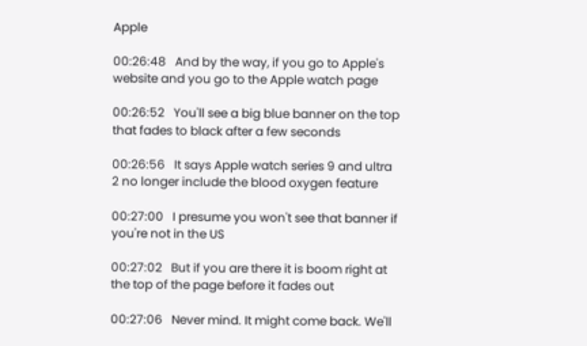Apple

00:26:48   And by the way, if you go to Apple's website and you go to the Apple watch page

00:26:52   You'll see a big blue banner on the top that fades to black after a few seconds

00:26:56   It says Apple watch series 9 and ultra 2 no longer include the blood oxygen feature

00:27:00   I presume you won't see that banner if you're not in the US

00:27:02   But if you are there it is boom right at the top of the page before it fades out

00:27:06   Never mind. It might come back. We'll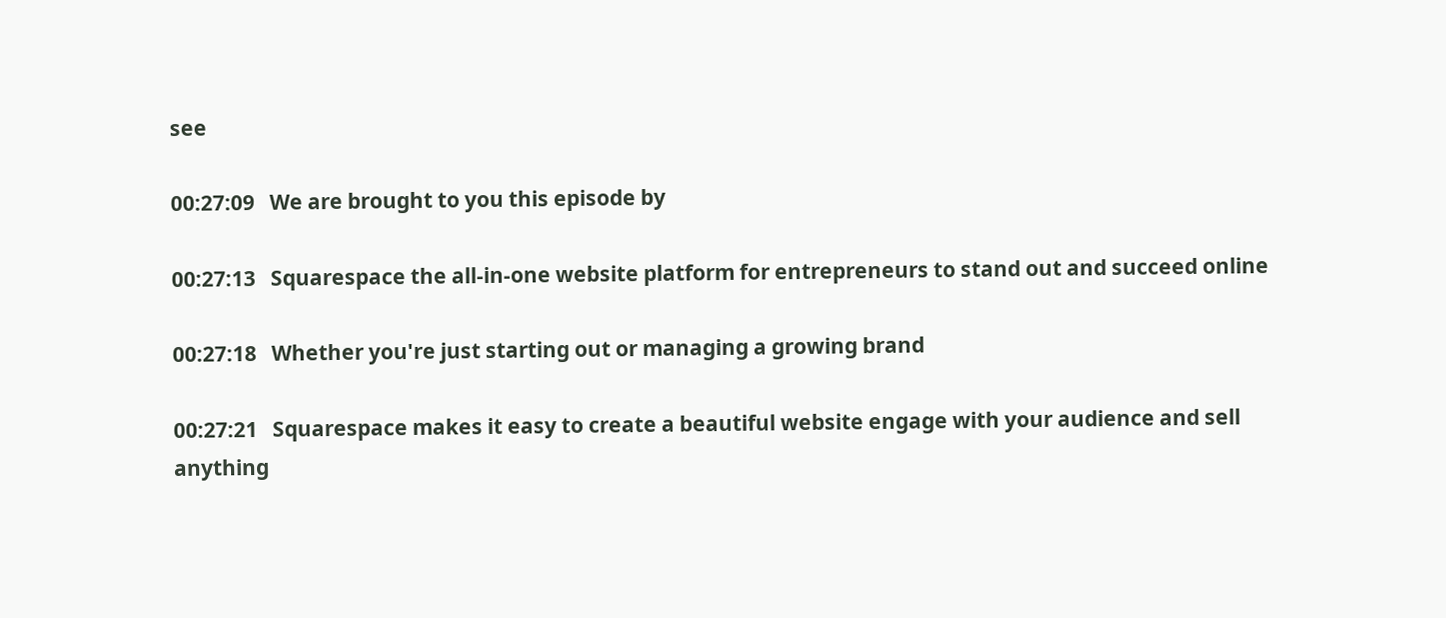see

00:27:09   We are brought to you this episode by

00:27:13   Squarespace the all-in-one website platform for entrepreneurs to stand out and succeed online

00:27:18   Whether you're just starting out or managing a growing brand

00:27:21   Squarespace makes it easy to create a beautiful website engage with your audience and sell anything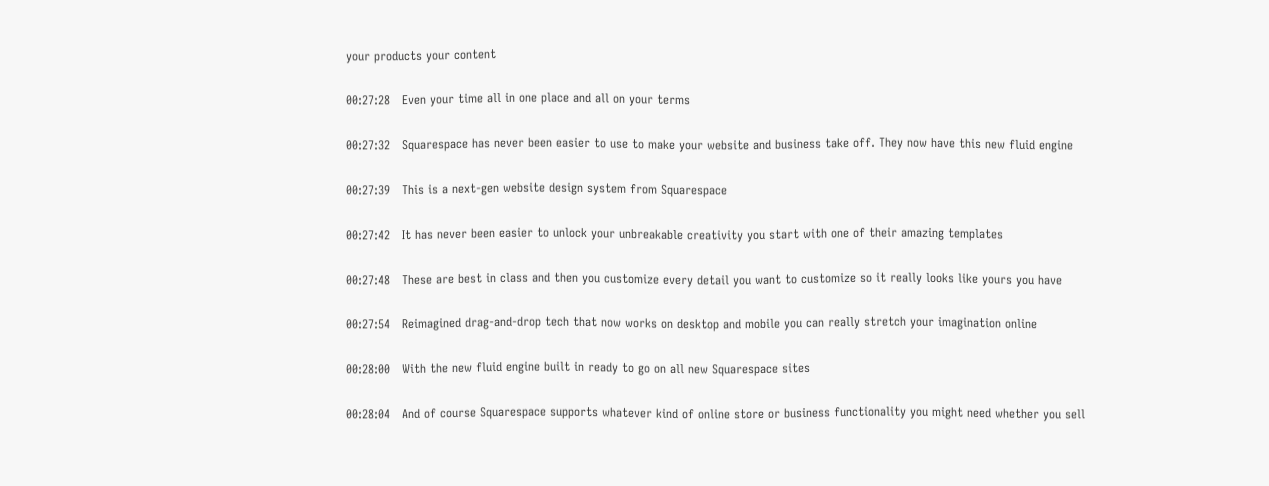your products your content

00:27:28   Even your time all in one place and all on your terms

00:27:32   Squarespace has never been easier to use to make your website and business take off. They now have this new fluid engine

00:27:39   This is a next-gen website design system from Squarespace

00:27:42   It has never been easier to unlock your unbreakable creativity you start with one of their amazing templates

00:27:48   These are best in class and then you customize every detail you want to customize so it really looks like yours you have

00:27:54   Reimagined drag-and-drop tech that now works on desktop and mobile you can really stretch your imagination online

00:28:00   With the new fluid engine built in ready to go on all new Squarespace sites

00:28:04   And of course Squarespace supports whatever kind of online store or business functionality you might need whether you sell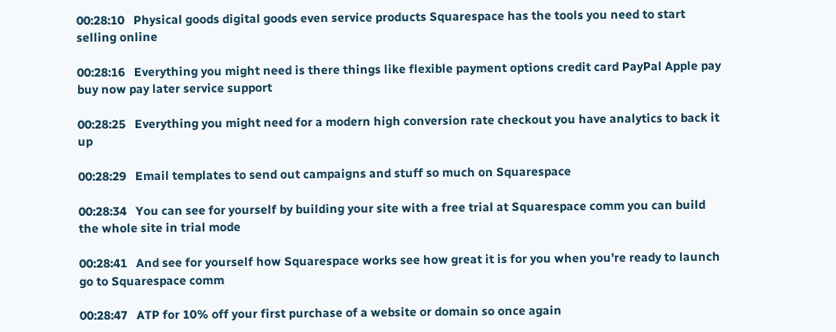00:28:10   Physical goods digital goods even service products Squarespace has the tools you need to start selling online

00:28:16   Everything you might need is there things like flexible payment options credit card PayPal Apple pay buy now pay later service support

00:28:25   Everything you might need for a modern high conversion rate checkout you have analytics to back it up

00:28:29   Email templates to send out campaigns and stuff so much on Squarespace

00:28:34   You can see for yourself by building your site with a free trial at Squarespace comm you can build the whole site in trial mode

00:28:41   And see for yourself how Squarespace works see how great it is for you when you're ready to launch go to Squarespace comm

00:28:47   ATP for 10% off your first purchase of a website or domain so once again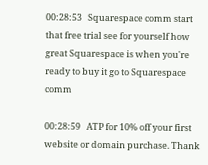00:28:53   Squarespace comm start that free trial see for yourself how great Squarespace is when you're ready to buy it go to Squarespace comm

00:28:59   ATP for 10% off your first website or domain purchase. Thank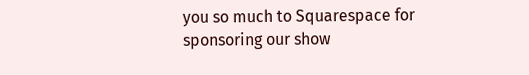you so much to Squarespace for sponsoring our show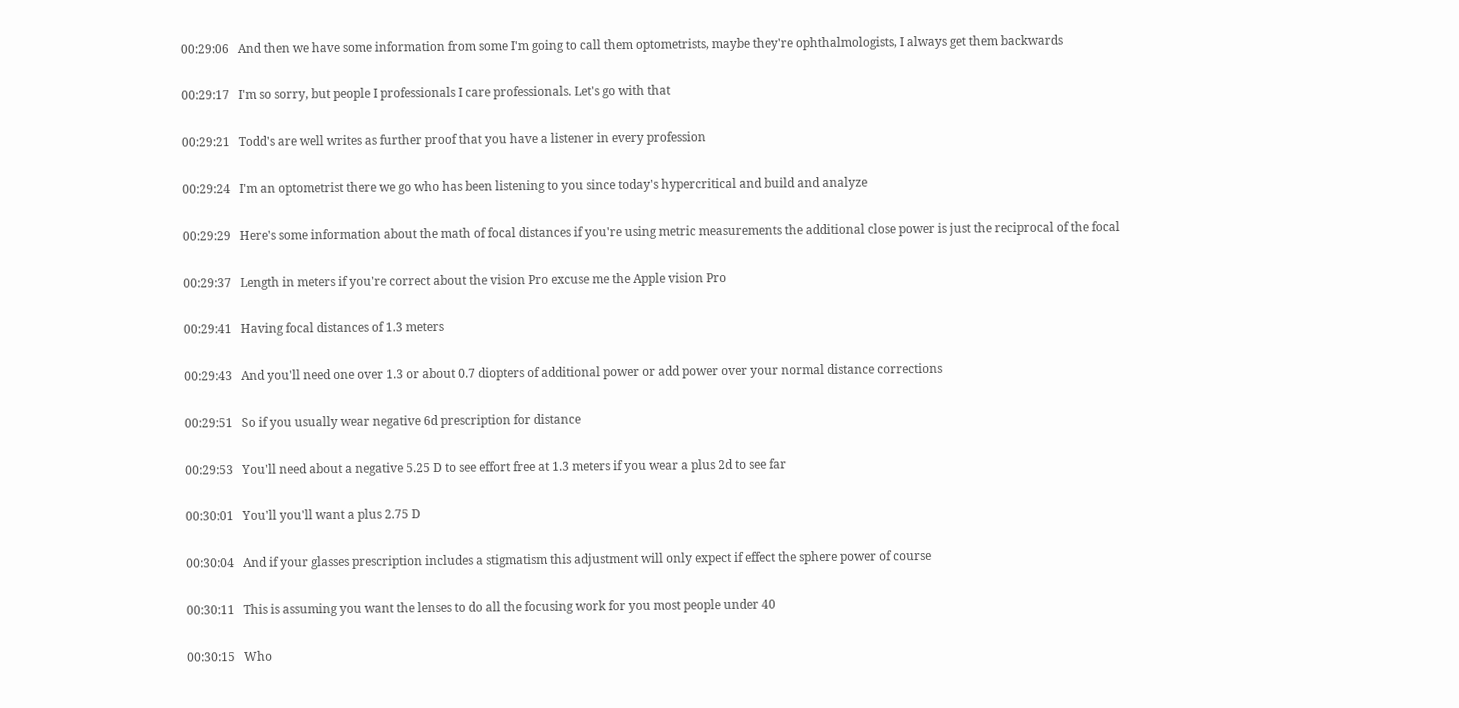00:29:06   And then we have some information from some I'm going to call them optometrists, maybe they're ophthalmologists, I always get them backwards

00:29:17   I'm so sorry, but people I professionals I care professionals. Let's go with that

00:29:21   Todd's are well writes as further proof that you have a listener in every profession

00:29:24   I'm an optometrist there we go who has been listening to you since today's hypercritical and build and analyze

00:29:29   Here's some information about the math of focal distances if you're using metric measurements the additional close power is just the reciprocal of the focal

00:29:37   Length in meters if you're correct about the vision Pro excuse me the Apple vision Pro

00:29:41   Having focal distances of 1.3 meters

00:29:43   And you'll need one over 1.3 or about 0.7 diopters of additional power or add power over your normal distance corrections

00:29:51   So if you usually wear negative 6d prescription for distance

00:29:53   You'll need about a negative 5.25 D to see effort free at 1.3 meters if you wear a plus 2d to see far

00:30:01   You'll you'll want a plus 2.75 D

00:30:04   And if your glasses prescription includes a stigmatism this adjustment will only expect if effect the sphere power of course

00:30:11   This is assuming you want the lenses to do all the focusing work for you most people under 40

00:30:15   Who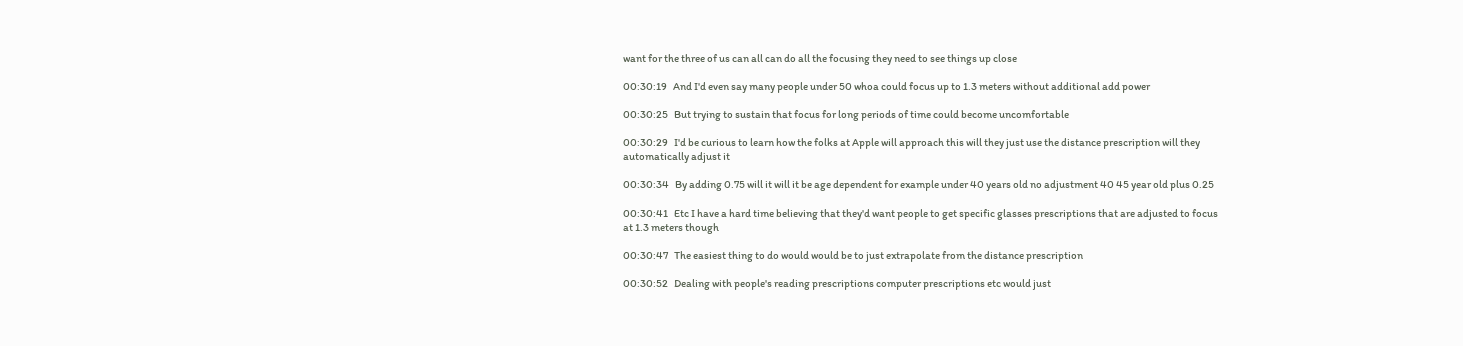want for the three of us can all can do all the focusing they need to see things up close

00:30:19   And I'd even say many people under 50 whoa could focus up to 1.3 meters without additional add power

00:30:25   But trying to sustain that focus for long periods of time could become uncomfortable

00:30:29   I'd be curious to learn how the folks at Apple will approach this will they just use the distance prescription will they automatically adjust it

00:30:34   By adding 0.75 will it will it be age dependent for example under 40 years old no adjustment 40 45 year old plus 0.25

00:30:41   Etc I have a hard time believing that they'd want people to get specific glasses prescriptions that are adjusted to focus at 1.3 meters though

00:30:47   The easiest thing to do would would be to just extrapolate from the distance prescription

00:30:52   Dealing with people's reading prescriptions computer prescriptions etc would just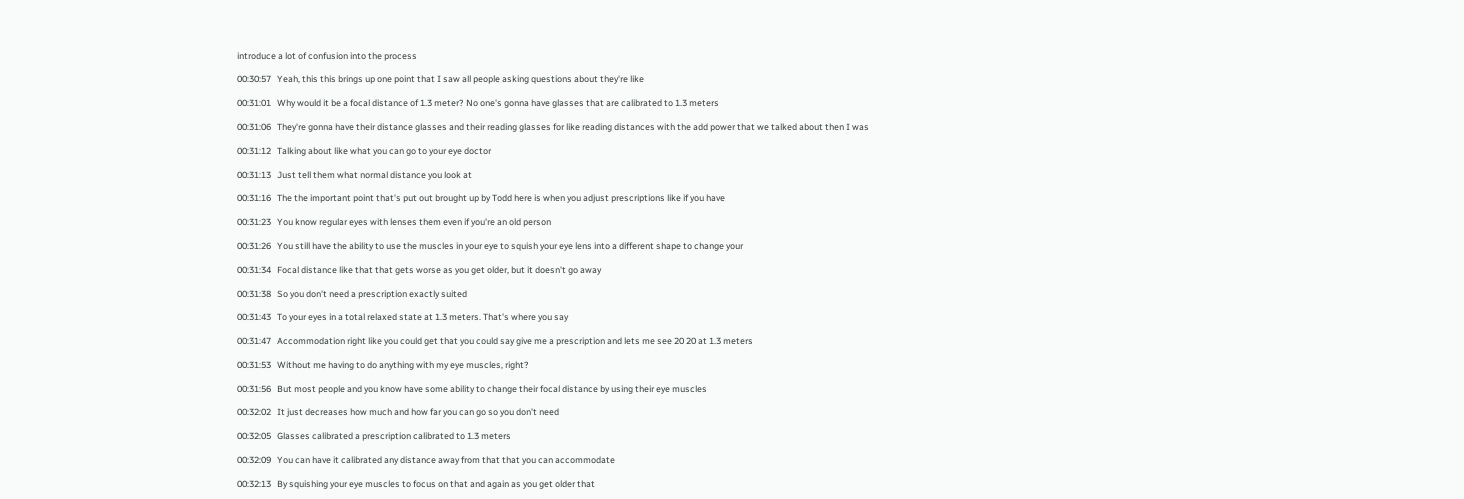introduce a lot of confusion into the process

00:30:57   Yeah, this this brings up one point that I saw all people asking questions about they're like

00:31:01   Why would it be a focal distance of 1.3 meter? No one's gonna have glasses that are calibrated to 1.3 meters

00:31:06   They're gonna have their distance glasses and their reading glasses for like reading distances with the add power that we talked about then I was

00:31:12   Talking about like what you can go to your eye doctor

00:31:13   Just tell them what normal distance you look at

00:31:16   The the important point that's put out brought up by Todd here is when you adjust prescriptions like if you have

00:31:23   You know regular eyes with lenses them even if you're an old person

00:31:26   You still have the ability to use the muscles in your eye to squish your eye lens into a different shape to change your

00:31:34   Focal distance like that that gets worse as you get older, but it doesn't go away

00:31:38   So you don't need a prescription exactly suited

00:31:43   To your eyes in a total relaxed state at 1.3 meters. That's where you say

00:31:47   Accommodation right like you could get that you could say give me a prescription and lets me see 20 20 at 1.3 meters

00:31:53   Without me having to do anything with my eye muscles, right?

00:31:56   But most people and you know have some ability to change their focal distance by using their eye muscles

00:32:02   It just decreases how much and how far you can go so you don't need

00:32:05   Glasses calibrated a prescription calibrated to 1.3 meters

00:32:09   You can have it calibrated any distance away from that that you can accommodate

00:32:13   By squishing your eye muscles to focus on that and again as you get older that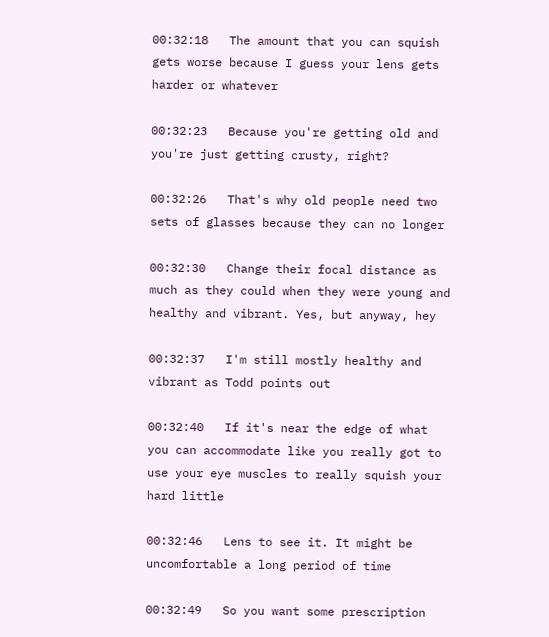00:32:18   The amount that you can squish gets worse because I guess your lens gets harder or whatever

00:32:23   Because you're getting old and you're just getting crusty, right?

00:32:26   That's why old people need two sets of glasses because they can no longer

00:32:30   Change their focal distance as much as they could when they were young and healthy and vibrant. Yes, but anyway, hey

00:32:37   I'm still mostly healthy and vibrant as Todd points out

00:32:40   If it's near the edge of what you can accommodate like you really got to use your eye muscles to really squish your hard little

00:32:46   Lens to see it. It might be uncomfortable a long period of time

00:32:49   So you want some prescription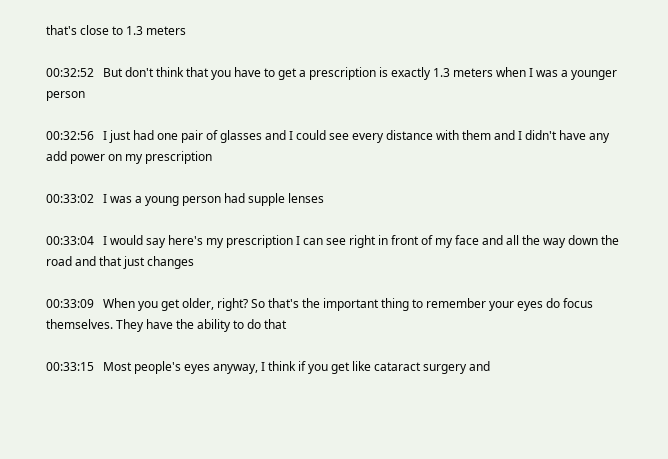that's close to 1.3 meters

00:32:52   But don't think that you have to get a prescription is exactly 1.3 meters when I was a younger person

00:32:56   I just had one pair of glasses and I could see every distance with them and I didn't have any add power on my prescription

00:33:02   I was a young person had supple lenses

00:33:04   I would say here's my prescription I can see right in front of my face and all the way down the road and that just changes

00:33:09   When you get older, right? So that's the important thing to remember your eyes do focus themselves. They have the ability to do that

00:33:15   Most people's eyes anyway, I think if you get like cataract surgery and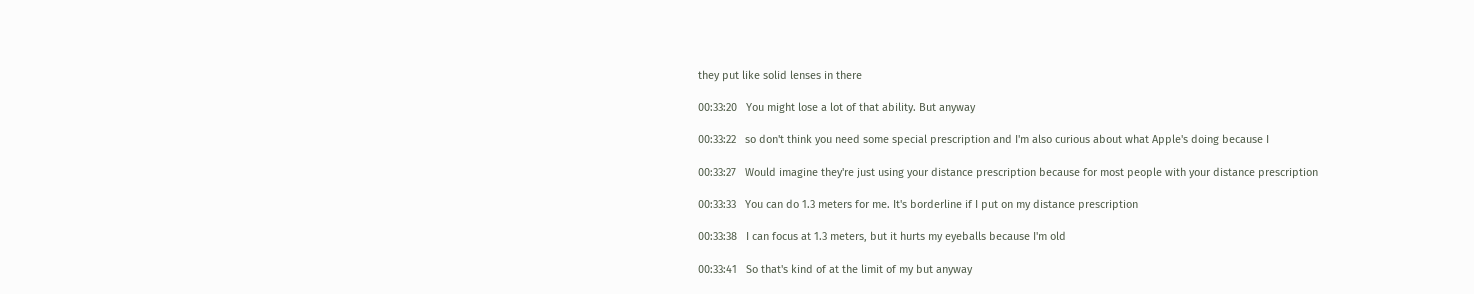they put like solid lenses in there

00:33:20   You might lose a lot of that ability. But anyway

00:33:22   so don't think you need some special prescription and I'm also curious about what Apple's doing because I

00:33:27   Would imagine they're just using your distance prescription because for most people with your distance prescription

00:33:33   You can do 1.3 meters for me. It's borderline if I put on my distance prescription

00:33:38   I can focus at 1.3 meters, but it hurts my eyeballs because I'm old

00:33:41   So that's kind of at the limit of my but anyway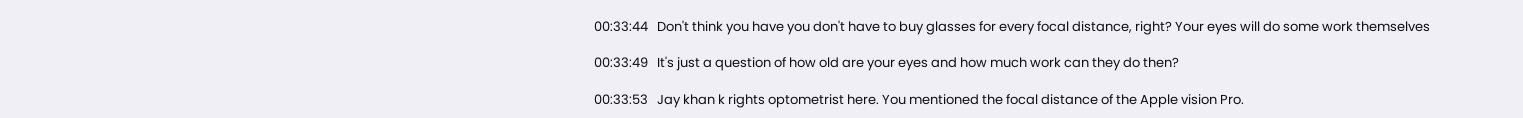00:33:44   Don't think you have you don't have to buy glasses for every focal distance, right? Your eyes will do some work themselves

00:33:49   It's just a question of how old are your eyes and how much work can they do then?

00:33:53   Jay khan k rights optometrist here. You mentioned the focal distance of the Apple vision Pro.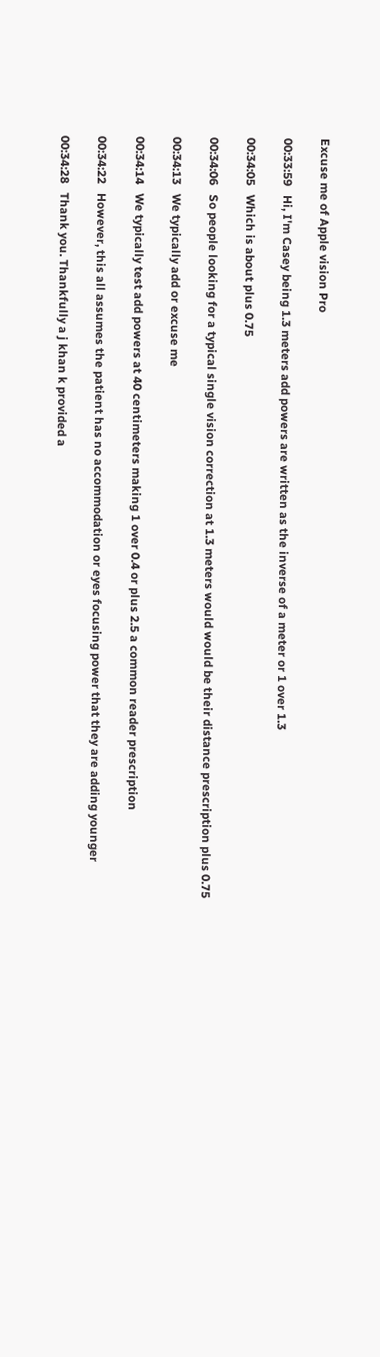Excuse me of Apple vision Pro

00:33:59   Hi, I'm Casey being 1.3 meters add powers are written as the inverse of a meter or 1 over 1.3

00:34:05   Which is about plus 0.75

00:34:06   So people looking for a typical single vision correction at 1.3 meters would would be their distance prescription plus 0.75

00:34:13   We typically add or excuse me

00:34:14   We typically test add powers at 40 centimeters making 1 over 0.4 or plus 2.5 a common reader prescription

00:34:22   However, this all assumes the patient has no accommodation or eyes focusing power that they are adding younger

00:34:28   Thank you. Thankfully a j khan k provided a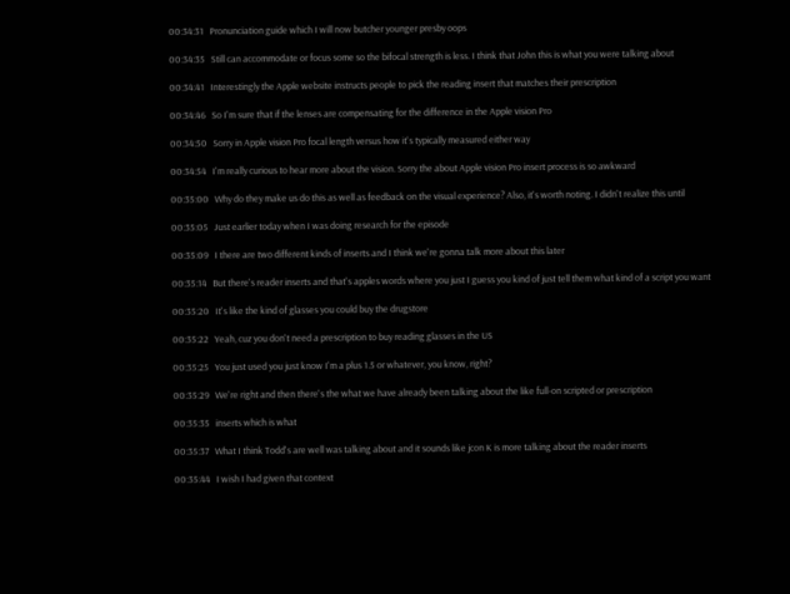00:34:31   Pronunciation guide which I will now butcher younger presby oops

00:34:35   Still can accommodate or focus some so the bifocal strength is less. I think that John this is what you were talking about

00:34:41   Interestingly the Apple website instructs people to pick the reading insert that matches their prescription

00:34:46   So I'm sure that if the lenses are compensating for the difference in the Apple vision Pro

00:34:50   Sorry in Apple vision Pro focal length versus how it's typically measured either way

00:34:54   I'm really curious to hear more about the vision. Sorry the about Apple vision Pro insert process is so awkward

00:35:00   Why do they make us do this as well as feedback on the visual experience? Also, it's worth noting. I didn't realize this until

00:35:05   Just earlier today when I was doing research for the episode

00:35:09   I there are two different kinds of inserts and I think we're gonna talk more about this later

00:35:14   But there's reader inserts and that's apples words where you just I guess you kind of just tell them what kind of a script you want

00:35:20   It's like the kind of glasses you could buy the drugstore

00:35:22   Yeah, cuz you don't need a prescription to buy reading glasses in the US

00:35:25   You just used you just know I'm a plus 1.5 or whatever, you know, right?

00:35:29   We're right and then there's the what we have already been talking about the like full-on scripted or prescription

00:35:35   inserts which is what

00:35:37   What I think Todd's are well was talking about and it sounds like jcon K is more talking about the reader inserts

00:35:44   I wish I had given that context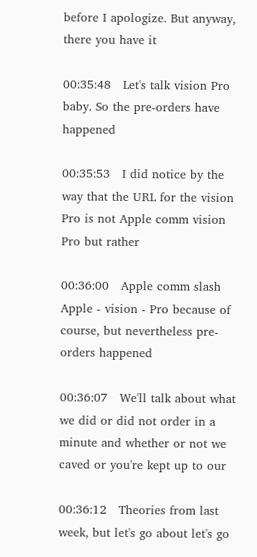before I apologize. But anyway, there you have it

00:35:48   Let's talk vision Pro baby. So the pre-orders have happened

00:35:53   I did notice by the way that the URL for the vision Pro is not Apple comm vision Pro but rather

00:36:00   Apple comm slash Apple - vision - Pro because of course, but nevertheless pre-orders happened

00:36:07   We'll talk about what we did or did not order in a minute and whether or not we caved or you're kept up to our

00:36:12   Theories from last week, but let's go about let's go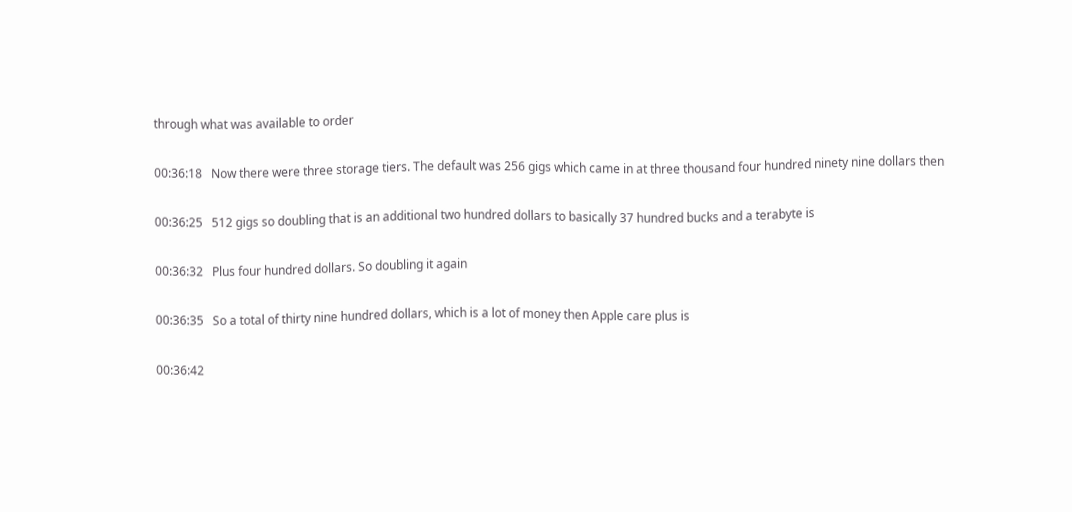through what was available to order

00:36:18   Now there were three storage tiers. The default was 256 gigs which came in at three thousand four hundred ninety nine dollars then

00:36:25   512 gigs so doubling that is an additional two hundred dollars to basically 37 hundred bucks and a terabyte is

00:36:32   Plus four hundred dollars. So doubling it again

00:36:35   So a total of thirty nine hundred dollars, which is a lot of money then Apple care plus is

00:36:42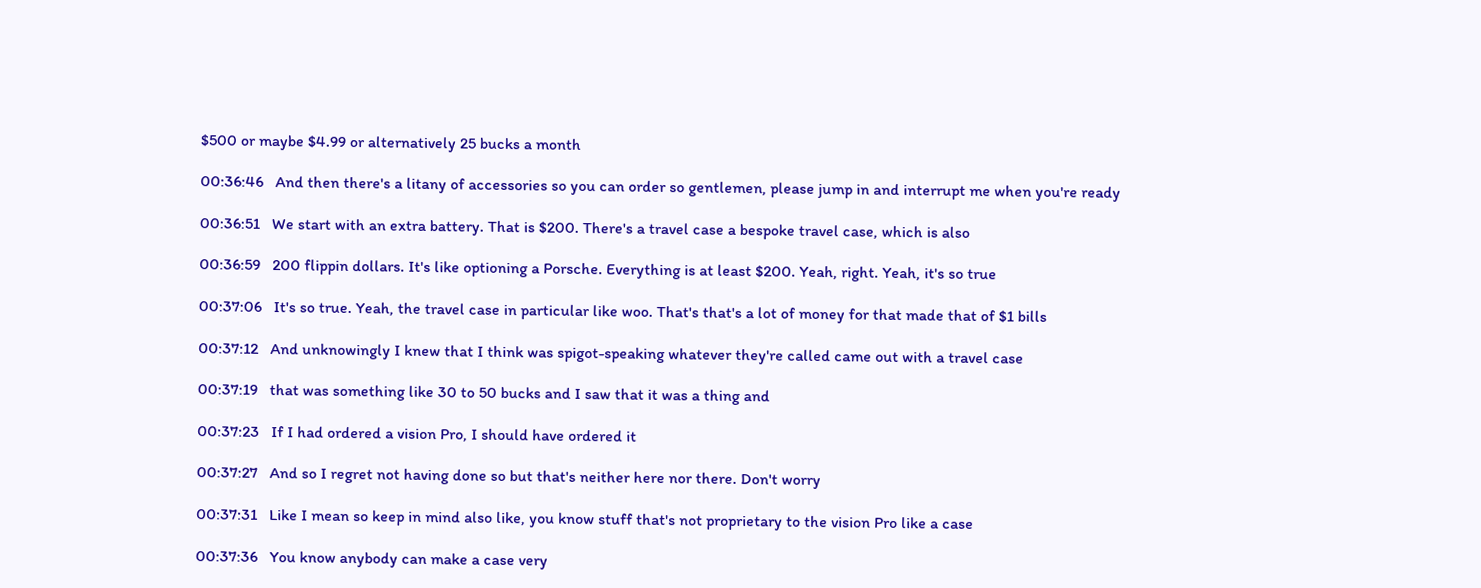$500 or maybe $4.99 or alternatively 25 bucks a month

00:36:46   And then there's a litany of accessories so you can order so gentlemen, please jump in and interrupt me when you're ready

00:36:51   We start with an extra battery. That is $200. There's a travel case a bespoke travel case, which is also

00:36:59   200 flippin dollars. It's like optioning a Porsche. Everything is at least $200. Yeah, right. Yeah, it's so true

00:37:06   It's so true. Yeah, the travel case in particular like woo. That's that's a lot of money for that made that of $1 bills

00:37:12   And unknowingly I knew that I think was spigot-speaking whatever they're called came out with a travel case

00:37:19   that was something like 30 to 50 bucks and I saw that it was a thing and

00:37:23   If I had ordered a vision Pro, I should have ordered it

00:37:27   And so I regret not having done so but that's neither here nor there. Don't worry

00:37:31   Like I mean so keep in mind also like, you know stuff that's not proprietary to the vision Pro like a case

00:37:36   You know anybody can make a case very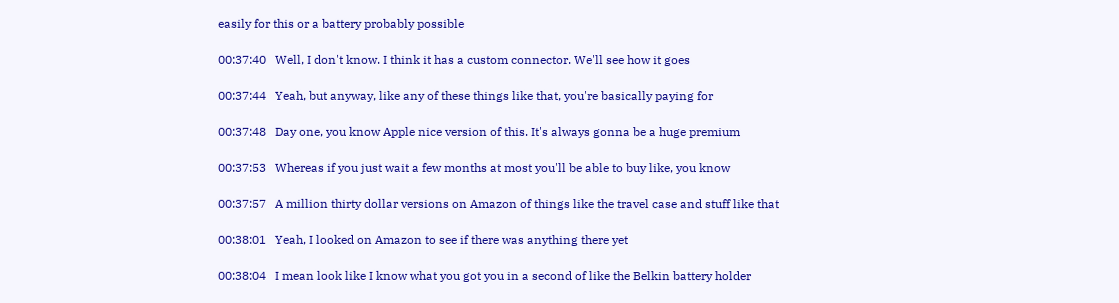easily for this or a battery probably possible

00:37:40   Well, I don't know. I think it has a custom connector. We'll see how it goes

00:37:44   Yeah, but anyway, like any of these things like that, you're basically paying for

00:37:48   Day one, you know Apple nice version of this. It's always gonna be a huge premium

00:37:53   Whereas if you just wait a few months at most you'll be able to buy like, you know

00:37:57   A million thirty dollar versions on Amazon of things like the travel case and stuff like that

00:38:01   Yeah, I looked on Amazon to see if there was anything there yet

00:38:04   I mean look like I know what you got you in a second of like the Belkin battery holder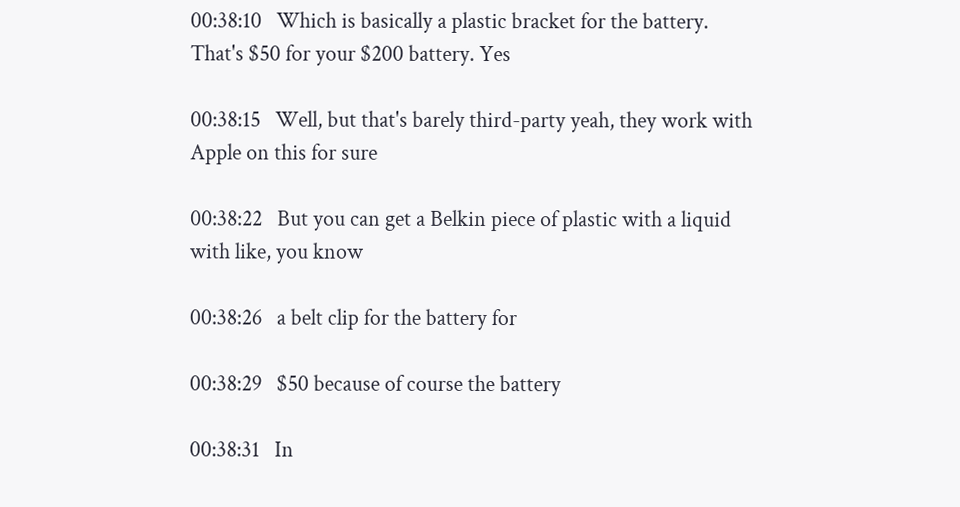00:38:10   Which is basically a plastic bracket for the battery. That's $50 for your $200 battery. Yes

00:38:15   Well, but that's barely third-party yeah, they work with Apple on this for sure

00:38:22   But you can get a Belkin piece of plastic with a liquid with like, you know

00:38:26   a belt clip for the battery for

00:38:29   $50 because of course the battery

00:38:31   In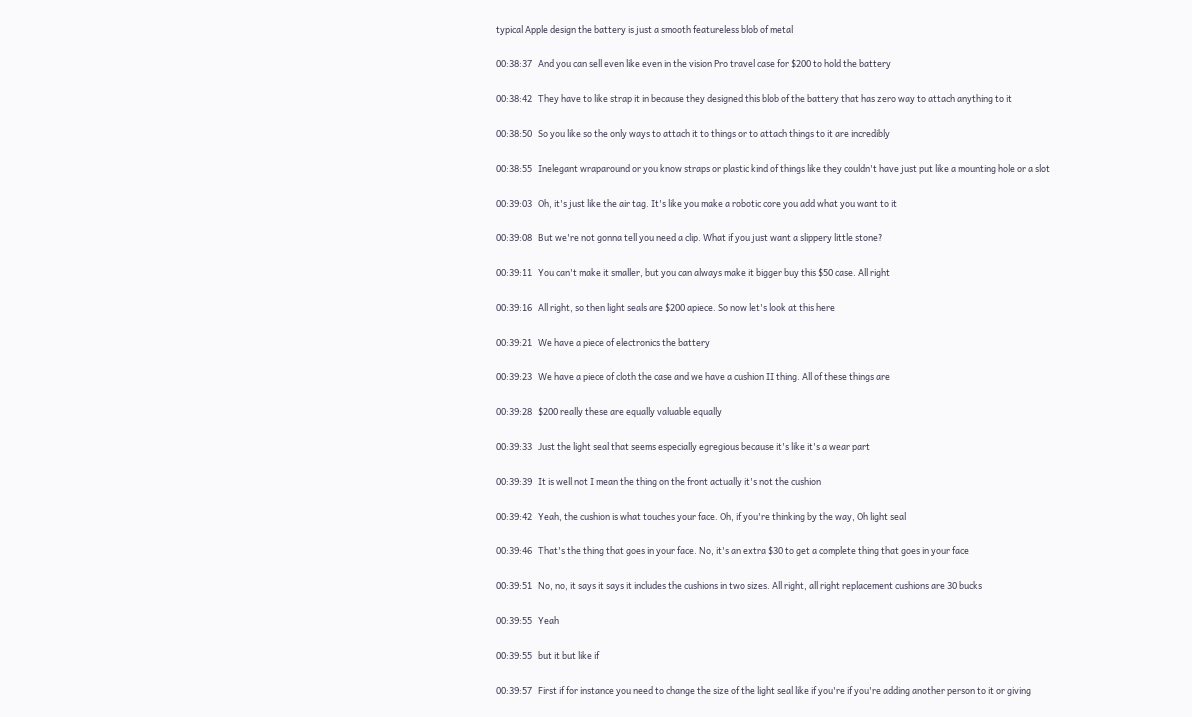typical Apple design the battery is just a smooth featureless blob of metal

00:38:37   And you can sell even like even in the vision Pro travel case for $200 to hold the battery

00:38:42   They have to like strap it in because they designed this blob of the battery that has zero way to attach anything to it

00:38:50   So you like so the only ways to attach it to things or to attach things to it are incredibly

00:38:55   Inelegant wraparound or you know straps or plastic kind of things like they couldn't have just put like a mounting hole or a slot

00:39:03   Oh, it's just like the air tag. It's like you make a robotic core you add what you want to it

00:39:08   But we're not gonna tell you need a clip. What if you just want a slippery little stone?

00:39:11   You can't make it smaller, but you can always make it bigger buy this $50 case. All right

00:39:16   All right, so then light seals are $200 apiece. So now let's look at this here

00:39:21   We have a piece of electronics the battery

00:39:23   We have a piece of cloth the case and we have a cushion II thing. All of these things are

00:39:28   $200 really these are equally valuable equally

00:39:33   Just the light seal that seems especially egregious because it's like it's a wear part

00:39:39   It is well not I mean the thing on the front actually it's not the cushion

00:39:42   Yeah, the cushion is what touches your face. Oh, if you're thinking by the way, Oh light seal

00:39:46   That's the thing that goes in your face. No, it's an extra $30 to get a complete thing that goes in your face

00:39:51   No, no, it says it says it includes the cushions in two sizes. All right, all right replacement cushions are 30 bucks

00:39:55   Yeah

00:39:55   but it but like if

00:39:57   First if for instance you need to change the size of the light seal like if you're if you're adding another person to it or giving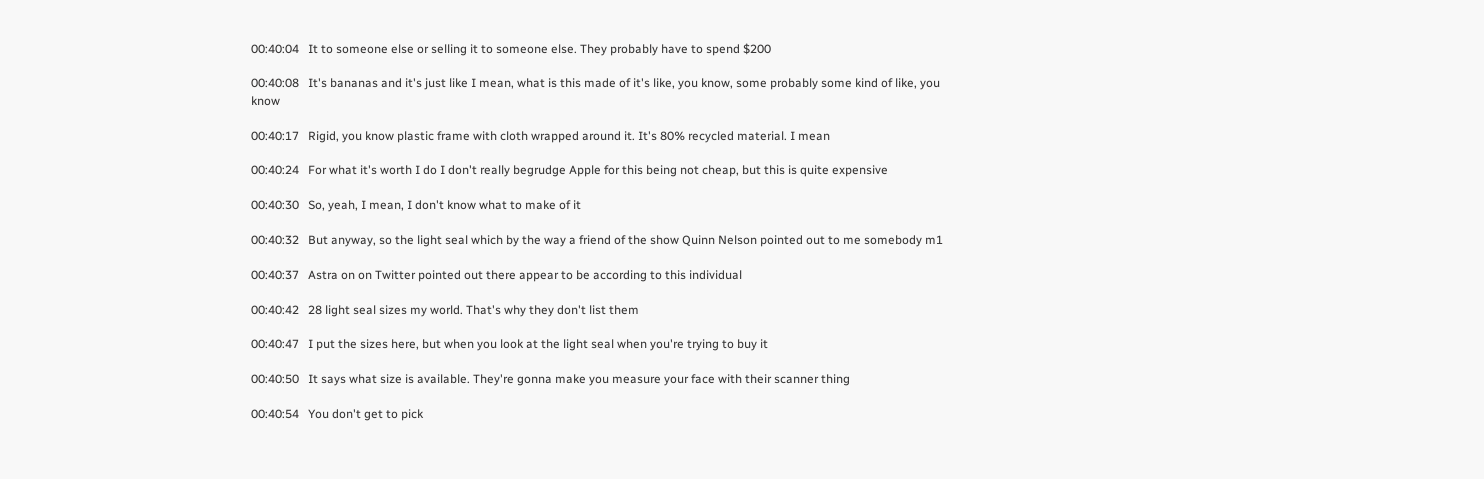00:40:04   It to someone else or selling it to someone else. They probably have to spend $200

00:40:08   It's bananas and it's just like I mean, what is this made of it's like, you know, some probably some kind of like, you know

00:40:17   Rigid, you know plastic frame with cloth wrapped around it. It's 80% recycled material. I mean

00:40:24   For what it's worth I do I don't really begrudge Apple for this being not cheap, but this is quite expensive

00:40:30   So, yeah, I mean, I don't know what to make of it

00:40:32   But anyway, so the light seal which by the way a friend of the show Quinn Nelson pointed out to me somebody m1

00:40:37   Astra on on Twitter pointed out there appear to be according to this individual

00:40:42   28 light seal sizes my world. That's why they don't list them

00:40:47   I put the sizes here, but when you look at the light seal when you're trying to buy it

00:40:50   It says what size is available. They're gonna make you measure your face with their scanner thing

00:40:54   You don't get to pick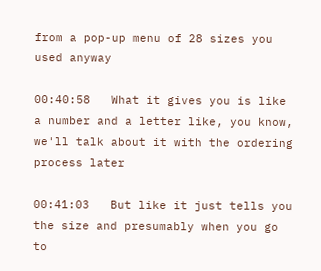from a pop-up menu of 28 sizes you used anyway

00:40:58   What it gives you is like a number and a letter like, you know, we'll talk about it with the ordering process later

00:41:03   But like it just tells you the size and presumably when you go to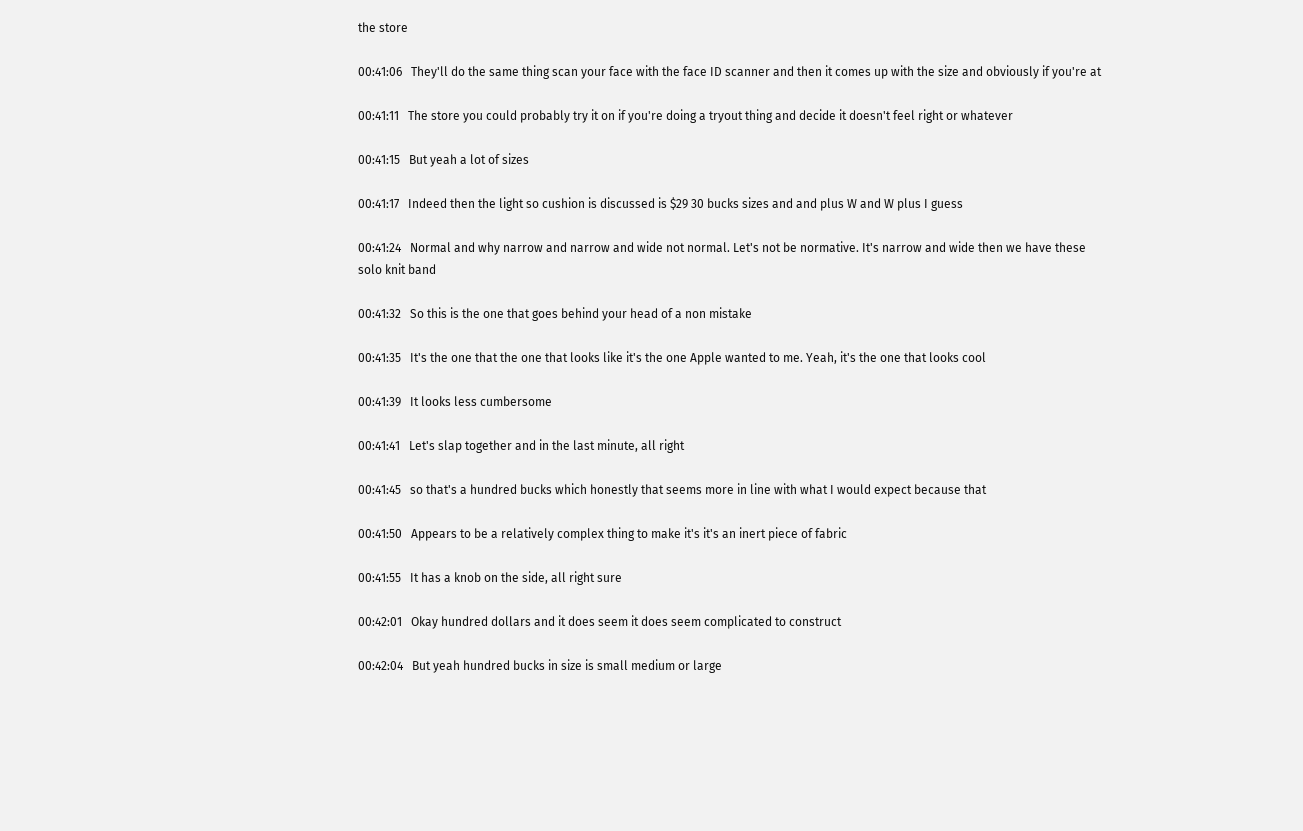the store

00:41:06   They'll do the same thing scan your face with the face ID scanner and then it comes up with the size and obviously if you're at

00:41:11   The store you could probably try it on if you're doing a tryout thing and decide it doesn't feel right or whatever

00:41:15   But yeah a lot of sizes

00:41:17   Indeed then the light so cushion is discussed is $29 30 bucks sizes and and plus W and W plus I guess

00:41:24   Normal and why narrow and narrow and wide not normal. Let's not be normative. It's narrow and wide then we have these solo knit band

00:41:32   So this is the one that goes behind your head of a non mistake

00:41:35   It's the one that the one that looks like it's the one Apple wanted to me. Yeah, it's the one that looks cool

00:41:39   It looks less cumbersome

00:41:41   Let's slap together and in the last minute, all right

00:41:45   so that's a hundred bucks which honestly that seems more in line with what I would expect because that

00:41:50   Appears to be a relatively complex thing to make it's it's an inert piece of fabric

00:41:55   It has a knob on the side, all right sure

00:42:01   Okay hundred dollars and it does seem it does seem complicated to construct

00:42:04   But yeah hundred bucks in size is small medium or large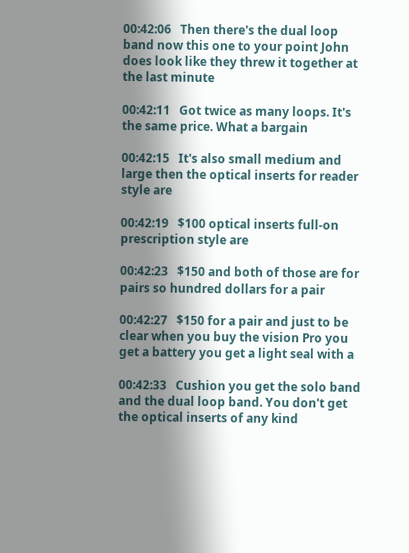00:42:06   Then there's the dual loop band now this one to your point John does look like they threw it together at the last minute

00:42:11   Got twice as many loops. It's the same price. What a bargain

00:42:15   It's also small medium and large then the optical inserts for reader style are

00:42:19   $100 optical inserts full-on prescription style are

00:42:23   $150 and both of those are for pairs so hundred dollars for a pair

00:42:27   $150 for a pair and just to be clear when you buy the vision Pro you get a battery you get a light seal with a

00:42:33   Cushion you get the solo band and the dual loop band. You don't get the optical inserts of any kind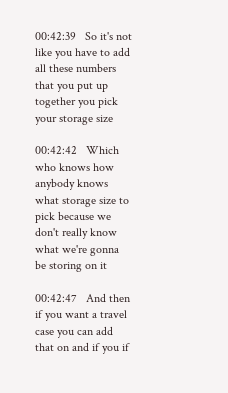00:42:39   So it's not like you have to add all these numbers that you put up together you pick your storage size

00:42:42   Which who knows how anybody knows what storage size to pick because we don't really know what we're gonna be storing on it

00:42:47   And then if you want a travel case you can add that on and if you if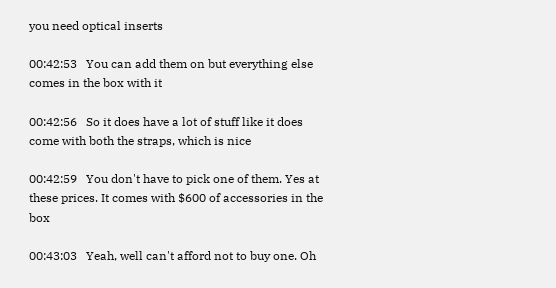you need optical inserts

00:42:53   You can add them on but everything else comes in the box with it

00:42:56   So it does have a lot of stuff like it does come with both the straps, which is nice

00:42:59   You don't have to pick one of them. Yes at these prices. It comes with $600 of accessories in the box

00:43:03   Yeah, well can't afford not to buy one. Oh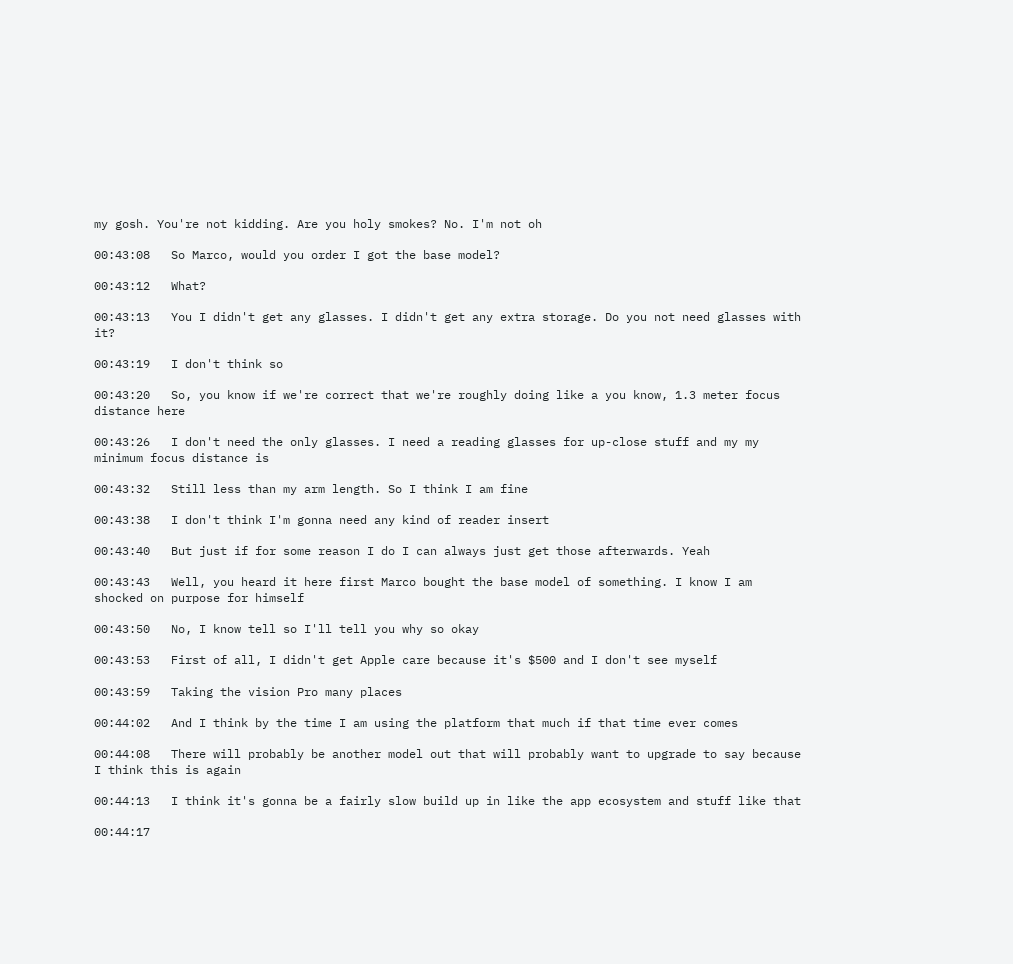my gosh. You're not kidding. Are you holy smokes? No. I'm not oh

00:43:08   So Marco, would you order I got the base model?

00:43:12   What?

00:43:13   You I didn't get any glasses. I didn't get any extra storage. Do you not need glasses with it?

00:43:19   I don't think so

00:43:20   So, you know if we're correct that we're roughly doing like a you know, 1.3 meter focus distance here

00:43:26   I don't need the only glasses. I need a reading glasses for up-close stuff and my my minimum focus distance is

00:43:32   Still less than my arm length. So I think I am fine

00:43:38   I don't think I'm gonna need any kind of reader insert

00:43:40   But just if for some reason I do I can always just get those afterwards. Yeah

00:43:43   Well, you heard it here first Marco bought the base model of something. I know I am shocked on purpose for himself

00:43:50   No, I know tell so I'll tell you why so okay

00:43:53   First of all, I didn't get Apple care because it's $500 and I don't see myself

00:43:59   Taking the vision Pro many places

00:44:02   And I think by the time I am using the platform that much if that time ever comes

00:44:08   There will probably be another model out that will probably want to upgrade to say because I think this is again

00:44:13   I think it's gonna be a fairly slow build up in like the app ecosystem and stuff like that

00:44:17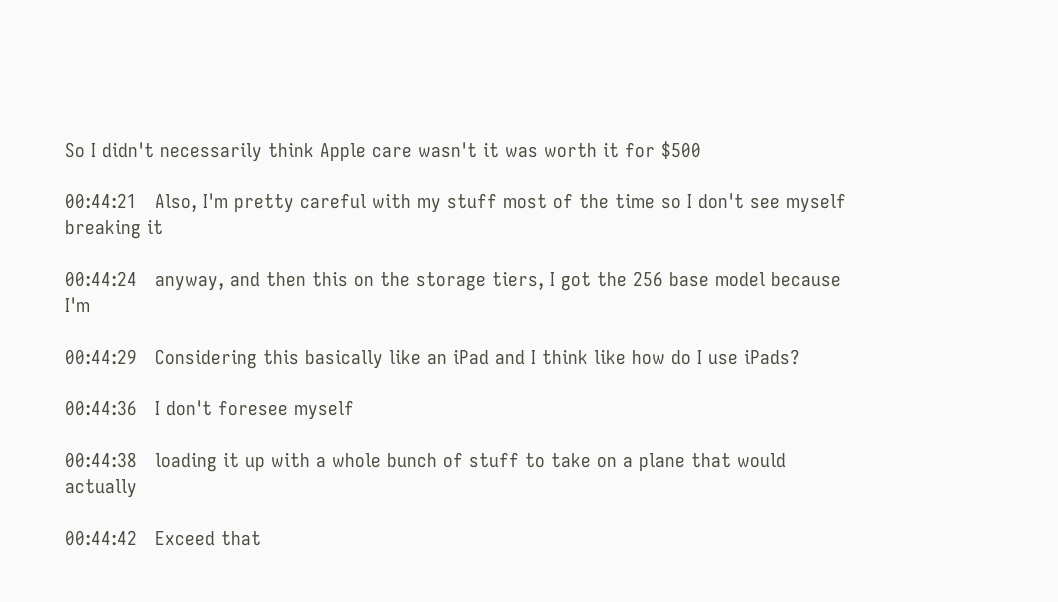So I didn't necessarily think Apple care wasn't it was worth it for $500

00:44:21   Also, I'm pretty careful with my stuff most of the time so I don't see myself breaking it

00:44:24   anyway, and then this on the storage tiers, I got the 256 base model because I'm

00:44:29   Considering this basically like an iPad and I think like how do I use iPads?

00:44:36   I don't foresee myself

00:44:38   loading it up with a whole bunch of stuff to take on a plane that would actually

00:44:42   Exceed that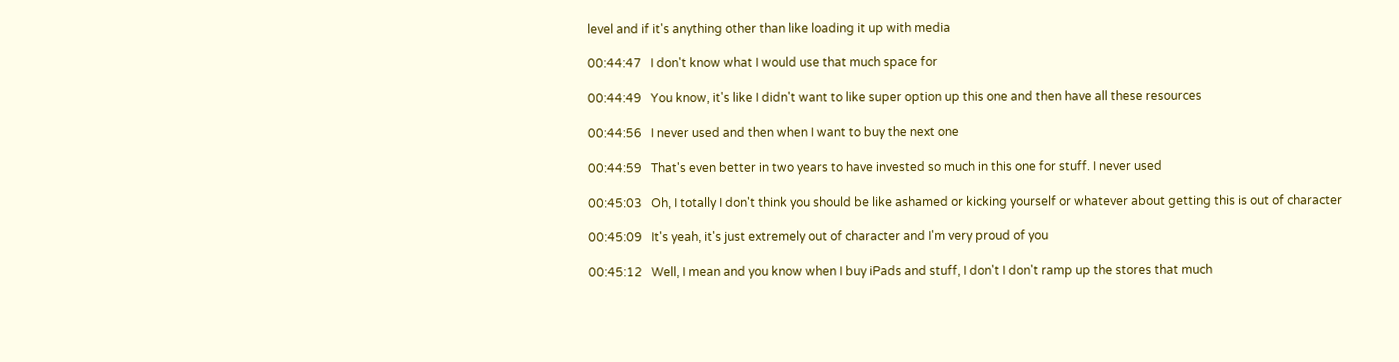level and if it's anything other than like loading it up with media

00:44:47   I don't know what I would use that much space for

00:44:49   You know, it's like I didn't want to like super option up this one and then have all these resources

00:44:56   I never used and then when I want to buy the next one

00:44:59   That's even better in two years to have invested so much in this one for stuff. I never used

00:45:03   Oh, I totally I don't think you should be like ashamed or kicking yourself or whatever about getting this is out of character

00:45:09   It's yeah, it's just extremely out of character and I'm very proud of you

00:45:12   Well, I mean and you know when I buy iPads and stuff, I don't I don't ramp up the stores that much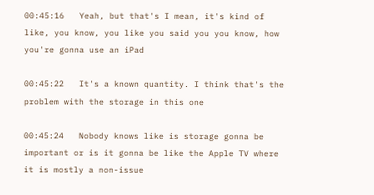00:45:16   Yeah, but that's I mean, it's kind of like, you know, you like you said you you know, how you're gonna use an iPad

00:45:22   It's a known quantity. I think that's the problem with the storage in this one

00:45:24   Nobody knows like is storage gonna be important or is it gonna be like the Apple TV where it is mostly a non-issue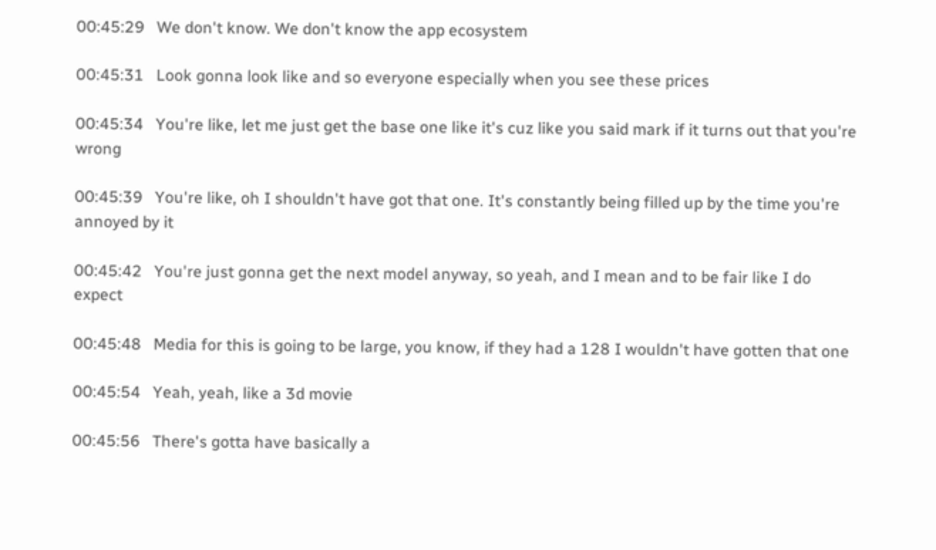00:45:29   We don't know. We don't know the app ecosystem

00:45:31   Look gonna look like and so everyone especially when you see these prices

00:45:34   You're like, let me just get the base one like it's cuz like you said mark if it turns out that you're wrong

00:45:39   You're like, oh I shouldn't have got that one. It's constantly being filled up by the time you're annoyed by it

00:45:42   You're just gonna get the next model anyway, so yeah, and I mean and to be fair like I do expect

00:45:48   Media for this is going to be large, you know, if they had a 128 I wouldn't have gotten that one

00:45:54   Yeah, yeah, like a 3d movie

00:45:56   There's gotta have basically a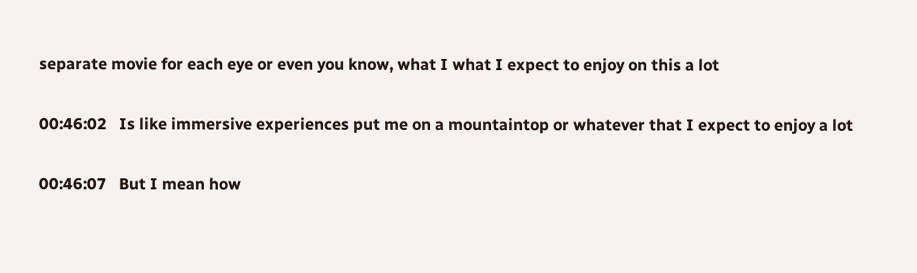separate movie for each eye or even you know, what I what I expect to enjoy on this a lot

00:46:02   Is like immersive experiences put me on a mountaintop or whatever that I expect to enjoy a lot

00:46:07   But I mean how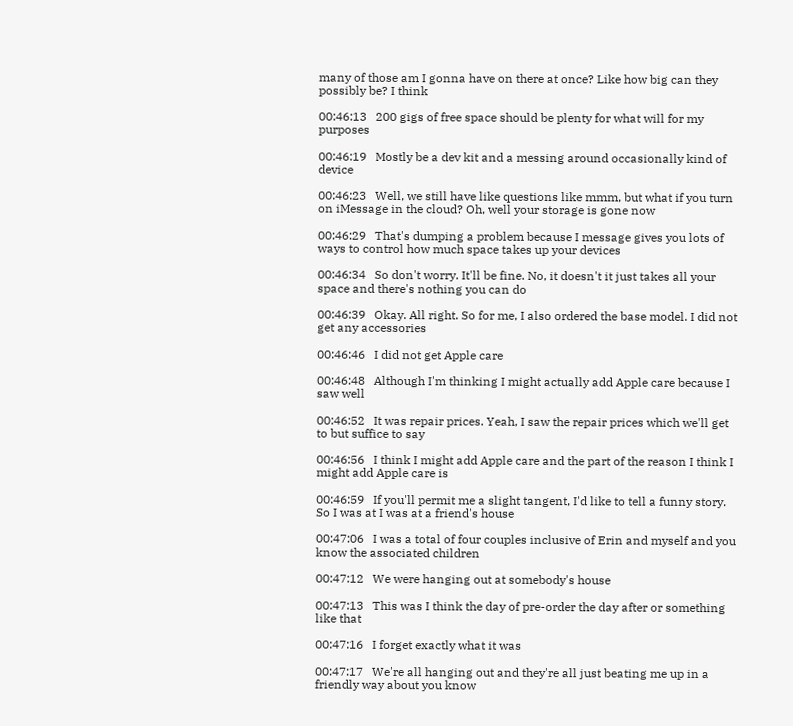many of those am I gonna have on there at once? Like how big can they possibly be? I think

00:46:13   200 gigs of free space should be plenty for what will for my purposes

00:46:19   Mostly be a dev kit and a messing around occasionally kind of device

00:46:23   Well, we still have like questions like mmm, but what if you turn on iMessage in the cloud? Oh, well your storage is gone now

00:46:29   That's dumping a problem because I message gives you lots of ways to control how much space takes up your devices

00:46:34   So don't worry. It'll be fine. No, it doesn't it just takes all your space and there's nothing you can do

00:46:39   Okay. All right. So for me, I also ordered the base model. I did not get any accessories

00:46:46   I did not get Apple care

00:46:48   Although I'm thinking I might actually add Apple care because I saw well

00:46:52   It was repair prices. Yeah, I saw the repair prices which we'll get to but suffice to say

00:46:56   I think I might add Apple care and the part of the reason I think I might add Apple care is

00:46:59   If you'll permit me a slight tangent, I'd like to tell a funny story. So I was at I was at a friend's house

00:47:06   I was a total of four couples inclusive of Erin and myself and you know the associated children

00:47:12   We were hanging out at somebody's house

00:47:13   This was I think the day of pre-order the day after or something like that

00:47:16   I forget exactly what it was

00:47:17   We're all hanging out and they're all just beating me up in a friendly way about you know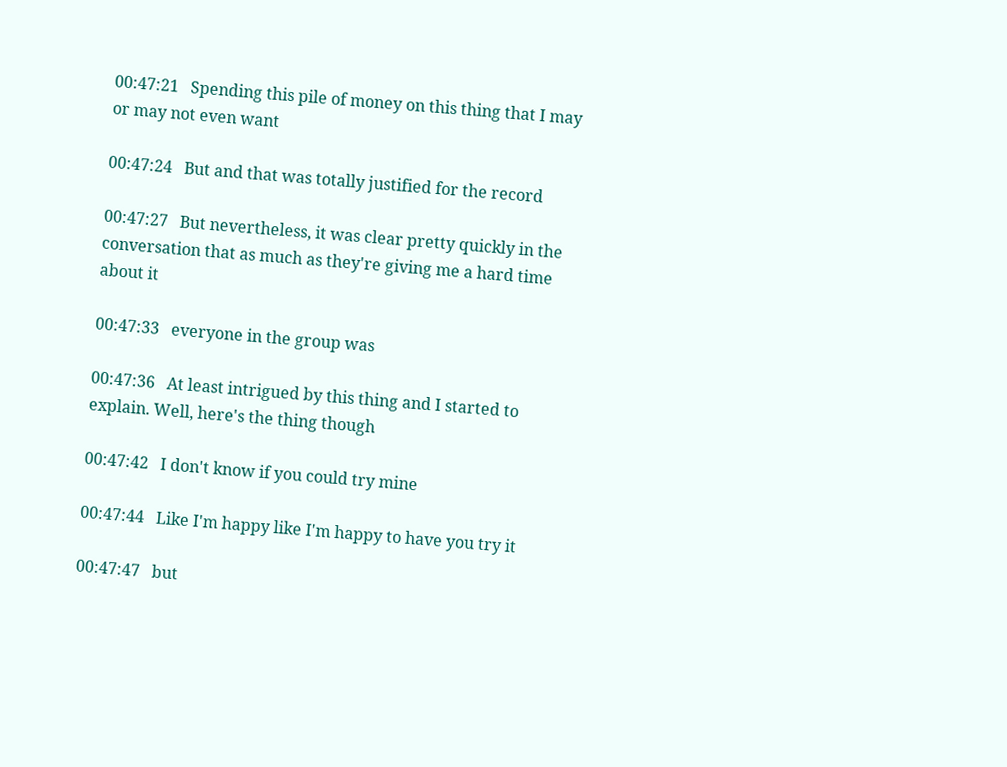00:47:21   Spending this pile of money on this thing that I may or may not even want

00:47:24   But and that was totally justified for the record

00:47:27   But nevertheless, it was clear pretty quickly in the conversation that as much as they're giving me a hard time about it

00:47:33   everyone in the group was

00:47:36   At least intrigued by this thing and I started to explain. Well, here's the thing though

00:47:42   I don't know if you could try mine

00:47:44   Like I'm happy like I'm happy to have you try it

00:47:47   but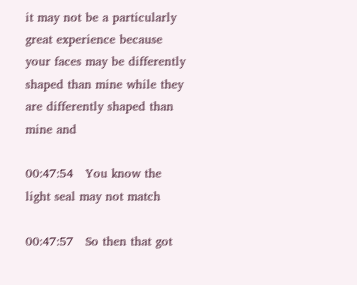it may not be a particularly great experience because your faces may be differently shaped than mine while they are differently shaped than mine and

00:47:54   You know the light seal may not match

00:47:57   So then that got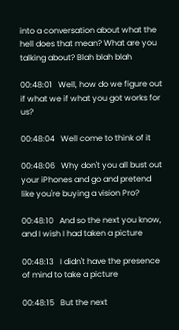into a conversation about what the hell does that mean? What are you talking about? Blah blah blah

00:48:01   Well, how do we figure out if what we if what you got works for us?

00:48:04   Well come to think of it

00:48:06   Why don't you all bust out your iPhones and go and pretend like you're buying a vision Pro?

00:48:10   And so the next you know, and I wish I had taken a picture

00:48:13   I didn't have the presence of mind to take a picture

00:48:15   But the next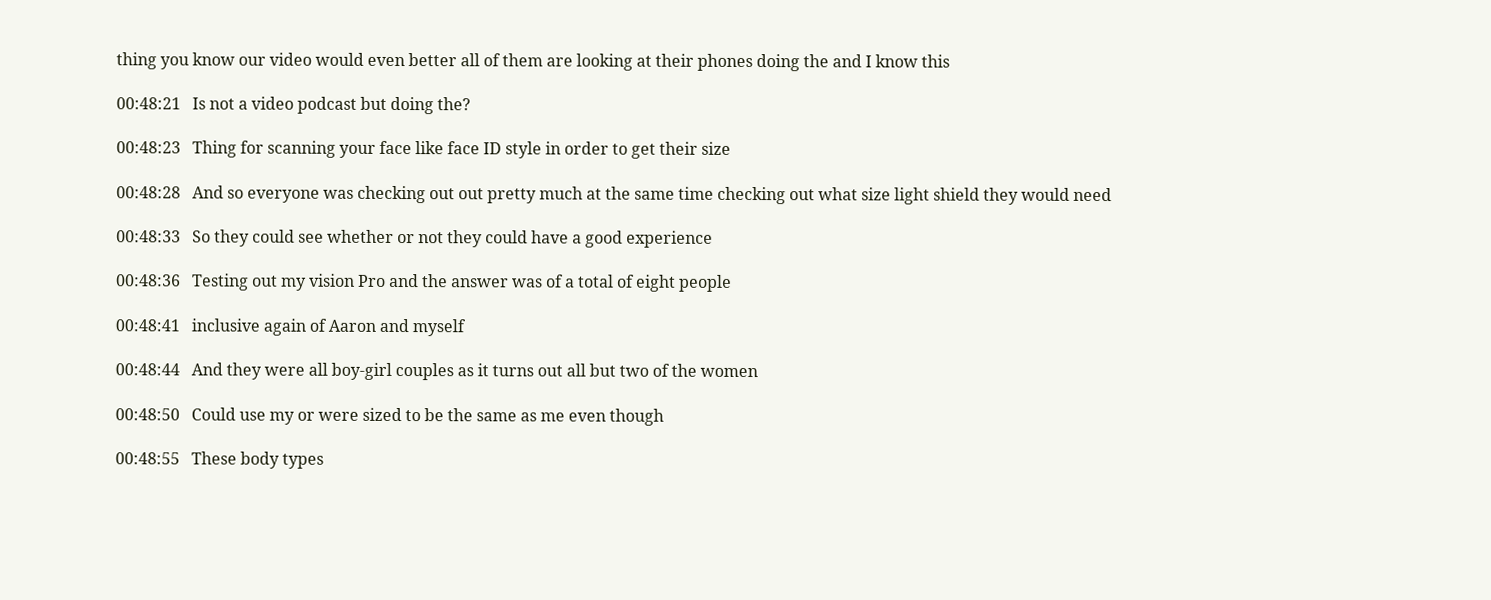thing you know our video would even better all of them are looking at their phones doing the and I know this

00:48:21   Is not a video podcast but doing the?

00:48:23   Thing for scanning your face like face ID style in order to get their size

00:48:28   And so everyone was checking out out pretty much at the same time checking out what size light shield they would need

00:48:33   So they could see whether or not they could have a good experience

00:48:36   Testing out my vision Pro and the answer was of a total of eight people

00:48:41   inclusive again of Aaron and myself

00:48:44   And they were all boy-girl couples as it turns out all but two of the women

00:48:50   Could use my or were sized to be the same as me even though

00:48:55   These body types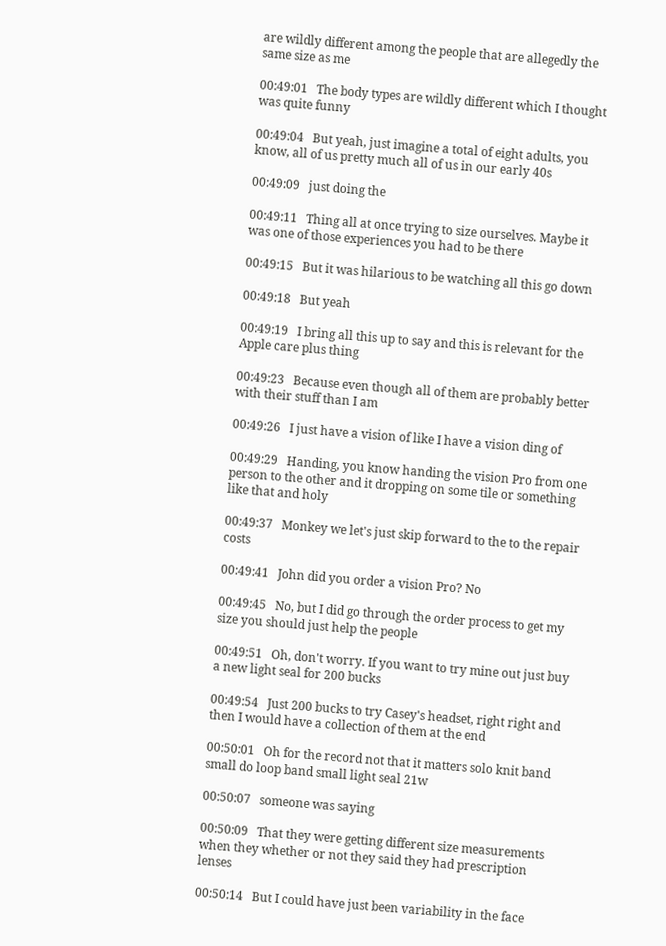are wildly different among the people that are allegedly the same size as me

00:49:01   The body types are wildly different which I thought was quite funny

00:49:04   But yeah, just imagine a total of eight adults, you know, all of us pretty much all of us in our early 40s

00:49:09   just doing the

00:49:11   Thing all at once trying to size ourselves. Maybe it was one of those experiences you had to be there

00:49:15   But it was hilarious to be watching all this go down

00:49:18   But yeah

00:49:19   I bring all this up to say and this is relevant for the Apple care plus thing

00:49:23   Because even though all of them are probably better with their stuff than I am

00:49:26   I just have a vision of like I have a vision ding of

00:49:29   Handing, you know handing the vision Pro from one person to the other and it dropping on some tile or something like that and holy

00:49:37   Monkey we let's just skip forward to the to the repair costs

00:49:41   John did you order a vision Pro? No

00:49:45   No, but I did go through the order process to get my size you should just help the people

00:49:51   Oh, don't worry. If you want to try mine out just buy a new light seal for 200 bucks

00:49:54   Just 200 bucks to try Casey's headset, right right and then I would have a collection of them at the end

00:50:01   Oh for the record not that it matters solo knit band small do loop band small light seal 21w

00:50:07   someone was saying

00:50:09   That they were getting different size measurements when they whether or not they said they had prescription lenses

00:50:14   But I could have just been variability in the face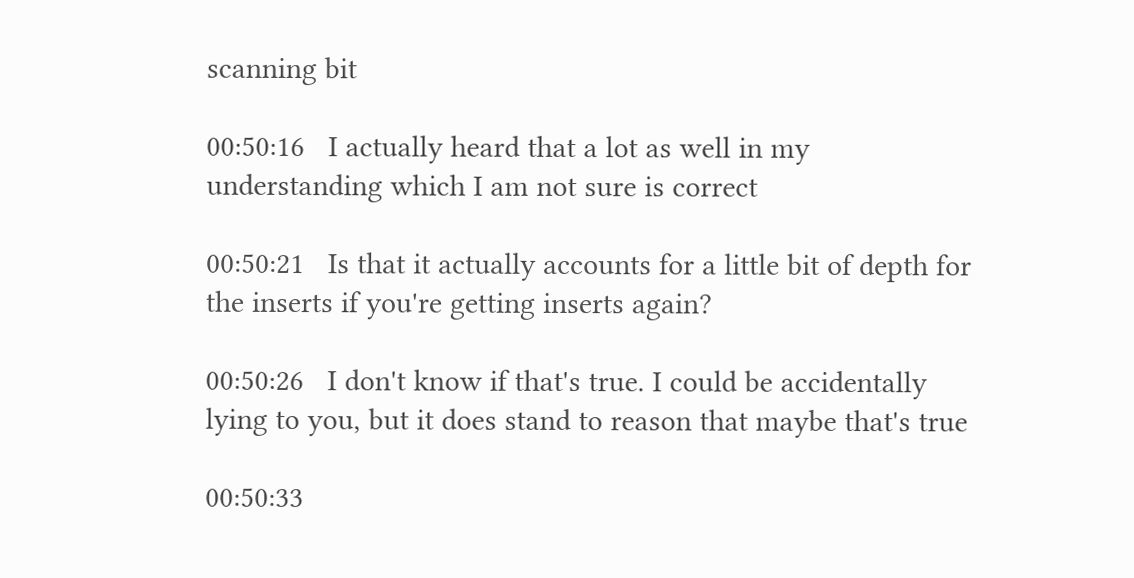scanning bit

00:50:16   I actually heard that a lot as well in my understanding which I am not sure is correct

00:50:21   Is that it actually accounts for a little bit of depth for the inserts if you're getting inserts again?

00:50:26   I don't know if that's true. I could be accidentally lying to you, but it does stand to reason that maybe that's true

00:50:33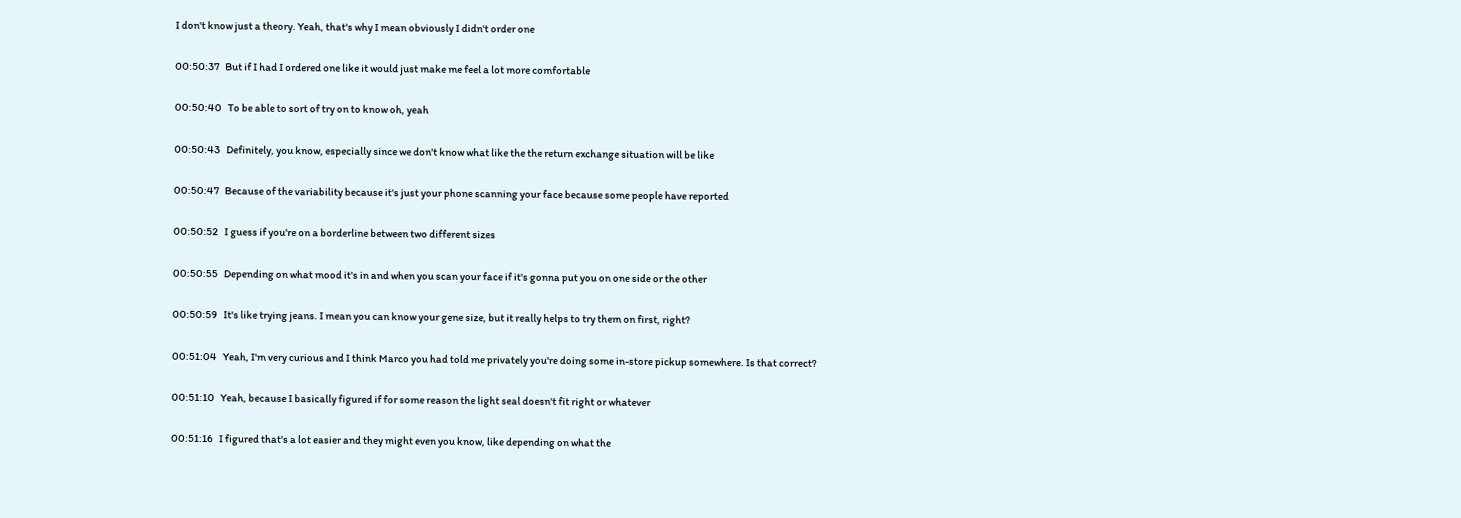I don't know just a theory. Yeah, that's why I mean obviously I didn't order one

00:50:37   But if I had I ordered one like it would just make me feel a lot more comfortable

00:50:40   To be able to sort of try on to know oh, yeah

00:50:43   Definitely, you know, especially since we don't know what like the the return exchange situation will be like

00:50:47   Because of the variability because it's just your phone scanning your face because some people have reported

00:50:52   I guess if you're on a borderline between two different sizes

00:50:55   Depending on what mood it's in and when you scan your face if it's gonna put you on one side or the other

00:50:59   It's like trying jeans. I mean you can know your gene size, but it really helps to try them on first, right?

00:51:04   Yeah, I'm very curious and I think Marco you had told me privately you're doing some in-store pickup somewhere. Is that correct?

00:51:10   Yeah, because I basically figured if for some reason the light seal doesn't fit right or whatever

00:51:16   I figured that's a lot easier and they might even you know, like depending on what the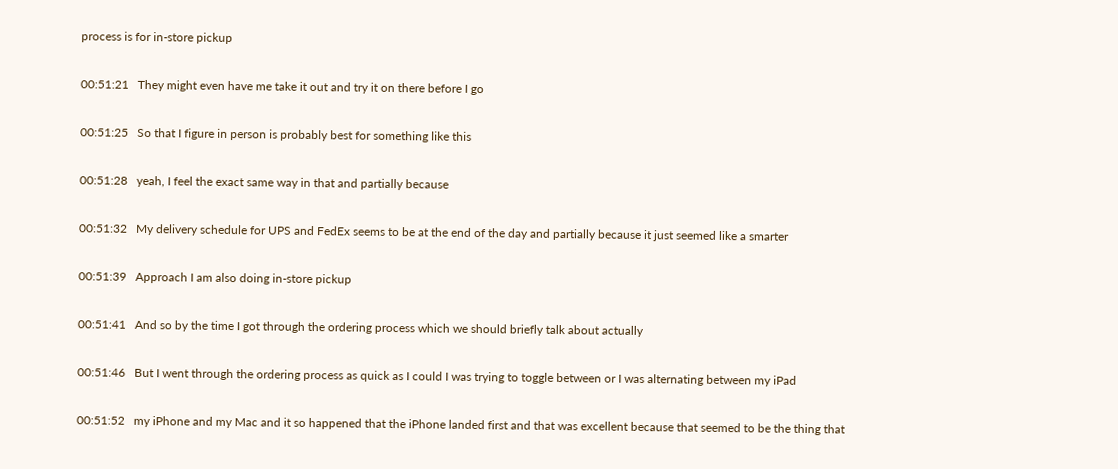process is for in-store pickup

00:51:21   They might even have me take it out and try it on there before I go

00:51:25   So that I figure in person is probably best for something like this

00:51:28   yeah, I feel the exact same way in that and partially because

00:51:32   My delivery schedule for UPS and FedEx seems to be at the end of the day and partially because it just seemed like a smarter

00:51:39   Approach I am also doing in-store pickup

00:51:41   And so by the time I got through the ordering process which we should briefly talk about actually

00:51:46   But I went through the ordering process as quick as I could I was trying to toggle between or I was alternating between my iPad

00:51:52   my iPhone and my Mac and it so happened that the iPhone landed first and that was excellent because that seemed to be the thing that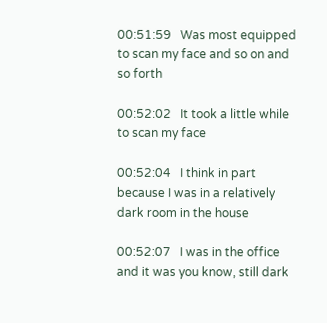00:51:59   Was most equipped to scan my face and so on and so forth

00:52:02   It took a little while to scan my face

00:52:04   I think in part because I was in a relatively dark room in the house

00:52:07   I was in the office and it was you know, still dark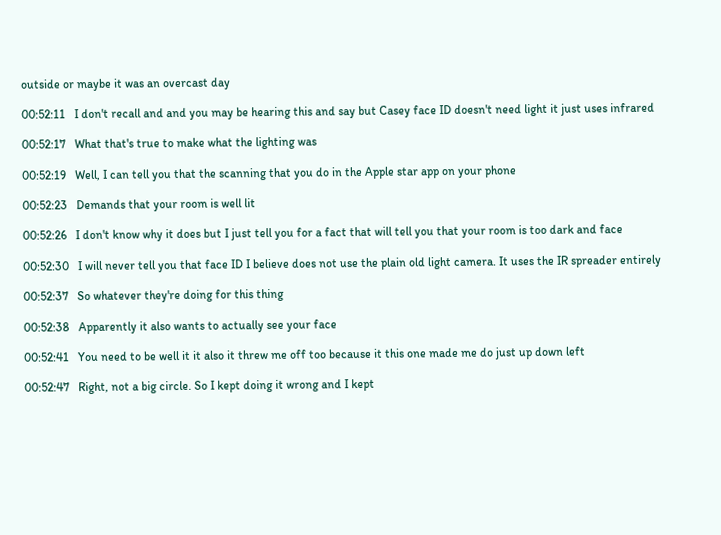outside or maybe it was an overcast day

00:52:11   I don't recall and and you may be hearing this and say but Casey face ID doesn't need light it just uses infrared

00:52:17   What that's true to make what the lighting was

00:52:19   Well, I can tell you that the scanning that you do in the Apple star app on your phone

00:52:23   Demands that your room is well lit

00:52:26   I don't know why it does but I just tell you for a fact that will tell you that your room is too dark and face

00:52:30   I will never tell you that face ID I believe does not use the plain old light camera. It uses the IR spreader entirely

00:52:37   So whatever they're doing for this thing

00:52:38   Apparently it also wants to actually see your face

00:52:41   You need to be well it it also it threw me off too because it this one made me do just up down left

00:52:47   Right, not a big circle. So I kept doing it wrong and I kept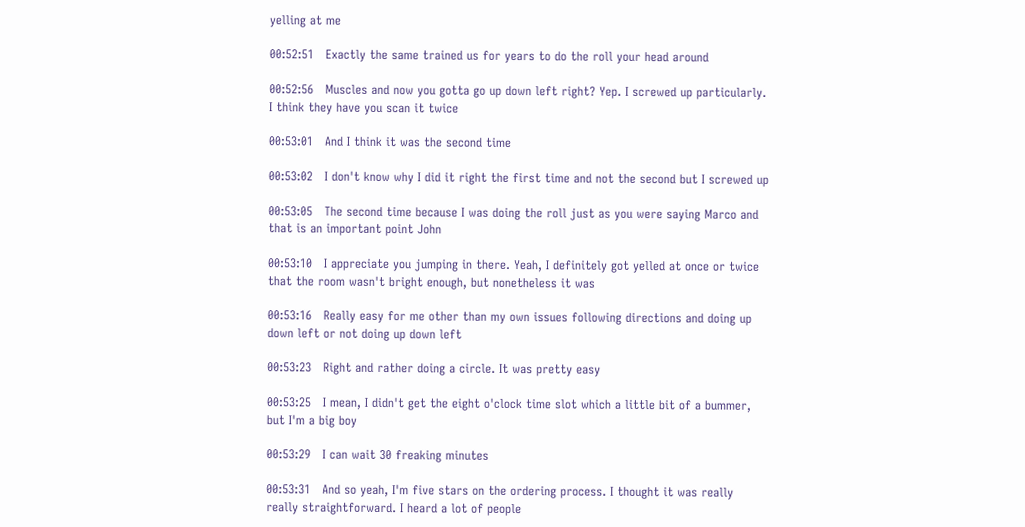yelling at me

00:52:51   Exactly the same trained us for years to do the roll your head around

00:52:56   Muscles and now you gotta go up down left right? Yep. I screwed up particularly. I think they have you scan it twice

00:53:01   And I think it was the second time

00:53:02   I don't know why I did it right the first time and not the second but I screwed up

00:53:05   The second time because I was doing the roll just as you were saying Marco and that is an important point John

00:53:10   I appreciate you jumping in there. Yeah, I definitely got yelled at once or twice that the room wasn't bright enough, but nonetheless it was

00:53:16   Really easy for me other than my own issues following directions and doing up down left or not doing up down left

00:53:23   Right and rather doing a circle. It was pretty easy

00:53:25   I mean, I didn't get the eight o'clock time slot which a little bit of a bummer, but I'm a big boy

00:53:29   I can wait 30 freaking minutes

00:53:31   And so yeah, I'm five stars on the ordering process. I thought it was really really straightforward. I heard a lot of people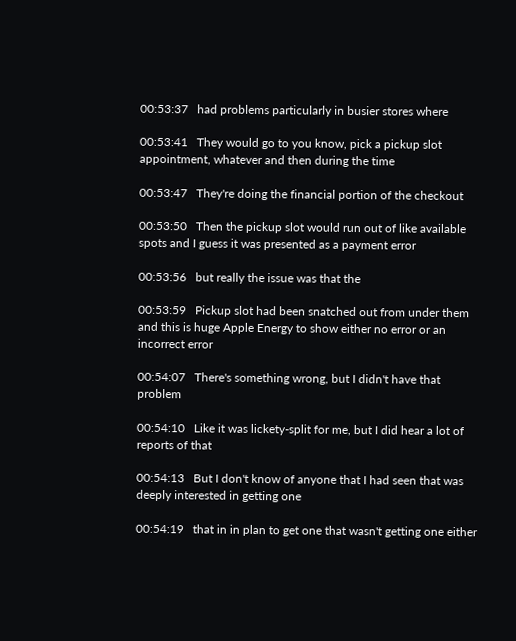00:53:37   had problems particularly in busier stores where

00:53:41   They would go to you know, pick a pickup slot appointment, whatever and then during the time

00:53:47   They're doing the financial portion of the checkout

00:53:50   Then the pickup slot would run out of like available spots and I guess it was presented as a payment error

00:53:56   but really the issue was that the

00:53:59   Pickup slot had been snatched out from under them and this is huge Apple Energy to show either no error or an incorrect error

00:54:07   There's something wrong, but I didn't have that problem

00:54:10   Like it was lickety-split for me, but I did hear a lot of reports of that

00:54:13   But I don't know of anyone that I had seen that was deeply interested in getting one

00:54:19   that in in plan to get one that wasn't getting one either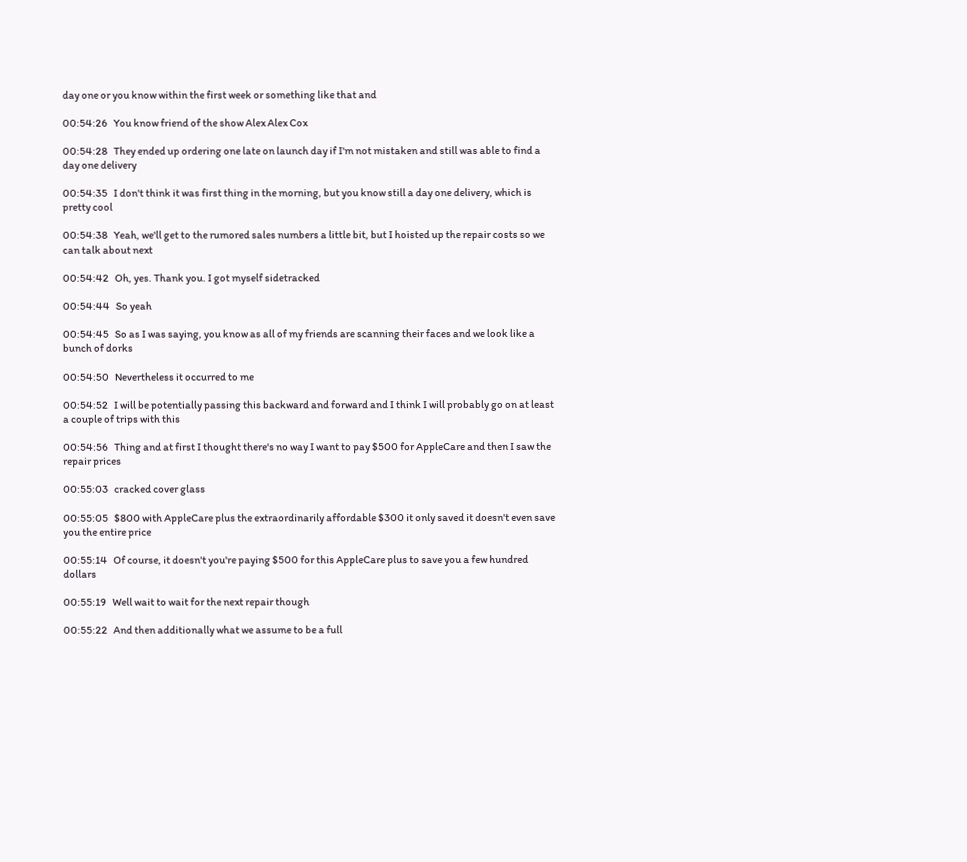day one or you know within the first week or something like that and

00:54:26   You know friend of the show Alex Alex Cox

00:54:28   They ended up ordering one late on launch day if I'm not mistaken and still was able to find a day one delivery

00:54:35   I don't think it was first thing in the morning, but you know still a day one delivery, which is pretty cool

00:54:38   Yeah, we'll get to the rumored sales numbers a little bit, but I hoisted up the repair costs so we can talk about next

00:54:42   Oh, yes. Thank you. I got myself sidetracked

00:54:44   So yeah

00:54:45   So as I was saying, you know as all of my friends are scanning their faces and we look like a bunch of dorks

00:54:50   Nevertheless it occurred to me

00:54:52   I will be potentially passing this backward and forward and I think I will probably go on at least a couple of trips with this

00:54:56   Thing and at first I thought there's no way I want to pay $500 for AppleCare and then I saw the repair prices

00:55:03   cracked cover glass

00:55:05   $800 with AppleCare plus the extraordinarily affordable $300 it only saved it doesn't even save you the entire price

00:55:14   Of course, it doesn't you're paying $500 for this AppleCare plus to save you a few hundred dollars

00:55:19   Well wait to wait for the next repair though

00:55:22   And then additionally what we assume to be a full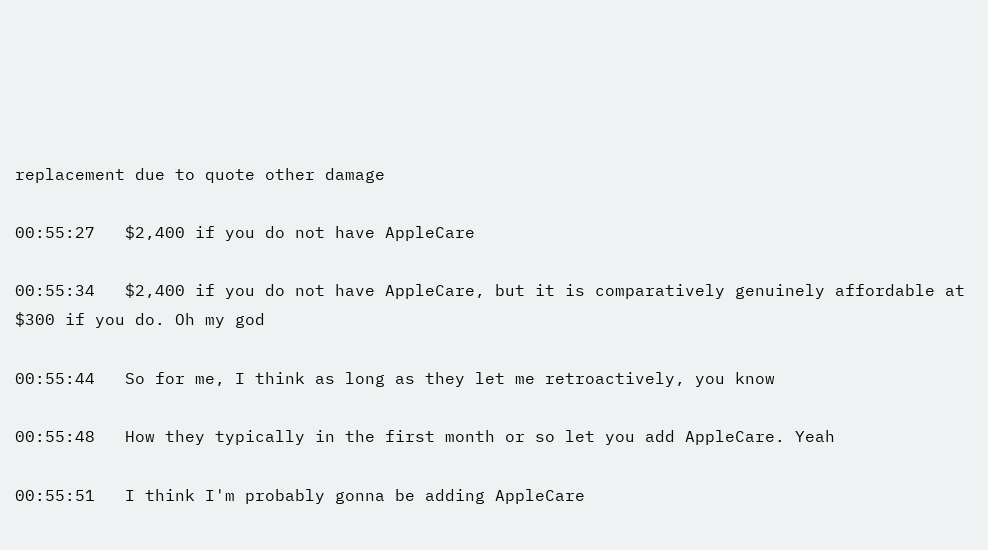replacement due to quote other damage

00:55:27   $2,400 if you do not have AppleCare

00:55:34   $2,400 if you do not have AppleCare, but it is comparatively genuinely affordable at $300 if you do. Oh my god

00:55:44   So for me, I think as long as they let me retroactively, you know

00:55:48   How they typically in the first month or so let you add AppleCare. Yeah

00:55:51   I think I'm probably gonna be adding AppleCare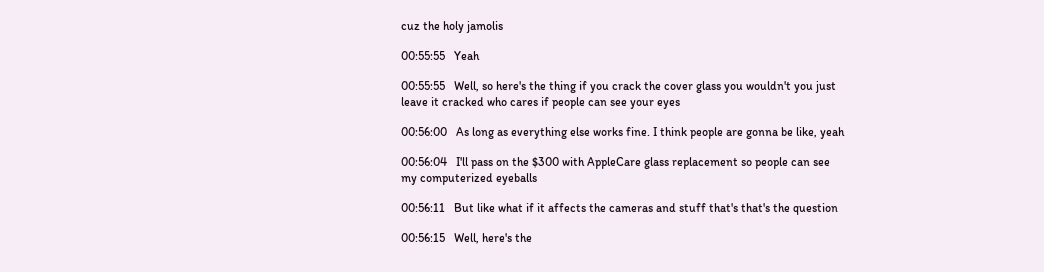cuz the holy jamolis

00:55:55   Yeah

00:55:55   Well, so here's the thing if you crack the cover glass you wouldn't you just leave it cracked who cares if people can see your eyes

00:56:00   As long as everything else works fine. I think people are gonna be like, yeah

00:56:04   I'll pass on the $300 with AppleCare glass replacement so people can see my computerized eyeballs

00:56:11   But like what if it affects the cameras and stuff that's that's the question

00:56:15   Well, here's the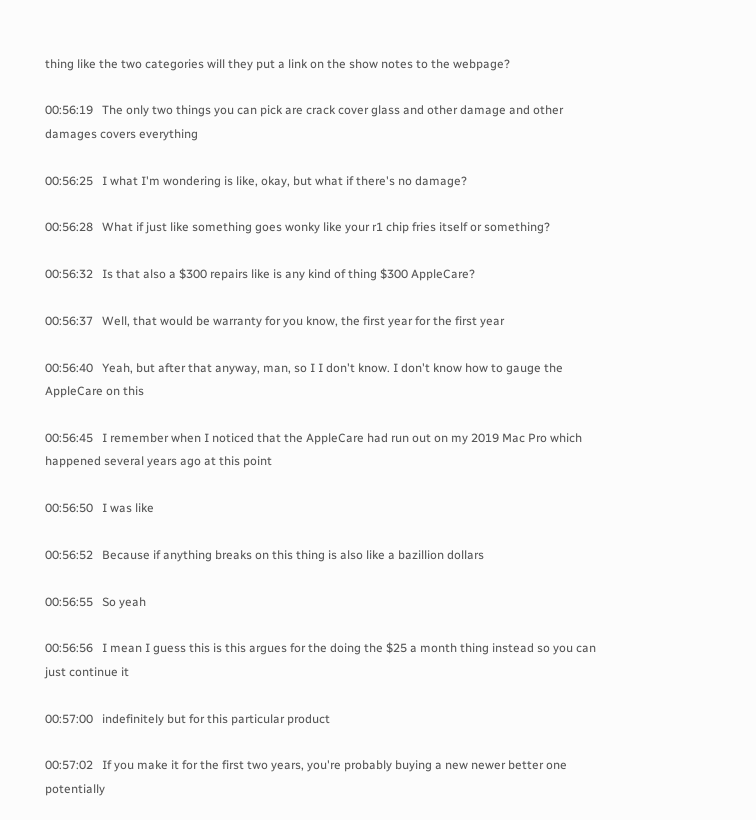thing like the two categories will they put a link on the show notes to the webpage?

00:56:19   The only two things you can pick are crack cover glass and other damage and other damages covers everything

00:56:25   I what I'm wondering is like, okay, but what if there's no damage?

00:56:28   What if just like something goes wonky like your r1 chip fries itself or something?

00:56:32   Is that also a $300 repairs like is any kind of thing $300 AppleCare?

00:56:37   Well, that would be warranty for you know, the first year for the first year

00:56:40   Yeah, but after that anyway, man, so I I don't know. I don't know how to gauge the AppleCare on this

00:56:45   I remember when I noticed that the AppleCare had run out on my 2019 Mac Pro which happened several years ago at this point

00:56:50   I was like

00:56:52   Because if anything breaks on this thing is also like a bazillion dollars

00:56:55   So yeah

00:56:56   I mean I guess this is this argues for the doing the $25 a month thing instead so you can just continue it

00:57:00   indefinitely but for this particular product

00:57:02   If you make it for the first two years, you're probably buying a new newer better one potentially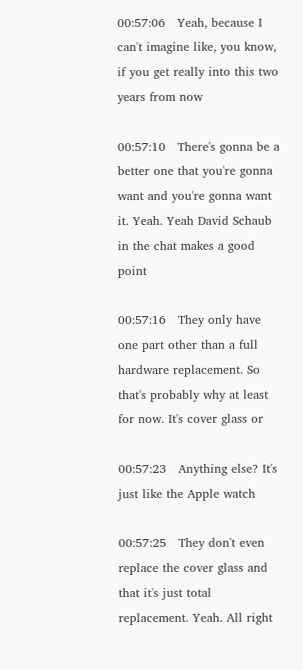00:57:06   Yeah, because I can't imagine like, you know, if you get really into this two years from now

00:57:10   There's gonna be a better one that you're gonna want and you're gonna want it. Yeah. Yeah David Schaub in the chat makes a good point

00:57:16   They only have one part other than a full hardware replacement. So that's probably why at least for now. It's cover glass or

00:57:23   Anything else? It's just like the Apple watch

00:57:25   They don't even replace the cover glass and that it's just total replacement. Yeah. All right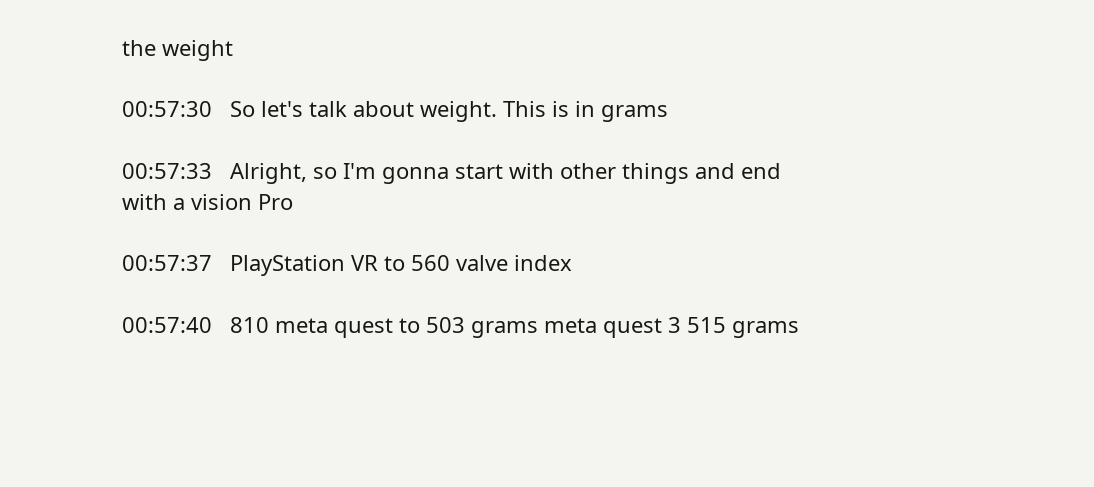the weight

00:57:30   So let's talk about weight. This is in grams

00:57:33   Alright, so I'm gonna start with other things and end with a vision Pro

00:57:37   PlayStation VR to 560 valve index

00:57:40   810 meta quest to 503 grams meta quest 3 515 grams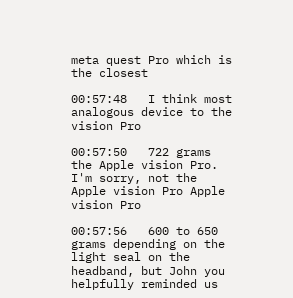meta quest Pro which is the closest

00:57:48   I think most analogous device to the vision Pro

00:57:50   722 grams the Apple vision Pro. I'm sorry, not the Apple vision Pro Apple vision Pro

00:57:56   600 to 650 grams depending on the light seal on the headband, but John you helpfully reminded us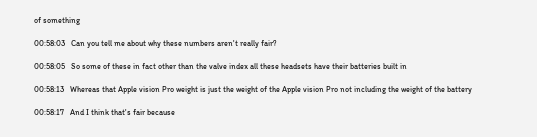of something

00:58:03   Can you tell me about why these numbers aren't really fair?

00:58:05   So some of these in fact other than the valve index all these headsets have their batteries built in

00:58:13   Whereas that Apple vision Pro weight is just the weight of the Apple vision Pro not including the weight of the battery

00:58:17   And I think that's fair because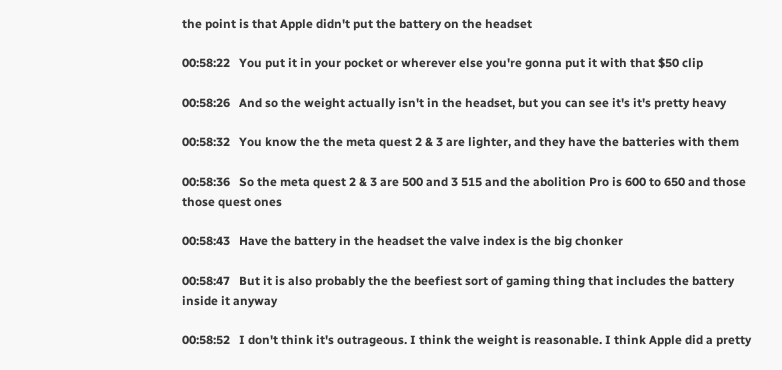the point is that Apple didn't put the battery on the headset

00:58:22   You put it in your pocket or wherever else you're gonna put it with that $50 clip

00:58:26   And so the weight actually isn't in the headset, but you can see it's it's pretty heavy

00:58:32   You know the the meta quest 2 & 3 are lighter, and they have the batteries with them

00:58:36   So the meta quest 2 & 3 are 500 and 3 515 and the abolition Pro is 600 to 650 and those those quest ones

00:58:43   Have the battery in the headset the valve index is the big chonker

00:58:47   But it is also probably the the beefiest sort of gaming thing that includes the battery inside it anyway

00:58:52   I don't think it's outrageous. I think the weight is reasonable. I think Apple did a pretty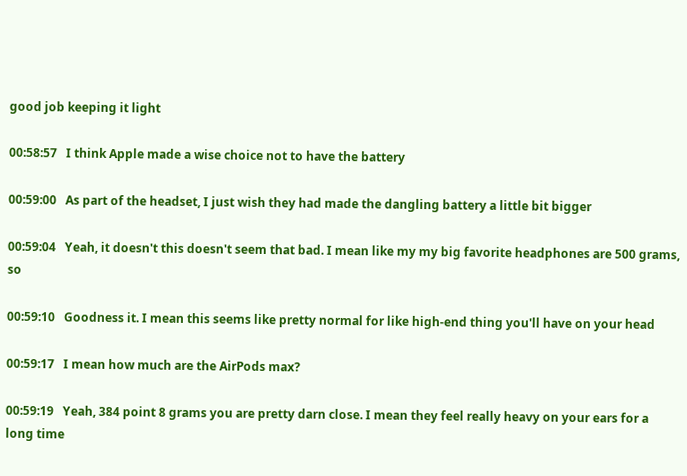good job keeping it light

00:58:57   I think Apple made a wise choice not to have the battery

00:59:00   As part of the headset, I just wish they had made the dangling battery a little bit bigger

00:59:04   Yeah, it doesn't this doesn't seem that bad. I mean like my my big favorite headphones are 500 grams, so

00:59:10   Goodness it. I mean this seems like pretty normal for like high-end thing you'll have on your head

00:59:17   I mean how much are the AirPods max?

00:59:19   Yeah, 384 point 8 grams you are pretty darn close. I mean they feel really heavy on your ears for a long time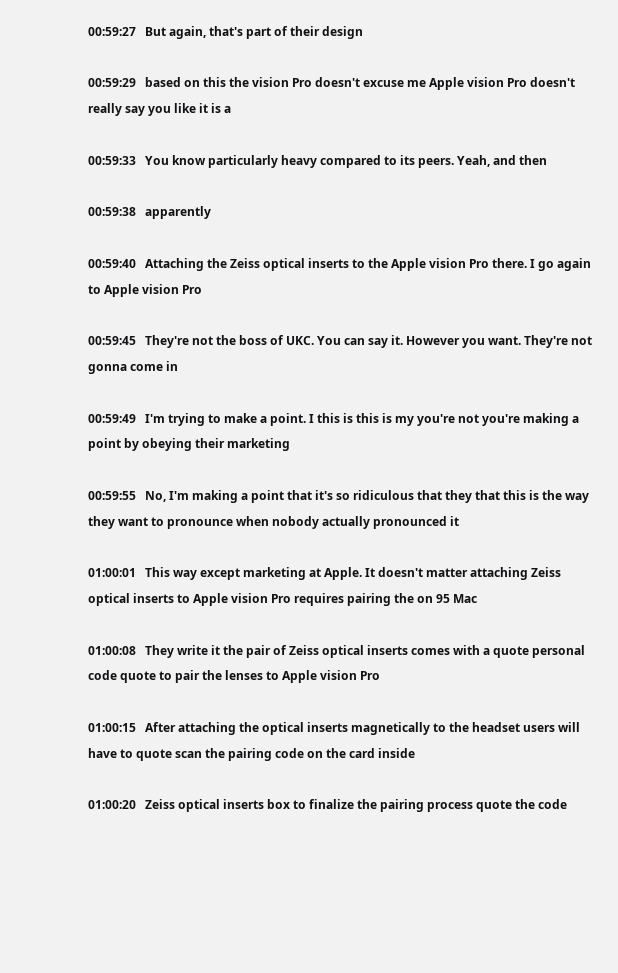00:59:27   But again, that's part of their design

00:59:29   based on this the vision Pro doesn't excuse me Apple vision Pro doesn't really say you like it is a

00:59:33   You know particularly heavy compared to its peers. Yeah, and then

00:59:38   apparently

00:59:40   Attaching the Zeiss optical inserts to the Apple vision Pro there. I go again to Apple vision Pro

00:59:45   They're not the boss of UKC. You can say it. However you want. They're not gonna come in

00:59:49   I'm trying to make a point. I this is this is my you're not you're making a point by obeying their marketing

00:59:55   No, I'm making a point that it's so ridiculous that they that this is the way they want to pronounce when nobody actually pronounced it

01:00:01   This way except marketing at Apple. It doesn't matter attaching Zeiss optical inserts to Apple vision Pro requires pairing the on 95 Mac

01:00:08   They write it the pair of Zeiss optical inserts comes with a quote personal code quote to pair the lenses to Apple vision Pro

01:00:15   After attaching the optical inserts magnetically to the headset users will have to quote scan the pairing code on the card inside

01:00:20   Zeiss optical inserts box to finalize the pairing process quote the code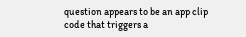question appears to be an app clip code that triggers a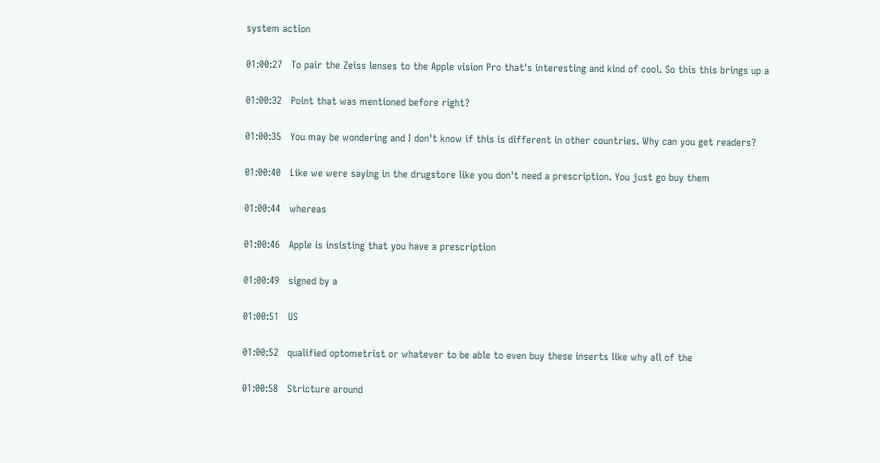system action

01:00:27   To pair the Zeiss lenses to the Apple vision Pro that's interesting and kind of cool. So this this brings up a

01:00:32   Point that was mentioned before right?

01:00:35   You may be wondering and I don't know if this is different in other countries. Why can you get readers?

01:00:40   Like we were saying in the drugstore like you don't need a prescription. You just go buy them

01:00:44   whereas

01:00:46   Apple is insisting that you have a prescription

01:00:49   signed by a

01:00:51   US

01:00:52   qualified optometrist or whatever to be able to even buy these inserts like why all of the

01:00:58   Stricture around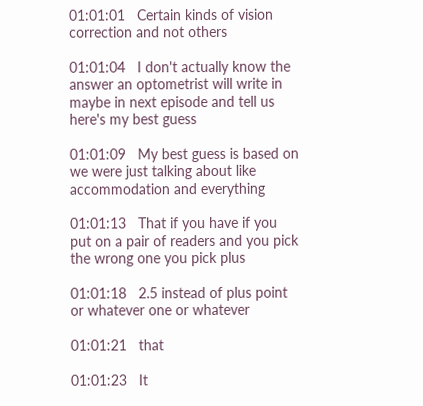01:01:01   Certain kinds of vision correction and not others

01:01:04   I don't actually know the answer an optometrist will write in maybe in next episode and tell us here's my best guess

01:01:09   My best guess is based on we were just talking about like accommodation and everything

01:01:13   That if you have if you put on a pair of readers and you pick the wrong one you pick plus

01:01:18   2.5 instead of plus point or whatever one or whatever

01:01:21   that

01:01:23   It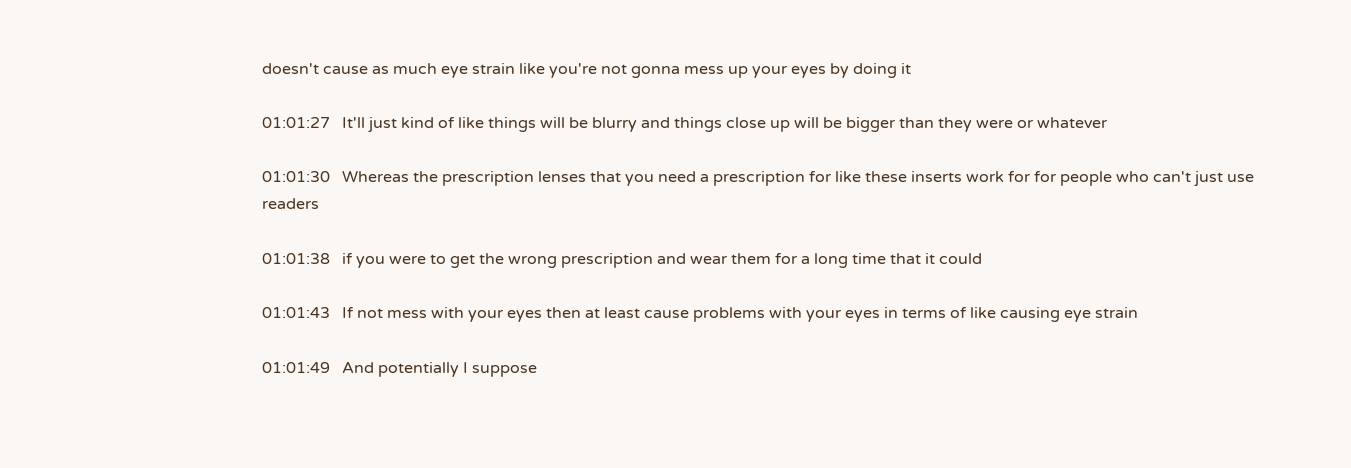doesn't cause as much eye strain like you're not gonna mess up your eyes by doing it

01:01:27   It'll just kind of like things will be blurry and things close up will be bigger than they were or whatever

01:01:30   Whereas the prescription lenses that you need a prescription for like these inserts work for for people who can't just use readers

01:01:38   if you were to get the wrong prescription and wear them for a long time that it could

01:01:43   If not mess with your eyes then at least cause problems with your eyes in terms of like causing eye strain

01:01:49   And potentially I suppose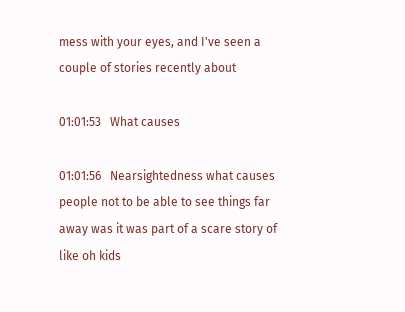mess with your eyes, and I've seen a couple of stories recently about

01:01:53   What causes

01:01:56   Nearsightedness what causes people not to be able to see things far away was it was part of a scare story of like oh kids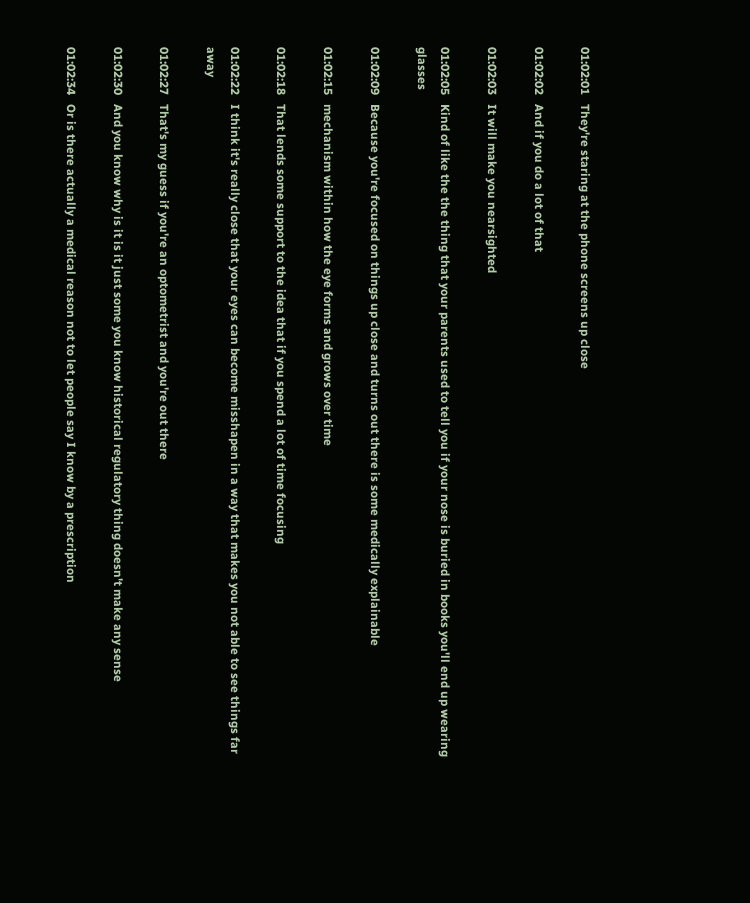01:02:01   They're staring at the phone screens up close

01:02:02   And if you do a lot of that

01:02:03   It will make you nearsighted

01:02:05   Kind of like the the thing that your parents used to tell you if your nose is buried in books you'll end up wearing glasses

01:02:09   Because you're focused on things up close and turns out there is some medically explainable

01:02:15   mechanism within how the eye forms and grows over time

01:02:18   That lends some support to the idea that if you spend a lot of time focusing

01:02:22   I think it's really close that your eyes can become misshapen in a way that makes you not able to see things far away

01:02:27   That's my guess if you're an optometrist and you're out there

01:02:30   And you know why is it is it just some you know historical regulatory thing doesn't make any sense

01:02:34   Or is there actually a medical reason not to let people say I know by a prescription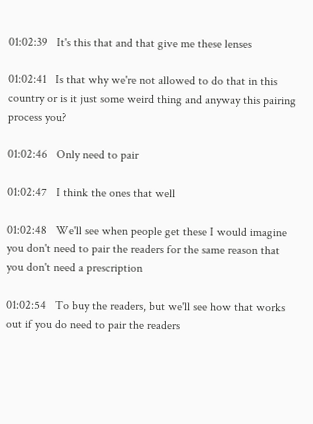01:02:39   It's this that and that give me these lenses

01:02:41   Is that why we're not allowed to do that in this country or is it just some weird thing and anyway this pairing process you?

01:02:46   Only need to pair

01:02:47   I think the ones that well

01:02:48   We'll see when people get these I would imagine you don't need to pair the readers for the same reason that you don't need a prescription

01:02:54   To buy the readers, but we'll see how that works out if you do need to pair the readers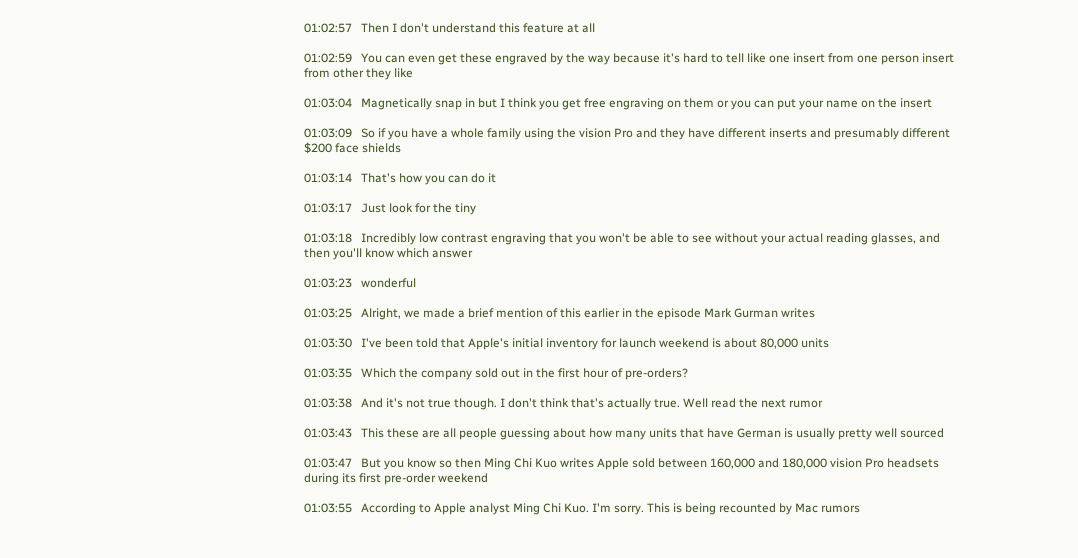01:02:57   Then I don't understand this feature at all

01:02:59   You can even get these engraved by the way because it's hard to tell like one insert from one person insert from other they like

01:03:04   Magnetically snap in but I think you get free engraving on them or you can put your name on the insert

01:03:09   So if you have a whole family using the vision Pro and they have different inserts and presumably different $200 face shields

01:03:14   That's how you can do it

01:03:17   Just look for the tiny

01:03:18   Incredibly low contrast engraving that you won't be able to see without your actual reading glasses, and then you'll know which answer

01:03:23   wonderful

01:03:25   Alright, we made a brief mention of this earlier in the episode Mark Gurman writes

01:03:30   I've been told that Apple's initial inventory for launch weekend is about 80,000 units

01:03:35   Which the company sold out in the first hour of pre-orders?

01:03:38   And it's not true though. I don't think that's actually true. Well read the next rumor

01:03:43   This these are all people guessing about how many units that have German is usually pretty well sourced

01:03:47   But you know so then Ming Chi Kuo writes Apple sold between 160,000 and 180,000 vision Pro headsets during its first pre-order weekend

01:03:55   According to Apple analyst Ming Chi Kuo. I'm sorry. This is being recounted by Mac rumors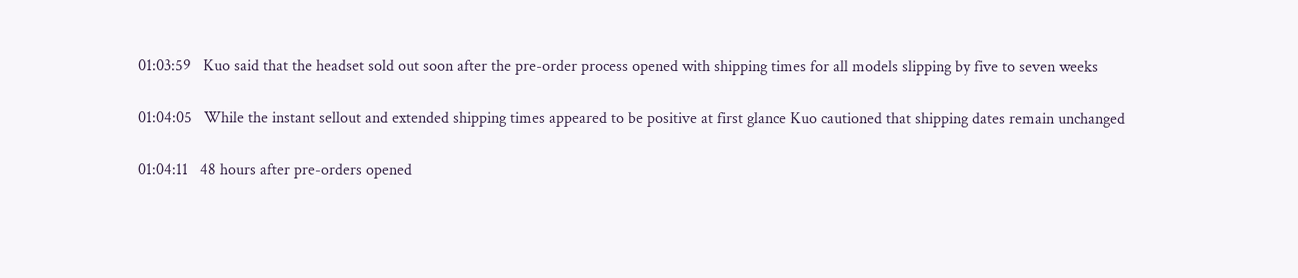01:03:59   Kuo said that the headset sold out soon after the pre-order process opened with shipping times for all models slipping by five to seven weeks

01:04:05   While the instant sellout and extended shipping times appeared to be positive at first glance Kuo cautioned that shipping dates remain unchanged

01:04:11   48 hours after pre-orders opened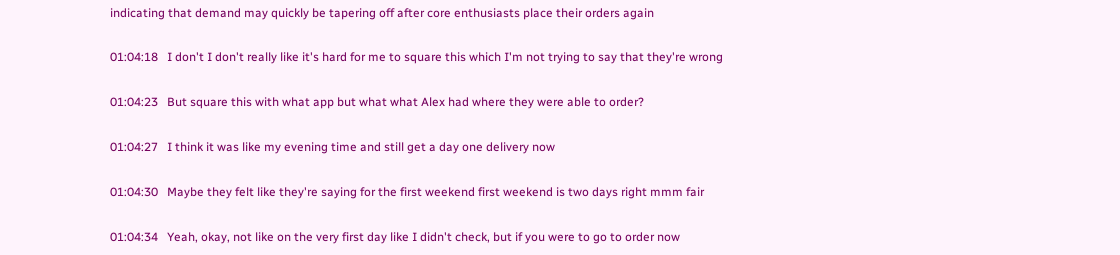indicating that demand may quickly be tapering off after core enthusiasts place their orders again

01:04:18   I don't I don't really like it's hard for me to square this which I'm not trying to say that they're wrong

01:04:23   But square this with what app but what what Alex had where they were able to order?

01:04:27   I think it was like my evening time and still get a day one delivery now

01:04:30   Maybe they felt like they're saying for the first weekend first weekend is two days right mmm fair

01:04:34   Yeah, okay, not like on the very first day like I didn't check, but if you were to go to order now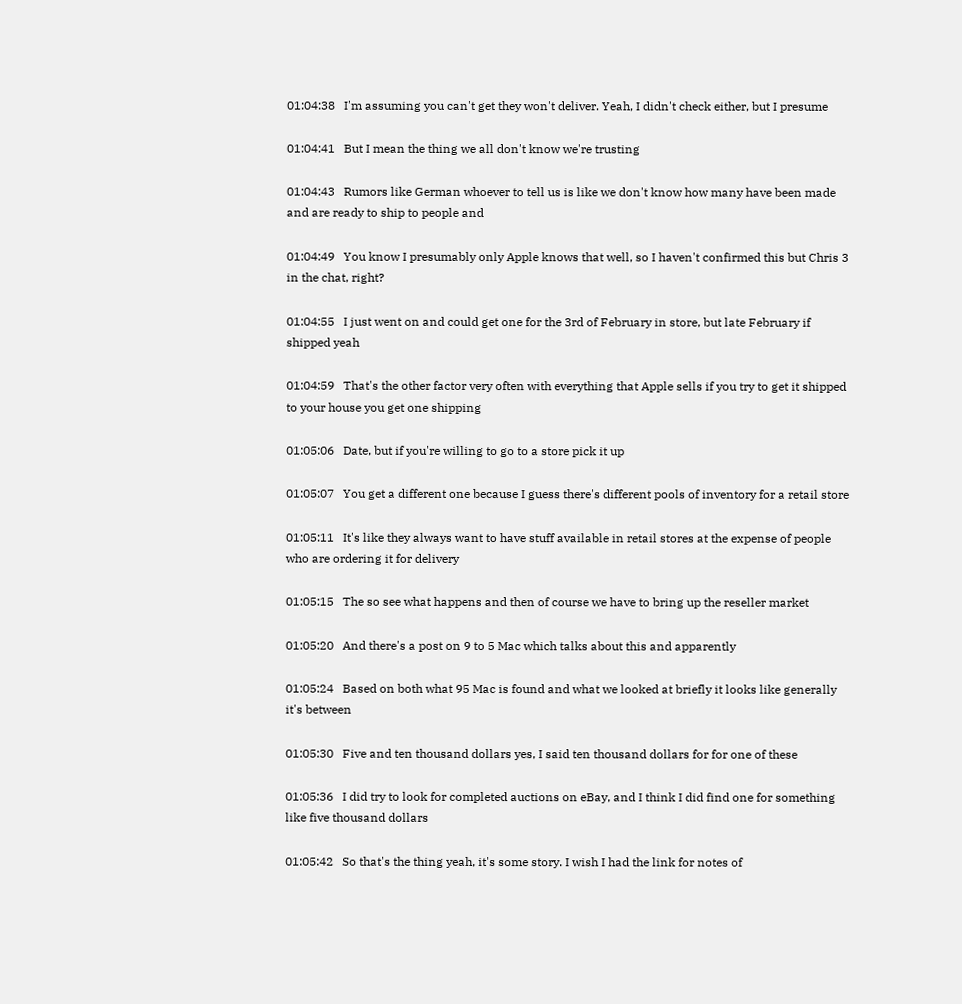01:04:38   I'm assuming you can't get they won't deliver. Yeah, I didn't check either, but I presume

01:04:41   But I mean the thing we all don't know we're trusting

01:04:43   Rumors like German whoever to tell us is like we don't know how many have been made and are ready to ship to people and

01:04:49   You know I presumably only Apple knows that well, so I haven't confirmed this but Chris 3 in the chat, right?

01:04:55   I just went on and could get one for the 3rd of February in store, but late February if shipped yeah

01:04:59   That's the other factor very often with everything that Apple sells if you try to get it shipped to your house you get one shipping

01:05:06   Date, but if you're willing to go to a store pick it up

01:05:07   You get a different one because I guess there's different pools of inventory for a retail store

01:05:11   It's like they always want to have stuff available in retail stores at the expense of people who are ordering it for delivery

01:05:15   The so see what happens and then of course we have to bring up the reseller market

01:05:20   And there's a post on 9 to 5 Mac which talks about this and apparently

01:05:24   Based on both what 95 Mac is found and what we looked at briefly it looks like generally it's between

01:05:30   Five and ten thousand dollars yes, I said ten thousand dollars for for one of these

01:05:36   I did try to look for completed auctions on eBay, and I think I did find one for something like five thousand dollars

01:05:42   So that's the thing yeah, it's some story. I wish I had the link for notes of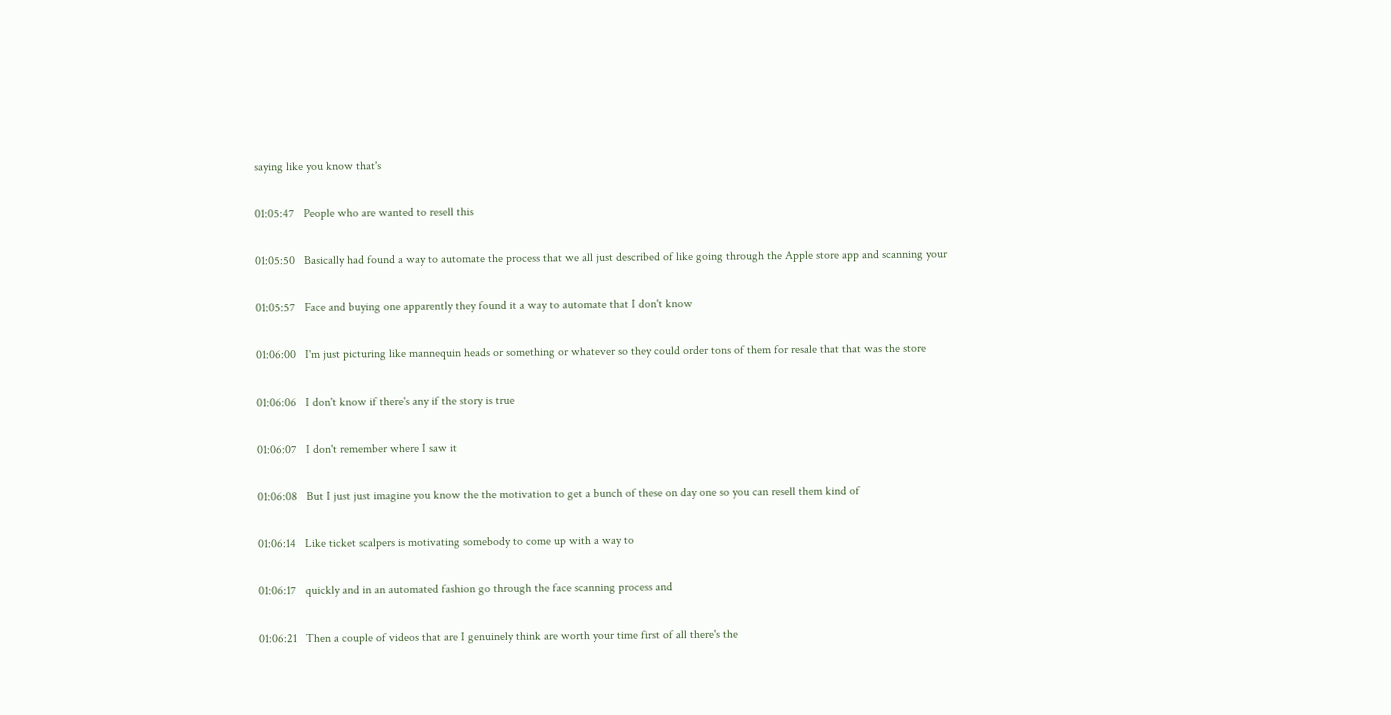saying like you know that's

01:05:47   People who are wanted to resell this

01:05:50   Basically had found a way to automate the process that we all just described of like going through the Apple store app and scanning your

01:05:57   Face and buying one apparently they found it a way to automate that I don't know

01:06:00   I'm just picturing like mannequin heads or something or whatever so they could order tons of them for resale that that was the store

01:06:06   I don't know if there's any if the story is true

01:06:07   I don't remember where I saw it

01:06:08   But I just just imagine you know the the motivation to get a bunch of these on day one so you can resell them kind of

01:06:14   Like ticket scalpers is motivating somebody to come up with a way to

01:06:17   quickly and in an automated fashion go through the face scanning process and

01:06:21   Then a couple of videos that are I genuinely think are worth your time first of all there's the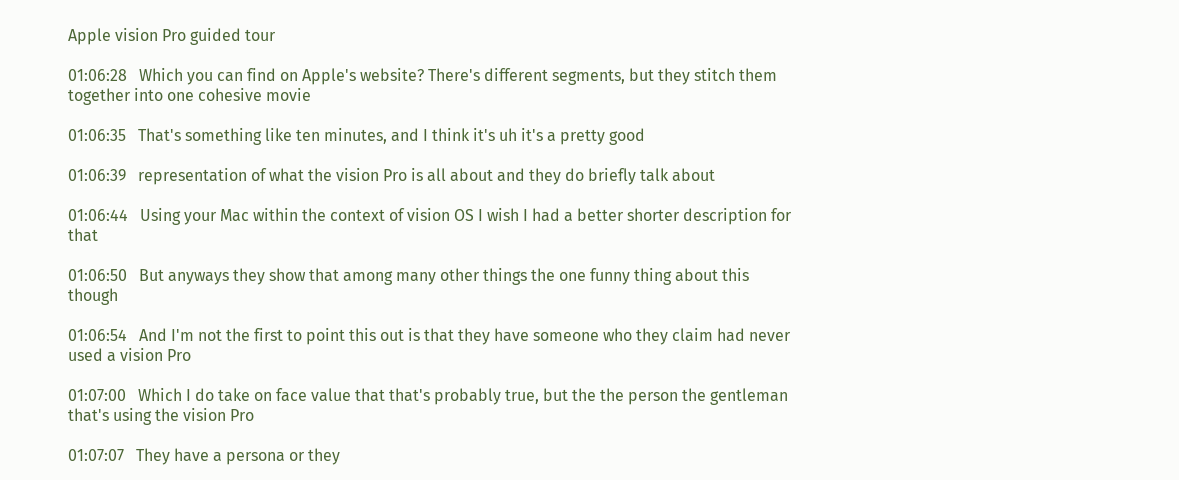Apple vision Pro guided tour

01:06:28   Which you can find on Apple's website? There's different segments, but they stitch them together into one cohesive movie

01:06:35   That's something like ten minutes, and I think it's uh it's a pretty good

01:06:39   representation of what the vision Pro is all about and they do briefly talk about

01:06:44   Using your Mac within the context of vision OS I wish I had a better shorter description for that

01:06:50   But anyways they show that among many other things the one funny thing about this though

01:06:54   And I'm not the first to point this out is that they have someone who they claim had never used a vision Pro

01:07:00   Which I do take on face value that that's probably true, but the the person the gentleman that's using the vision Pro

01:07:07   They have a persona or they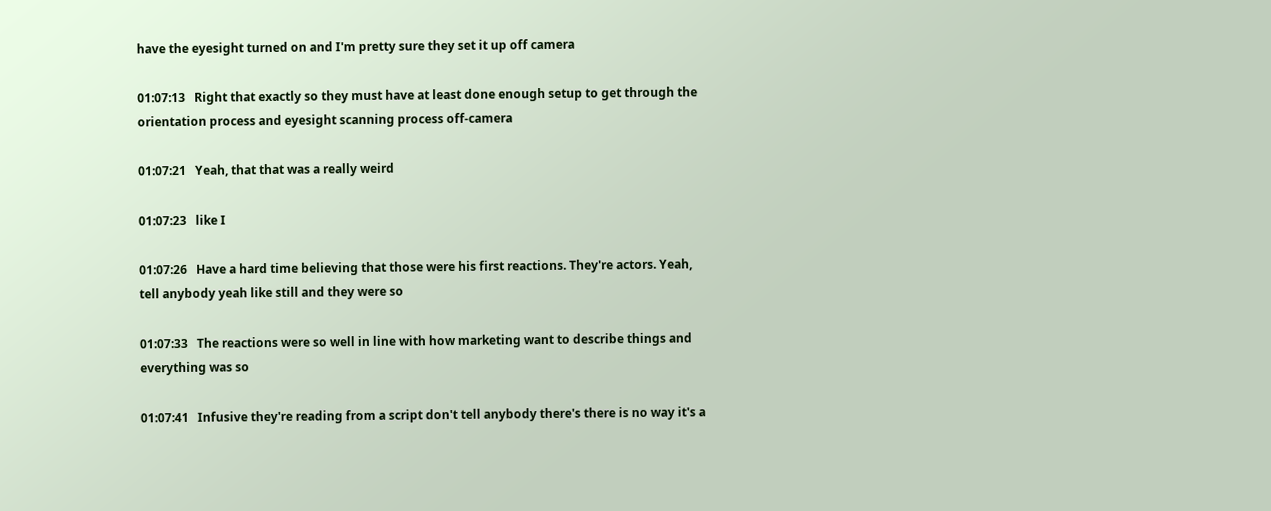have the eyesight turned on and I'm pretty sure they set it up off camera

01:07:13   Right that exactly so they must have at least done enough setup to get through the orientation process and eyesight scanning process off-camera

01:07:21   Yeah, that that was a really weird

01:07:23   like I

01:07:26   Have a hard time believing that those were his first reactions. They're actors. Yeah, tell anybody yeah like still and they were so

01:07:33   The reactions were so well in line with how marketing want to describe things and everything was so

01:07:41   Infusive they're reading from a script don't tell anybody there's there is no way it's a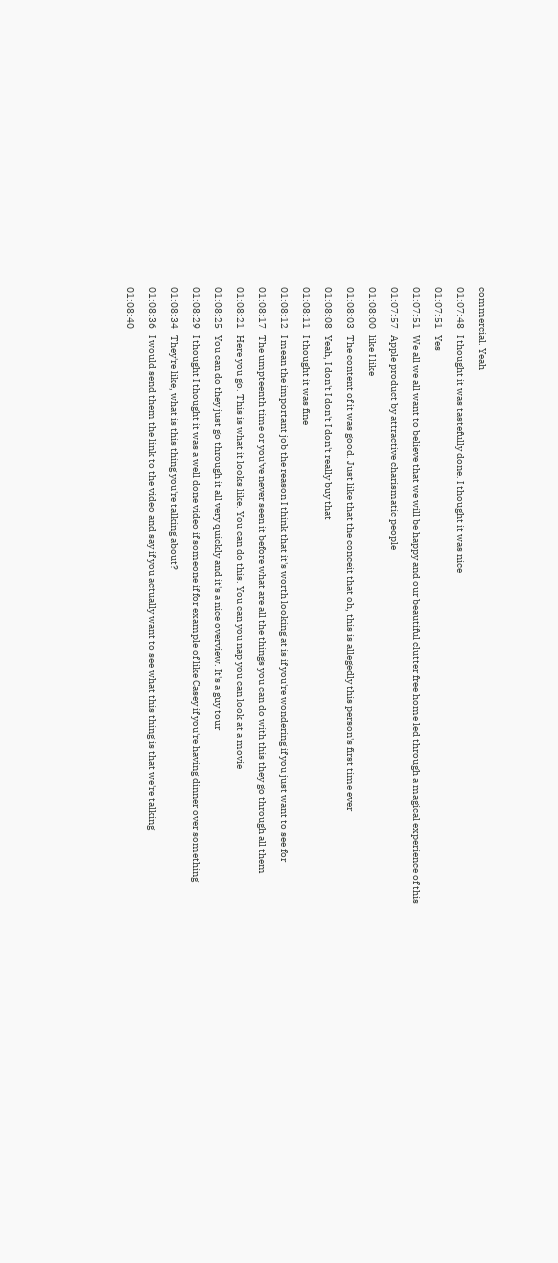commercial. Yeah

01:07:48   I thought it was tastefully done. I thought it was nice

01:07:51   Yes

01:07:51   We all we all want to believe that we will be happy and our beautiful clutter free home led through a magical experience of this

01:07:57   Apple product by attractive charismatic people

01:08:00   like I like

01:08:03   The content of it was good. Just like that the conceit that oh, this is allegedly this person's first time ever

01:08:08   Yeah, I don't I don't I don't really buy that

01:08:11   I thought it was fine

01:08:12   I mean the important job the reason I think that it's worth looking at is if you're wondering if you just want to see for

01:08:17   The umpteenth time or you've never seen it before what are all the things you can do with this they go through all them

01:08:21   Here you go. This is what it looks like. You can do this. You can you nap you can look at a movie

01:08:25   You can do they just go through it all very quickly and it's a nice overview. It's a guy tour

01:08:29   I thought I thought it was a well done video if someone if for example of like Casey if you're having dinner over something

01:08:34   They're like, what is this thing you're talking about?

01:08:36   I would send them the link to the video and say if you actually want to see what this thing is that we're talking

01:08:40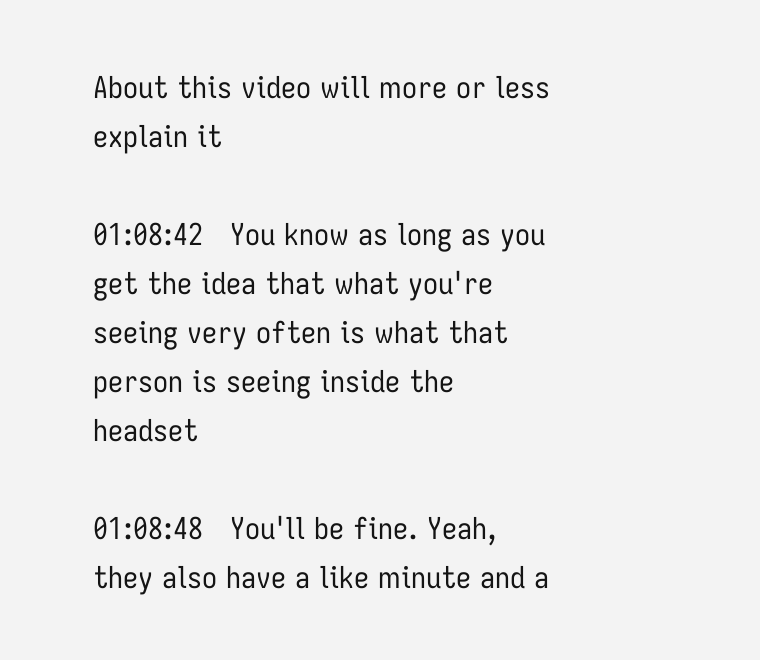About this video will more or less explain it

01:08:42   You know as long as you get the idea that what you're seeing very often is what that person is seeing inside the headset

01:08:48   You'll be fine. Yeah, they also have a like minute and a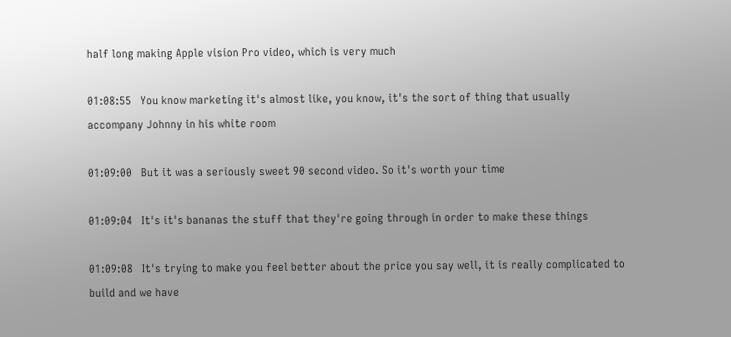half long making Apple vision Pro video, which is very much

01:08:55   You know marketing it's almost like, you know, it's the sort of thing that usually accompany Johnny in his white room

01:09:00   But it was a seriously sweet 90 second video. So it's worth your time

01:09:04   It's it's bananas the stuff that they're going through in order to make these things

01:09:08   It's trying to make you feel better about the price you say well, it is really complicated to build and we have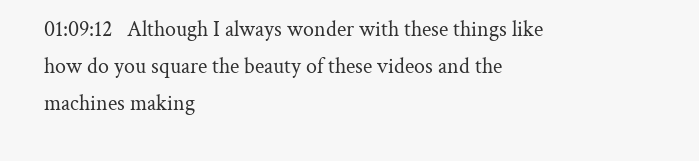01:09:12   Although I always wonder with these things like how do you square the beauty of these videos and the machines making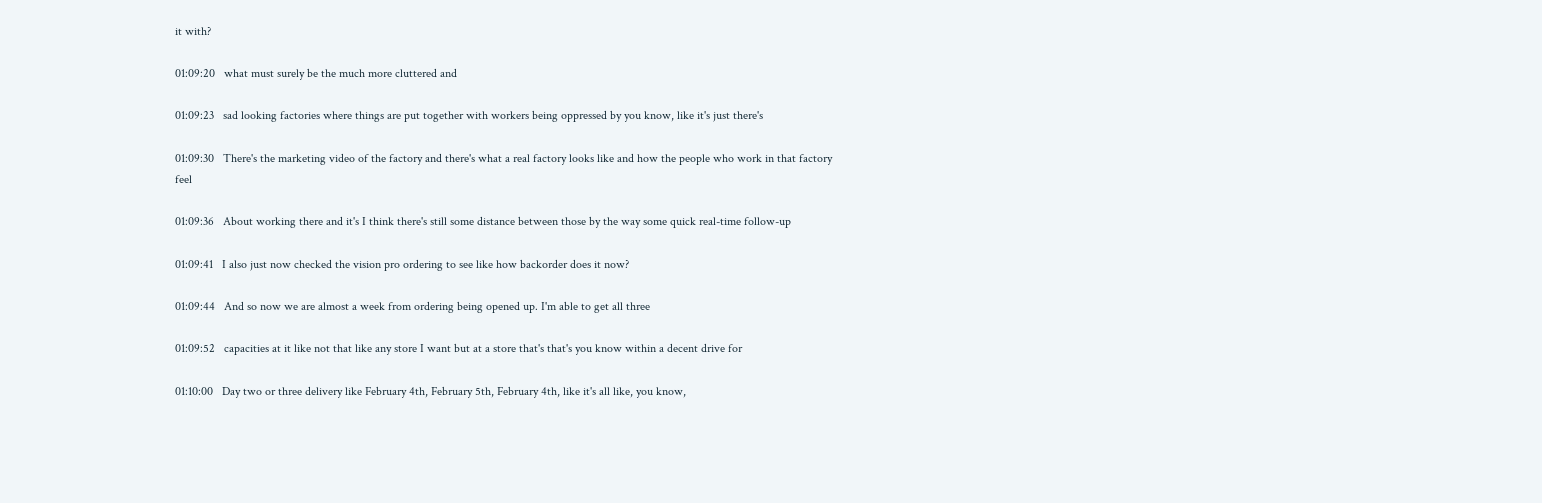it with?

01:09:20   what must surely be the much more cluttered and

01:09:23   sad looking factories where things are put together with workers being oppressed by you know, like it's just there's

01:09:30   There's the marketing video of the factory and there's what a real factory looks like and how the people who work in that factory feel

01:09:36   About working there and it's I think there's still some distance between those by the way some quick real-time follow-up

01:09:41   I also just now checked the vision pro ordering to see like how backorder does it now?

01:09:44   And so now we are almost a week from ordering being opened up. I'm able to get all three

01:09:52   capacities at it like not that like any store I want but at a store that's that's you know within a decent drive for

01:10:00   Day two or three delivery like February 4th, February 5th, February 4th, like it's all like, you know,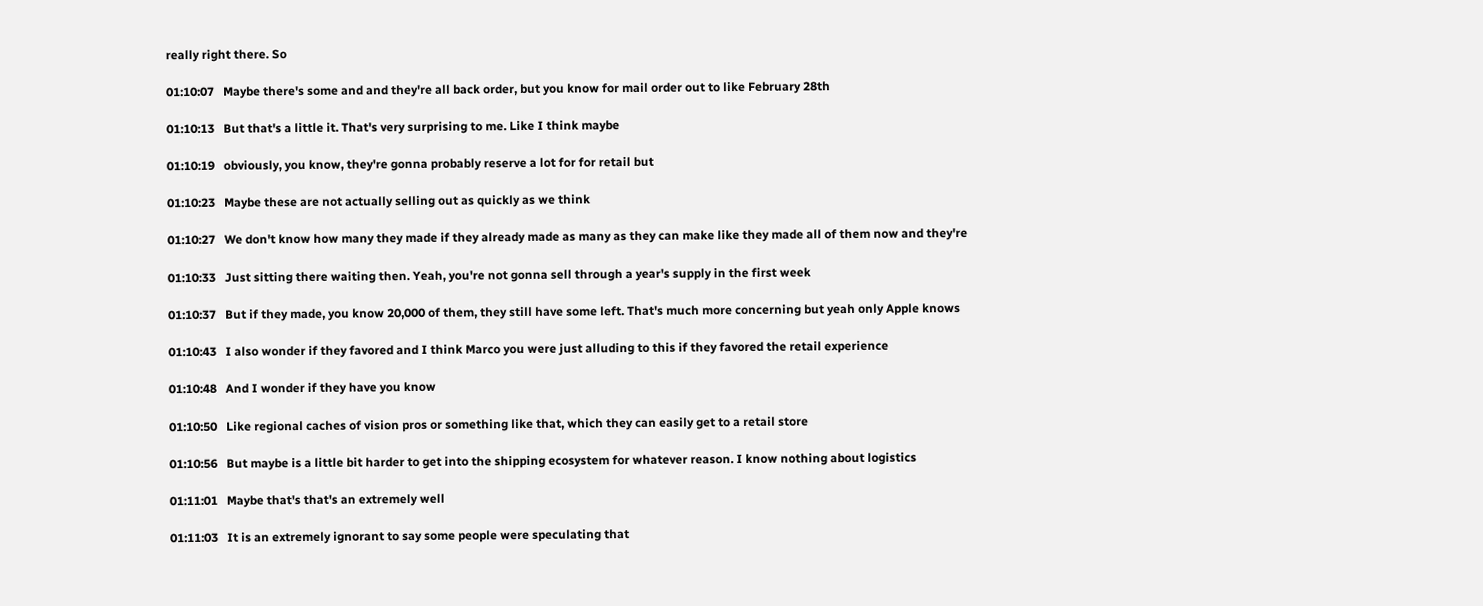really right there. So

01:10:07   Maybe there's some and and they're all back order, but you know for mail order out to like February 28th

01:10:13   But that's a little it. That's very surprising to me. Like I think maybe

01:10:19   obviously, you know, they're gonna probably reserve a lot for for retail but

01:10:23   Maybe these are not actually selling out as quickly as we think

01:10:27   We don't know how many they made if they already made as many as they can make like they made all of them now and they're

01:10:33   Just sitting there waiting then. Yeah, you're not gonna sell through a year's supply in the first week

01:10:37   But if they made, you know 20,000 of them, they still have some left. That's much more concerning but yeah only Apple knows

01:10:43   I also wonder if they favored and I think Marco you were just alluding to this if they favored the retail experience

01:10:48   And I wonder if they have you know

01:10:50   Like regional caches of vision pros or something like that, which they can easily get to a retail store

01:10:56   But maybe is a little bit harder to get into the shipping ecosystem for whatever reason. I know nothing about logistics

01:11:01   Maybe that's that's an extremely well

01:11:03   It is an extremely ignorant to say some people were speculating that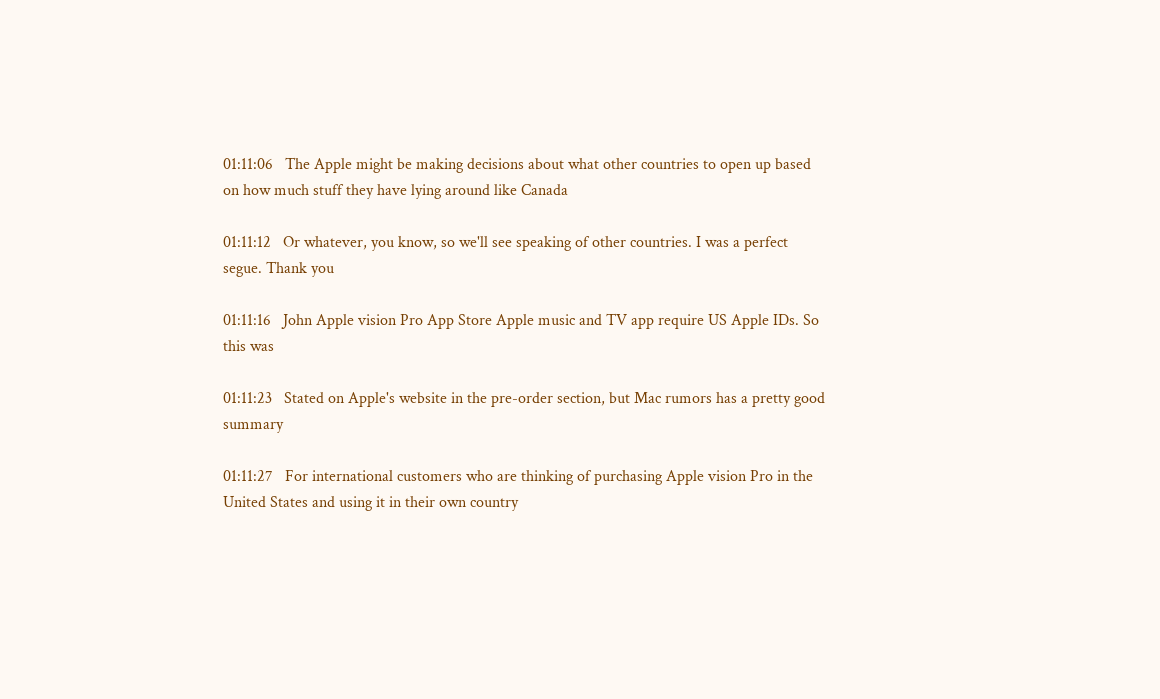01:11:06   The Apple might be making decisions about what other countries to open up based on how much stuff they have lying around like Canada

01:11:12   Or whatever, you know, so we'll see speaking of other countries. I was a perfect segue. Thank you

01:11:16   John Apple vision Pro App Store Apple music and TV app require US Apple IDs. So this was

01:11:23   Stated on Apple's website in the pre-order section, but Mac rumors has a pretty good summary

01:11:27   For international customers who are thinking of purchasing Apple vision Pro in the United States and using it in their own country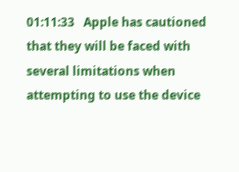01:11:33   Apple has cautioned that they will be faced with several limitations when attempting to use the device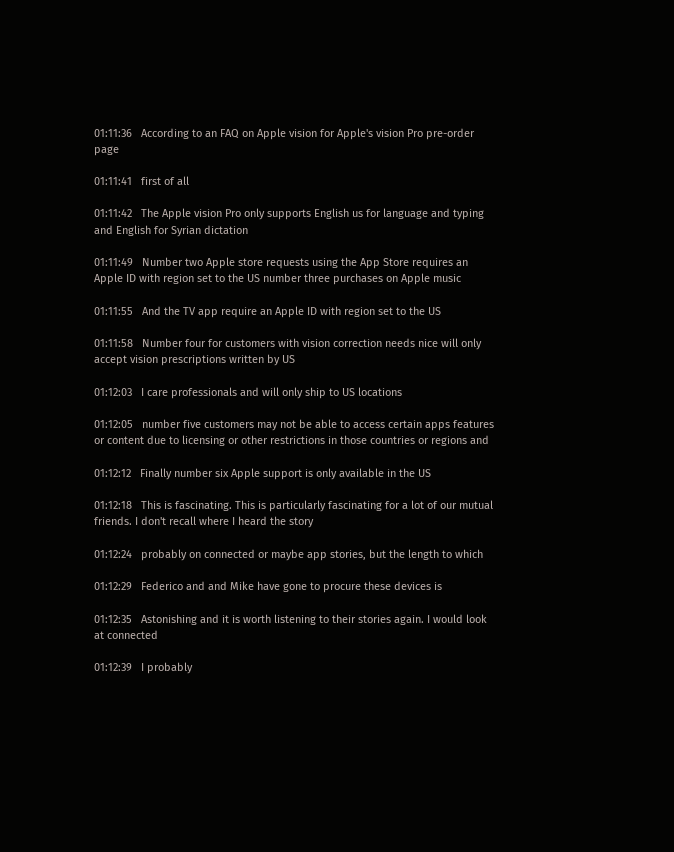01:11:36   According to an FAQ on Apple vision for Apple's vision Pro pre-order page

01:11:41   first of all

01:11:42   The Apple vision Pro only supports English us for language and typing and English for Syrian dictation

01:11:49   Number two Apple store requests using the App Store requires an Apple ID with region set to the US number three purchases on Apple music

01:11:55   And the TV app require an Apple ID with region set to the US

01:11:58   Number four for customers with vision correction needs nice will only accept vision prescriptions written by US

01:12:03   I care professionals and will only ship to US locations

01:12:05   number five customers may not be able to access certain apps features or content due to licensing or other restrictions in those countries or regions and

01:12:12   Finally number six Apple support is only available in the US

01:12:18   This is fascinating. This is particularly fascinating for a lot of our mutual friends. I don't recall where I heard the story

01:12:24   probably on connected or maybe app stories, but the length to which

01:12:29   Federico and and Mike have gone to procure these devices is

01:12:35   Astonishing and it is worth listening to their stories again. I would look at connected

01:12:39   I probably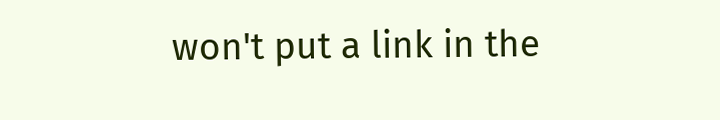won't put a link in the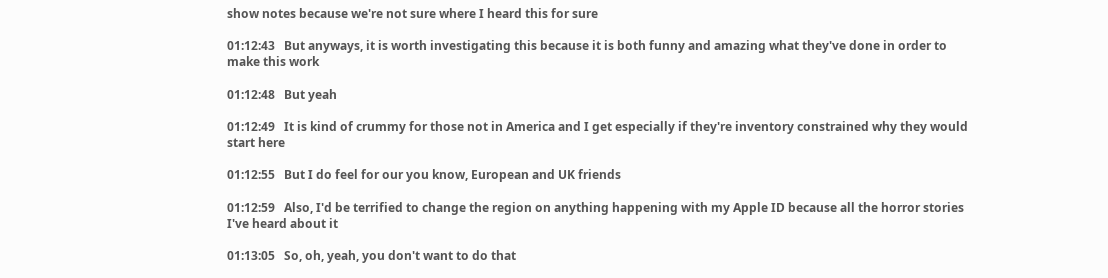show notes because we're not sure where I heard this for sure

01:12:43   But anyways, it is worth investigating this because it is both funny and amazing what they've done in order to make this work

01:12:48   But yeah

01:12:49   It is kind of crummy for those not in America and I get especially if they're inventory constrained why they would start here

01:12:55   But I do feel for our you know, European and UK friends

01:12:59   Also, I'd be terrified to change the region on anything happening with my Apple ID because all the horror stories I've heard about it

01:13:05   So, oh, yeah, you don't want to do that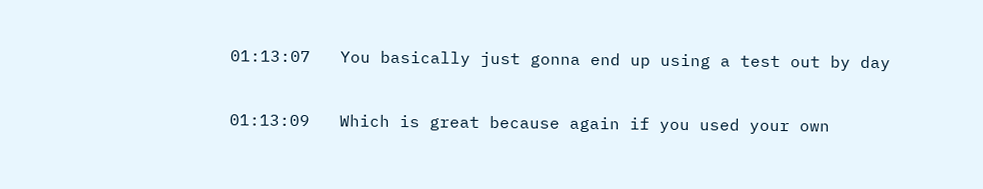01:13:07   You basically just gonna end up using a test out by day

01:13:09   Which is great because again if you used your own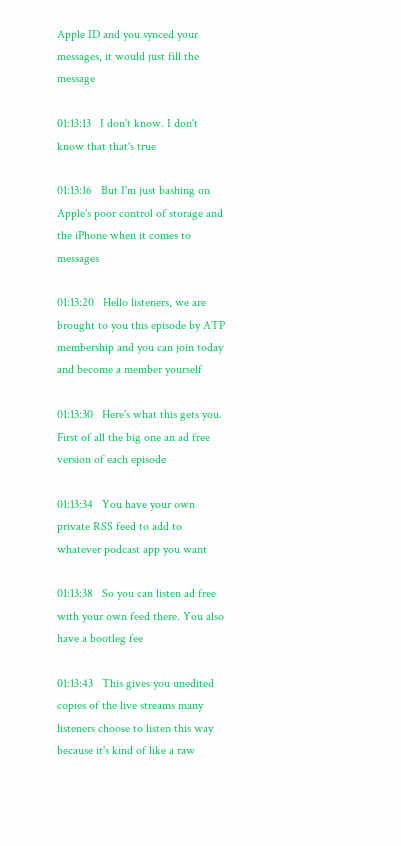Apple ID and you synced your messages, it would just fill the message

01:13:13   I don't know. I don't know that that's true

01:13:16   But I'm just bashing on Apple's poor control of storage and the iPhone when it comes to messages

01:13:20   Hello listeners, we are brought to you this episode by ATP membership and you can join today and become a member yourself

01:13:30   Here's what this gets you. First of all the big one an ad free version of each episode

01:13:34   You have your own private RSS feed to add to whatever podcast app you want

01:13:38   So you can listen ad free with your own feed there. You also have a bootleg fee

01:13:43   This gives you unedited copies of the live streams many listeners choose to listen this way because it's kind of like a raw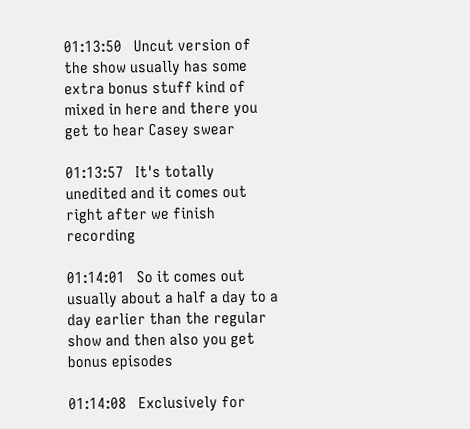01:13:50   Uncut version of the show usually has some extra bonus stuff kind of mixed in here and there you get to hear Casey swear

01:13:57   It's totally unedited and it comes out right after we finish recording

01:14:01   So it comes out usually about a half a day to a day earlier than the regular show and then also you get bonus episodes

01:14:08   Exclusively for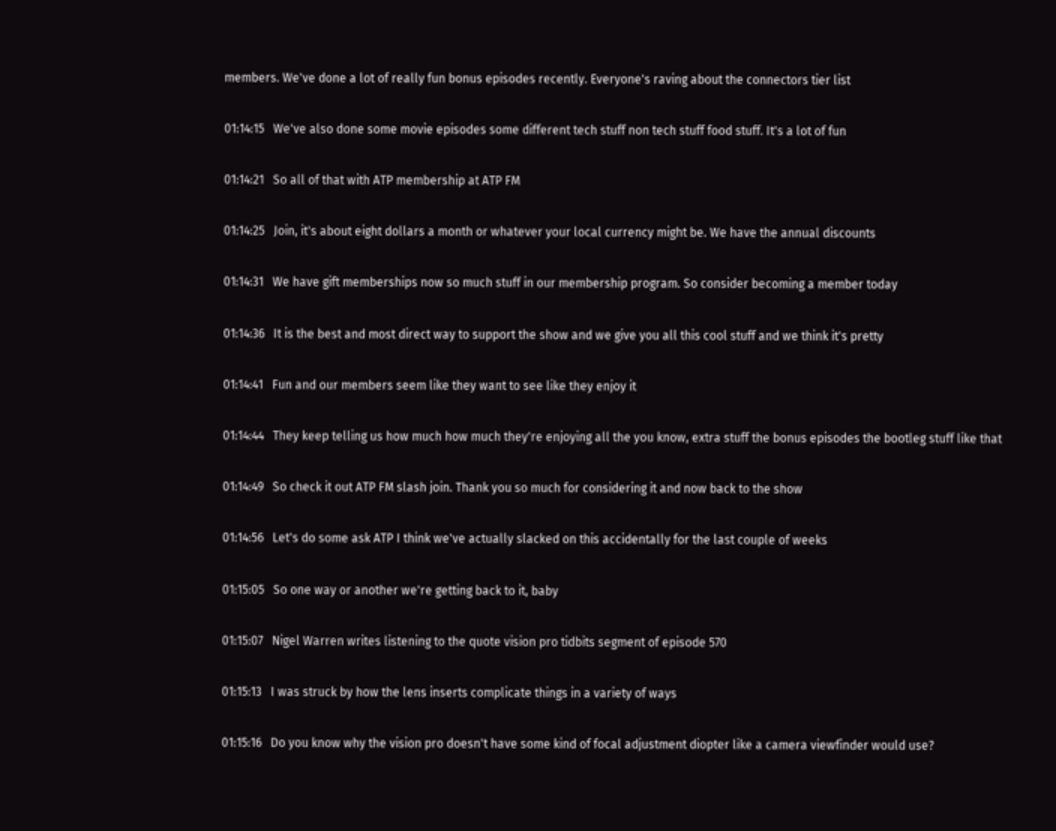members. We've done a lot of really fun bonus episodes recently. Everyone's raving about the connectors tier list

01:14:15   We've also done some movie episodes some different tech stuff non tech stuff food stuff. It's a lot of fun

01:14:21   So all of that with ATP membership at ATP FM

01:14:25   Join, it's about eight dollars a month or whatever your local currency might be. We have the annual discounts

01:14:31   We have gift memberships now so much stuff in our membership program. So consider becoming a member today

01:14:36   It is the best and most direct way to support the show and we give you all this cool stuff and we think it's pretty

01:14:41   Fun and our members seem like they want to see like they enjoy it

01:14:44   They keep telling us how much how much they're enjoying all the you know, extra stuff the bonus episodes the bootleg stuff like that

01:14:49   So check it out ATP FM slash join. Thank you so much for considering it and now back to the show

01:14:56   Let's do some ask ATP I think we've actually slacked on this accidentally for the last couple of weeks

01:15:05   So one way or another we're getting back to it, baby

01:15:07   Nigel Warren writes listening to the quote vision pro tidbits segment of episode 570

01:15:13   I was struck by how the lens inserts complicate things in a variety of ways

01:15:16   Do you know why the vision pro doesn't have some kind of focal adjustment diopter like a camera viewfinder would use?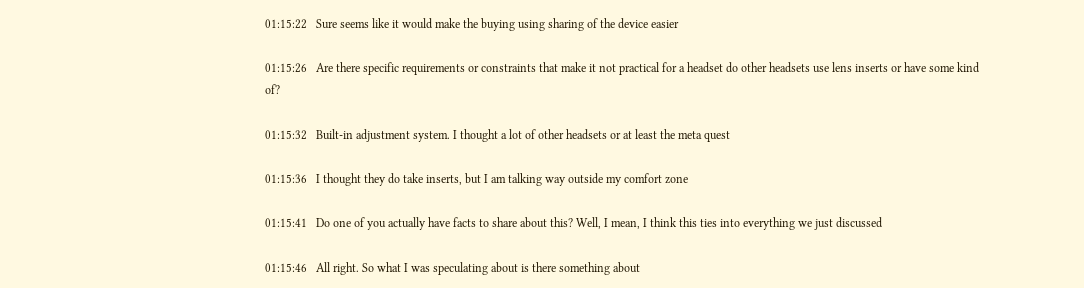01:15:22   Sure seems like it would make the buying using sharing of the device easier

01:15:26   Are there specific requirements or constraints that make it not practical for a headset do other headsets use lens inserts or have some kind of?

01:15:32   Built-in adjustment system. I thought a lot of other headsets or at least the meta quest

01:15:36   I thought they do take inserts, but I am talking way outside my comfort zone

01:15:41   Do one of you actually have facts to share about this? Well, I mean, I think this ties into everything we just discussed

01:15:46   All right. So what I was speculating about is there something about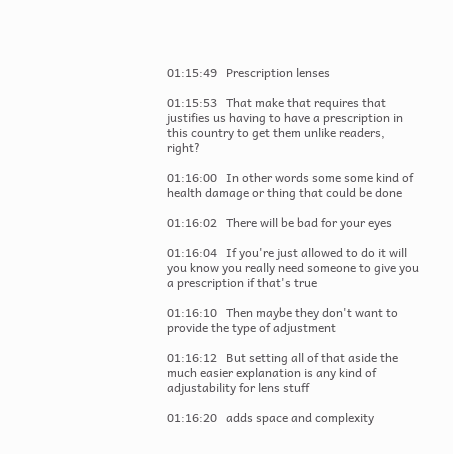01:15:49   Prescription lenses

01:15:53   That make that requires that justifies us having to have a prescription in this country to get them unlike readers, right?

01:16:00   In other words some some kind of health damage or thing that could be done

01:16:02   There will be bad for your eyes

01:16:04   If you're just allowed to do it will you know you really need someone to give you a prescription if that's true

01:16:10   Then maybe they don't want to provide the type of adjustment

01:16:12   But setting all of that aside the much easier explanation is any kind of adjustability for lens stuff

01:16:20   adds space and complexity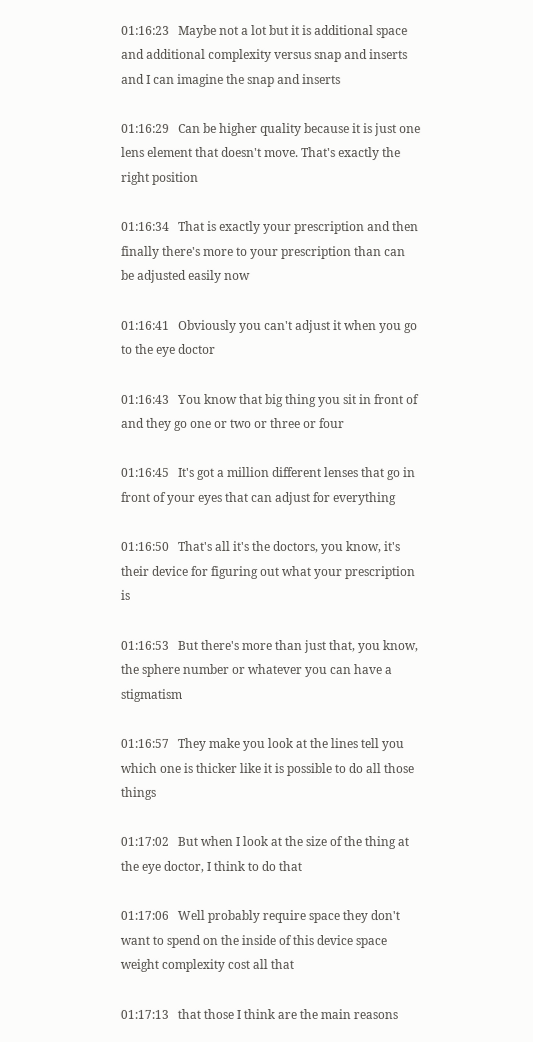01:16:23   Maybe not a lot but it is additional space and additional complexity versus snap and inserts and I can imagine the snap and inserts

01:16:29   Can be higher quality because it is just one lens element that doesn't move. That's exactly the right position

01:16:34   That is exactly your prescription and then finally there's more to your prescription than can be adjusted easily now

01:16:41   Obviously you can't adjust it when you go to the eye doctor

01:16:43   You know that big thing you sit in front of and they go one or two or three or four

01:16:45   It's got a million different lenses that go in front of your eyes that can adjust for everything

01:16:50   That's all it's the doctors, you know, it's their device for figuring out what your prescription is

01:16:53   But there's more than just that, you know, the sphere number or whatever you can have a stigmatism

01:16:57   They make you look at the lines tell you which one is thicker like it is possible to do all those things

01:17:02   But when I look at the size of the thing at the eye doctor, I think to do that

01:17:06   Well probably require space they don't want to spend on the inside of this device space weight complexity cost all that

01:17:13   that those I think are the main reasons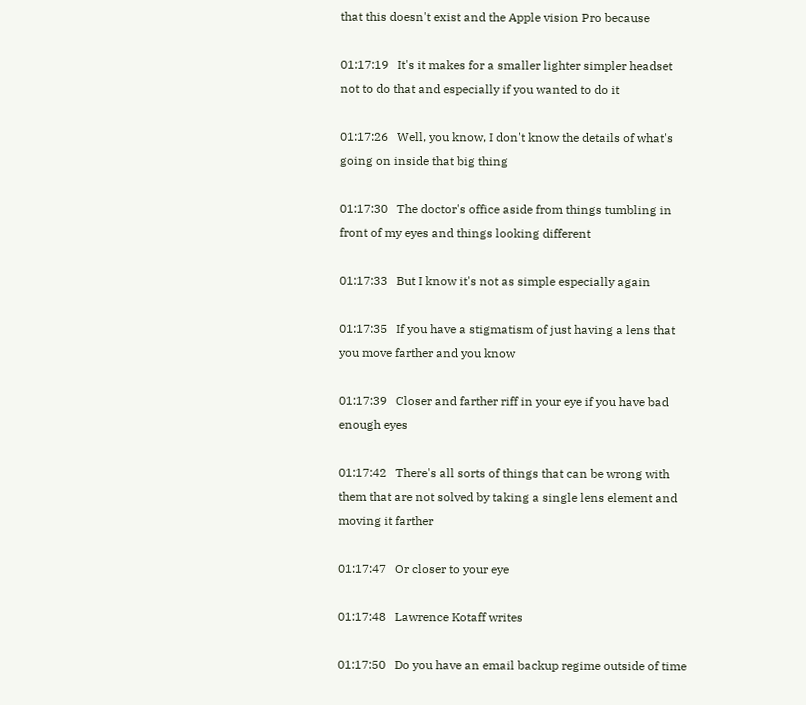that this doesn't exist and the Apple vision Pro because

01:17:19   It's it makes for a smaller lighter simpler headset not to do that and especially if you wanted to do it

01:17:26   Well, you know, I don't know the details of what's going on inside that big thing

01:17:30   The doctor's office aside from things tumbling in front of my eyes and things looking different

01:17:33   But I know it's not as simple especially again

01:17:35   If you have a stigmatism of just having a lens that you move farther and you know

01:17:39   Closer and farther riff in your eye if you have bad enough eyes

01:17:42   There's all sorts of things that can be wrong with them that are not solved by taking a single lens element and moving it farther

01:17:47   Or closer to your eye

01:17:48   Lawrence Kotaff writes

01:17:50   Do you have an email backup regime outside of time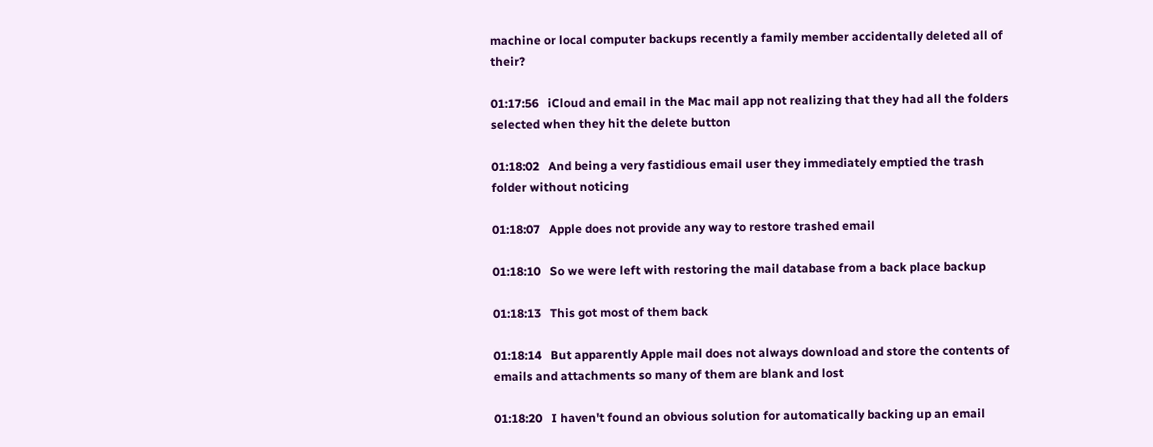machine or local computer backups recently a family member accidentally deleted all of their?

01:17:56   iCloud and email in the Mac mail app not realizing that they had all the folders selected when they hit the delete button

01:18:02   And being a very fastidious email user they immediately emptied the trash folder without noticing

01:18:07   Apple does not provide any way to restore trashed email

01:18:10   So we were left with restoring the mail database from a back place backup

01:18:13   This got most of them back

01:18:14   But apparently Apple mail does not always download and store the contents of emails and attachments so many of them are blank and lost

01:18:20   I haven't found an obvious solution for automatically backing up an email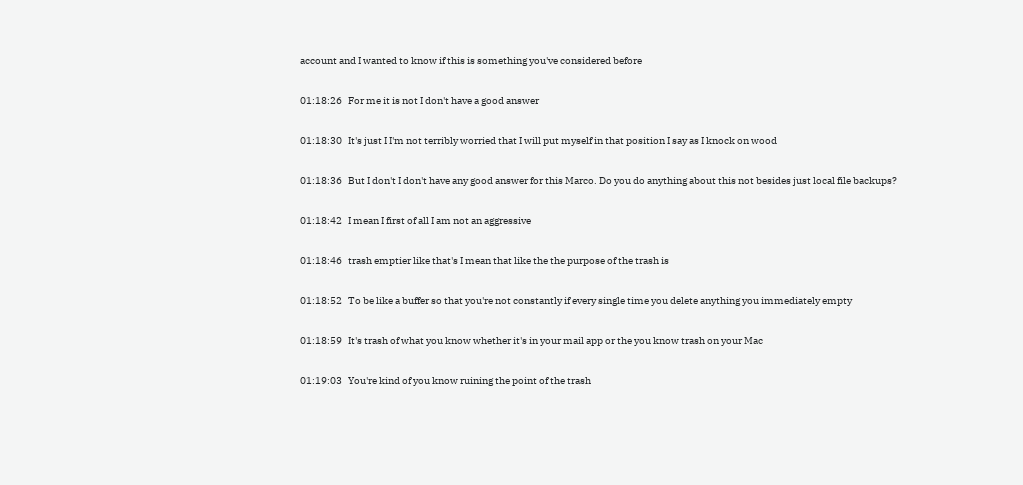account and I wanted to know if this is something you've considered before

01:18:26   For me it is not I don't have a good answer

01:18:30   It's just I I'm not terribly worried that I will put myself in that position I say as I knock on wood

01:18:36   But I don't I don't have any good answer for this Marco. Do you do anything about this not besides just local file backups?

01:18:42   I mean I first of all I am not an aggressive

01:18:46   trash emptier like that's I mean that like the the purpose of the trash is

01:18:52   To be like a buffer so that you're not constantly if every single time you delete anything you immediately empty

01:18:59   It's trash of what you know whether it's in your mail app or the you know trash on your Mac

01:19:03   You're kind of you know ruining the point of the trash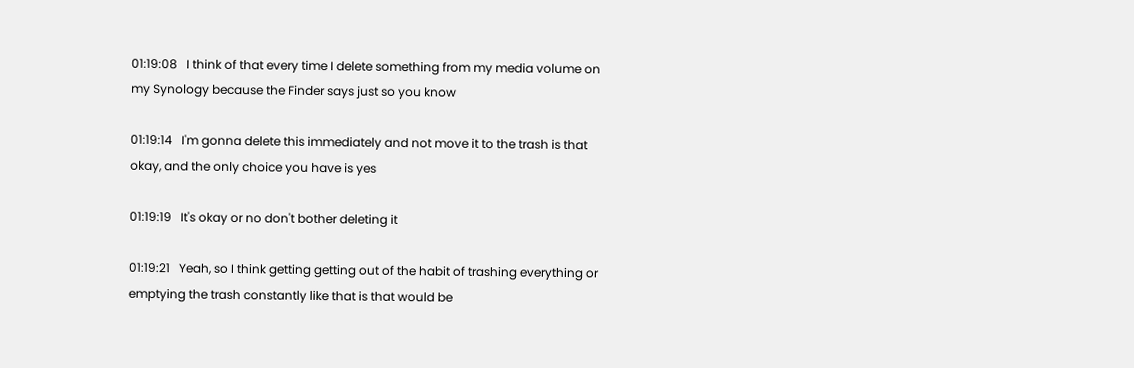01:19:08   I think of that every time I delete something from my media volume on my Synology because the Finder says just so you know

01:19:14   I'm gonna delete this immediately and not move it to the trash is that okay, and the only choice you have is yes

01:19:19   It's okay or no don't bother deleting it

01:19:21   Yeah, so I think getting getting out of the habit of trashing everything or emptying the trash constantly like that is that would be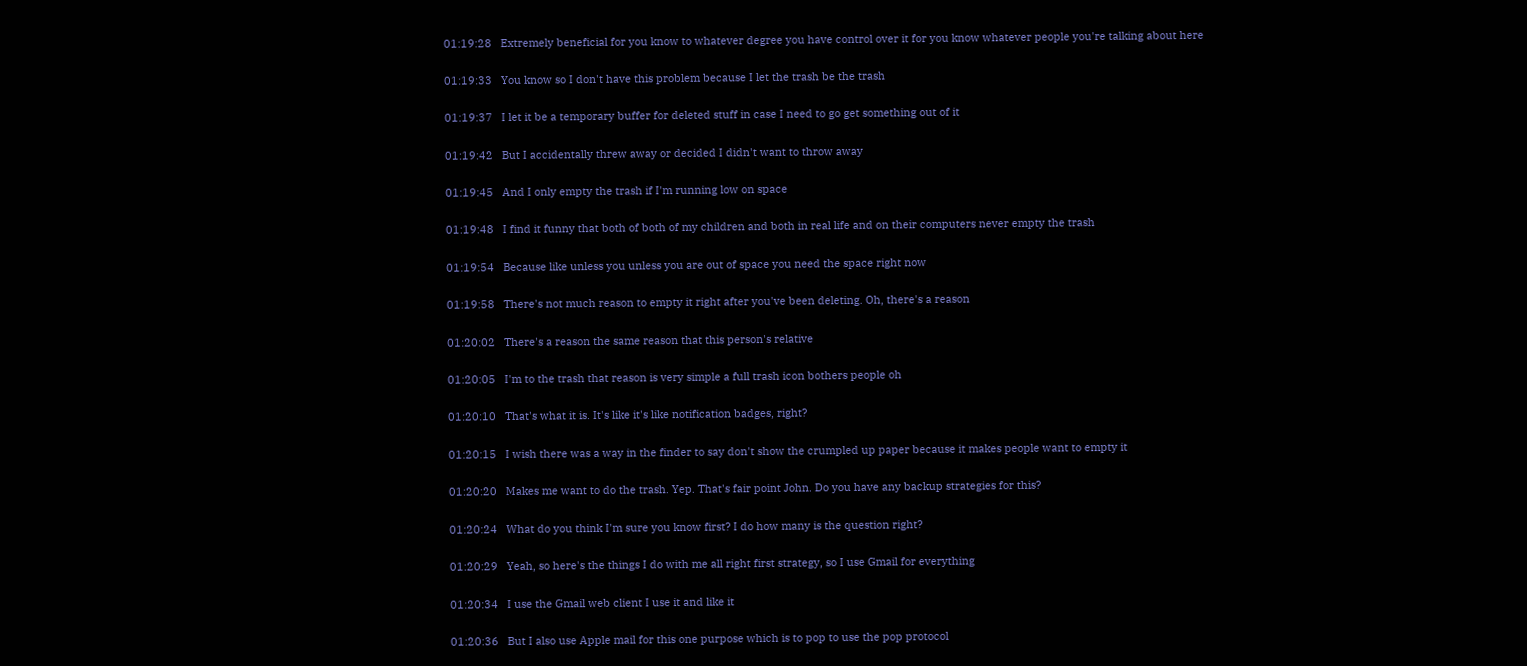01:19:28   Extremely beneficial for you know to whatever degree you have control over it for you know whatever people you're talking about here

01:19:33   You know so I don't have this problem because I let the trash be the trash

01:19:37   I let it be a temporary buffer for deleted stuff in case I need to go get something out of it

01:19:42   But I accidentally threw away or decided I didn't want to throw away

01:19:45   And I only empty the trash if I'm running low on space

01:19:48   I find it funny that both of both of my children and both in real life and on their computers never empty the trash

01:19:54   Because like unless you unless you are out of space you need the space right now

01:19:58   There's not much reason to empty it right after you've been deleting. Oh, there's a reason

01:20:02   There's a reason the same reason that this person's relative

01:20:05   I'm to the trash that reason is very simple a full trash icon bothers people oh

01:20:10   That's what it is. It's like it's like notification badges, right?

01:20:15   I wish there was a way in the finder to say don't show the crumpled up paper because it makes people want to empty it

01:20:20   Makes me want to do the trash. Yep. That's fair point John. Do you have any backup strategies for this?

01:20:24   What do you think I'm sure you know first? I do how many is the question right?

01:20:29   Yeah, so here's the things I do with me all right first strategy, so I use Gmail for everything

01:20:34   I use the Gmail web client I use it and like it

01:20:36   But I also use Apple mail for this one purpose which is to pop to use the pop protocol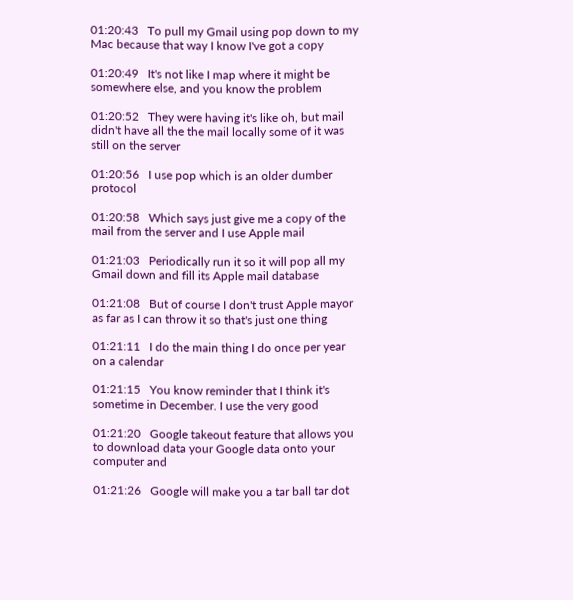01:20:43   To pull my Gmail using pop down to my Mac because that way I know I've got a copy

01:20:49   It's not like I map where it might be somewhere else, and you know the problem

01:20:52   They were having it's like oh, but mail didn't have all the the mail locally some of it was still on the server

01:20:56   I use pop which is an older dumber protocol

01:20:58   Which says just give me a copy of the mail from the server and I use Apple mail

01:21:03   Periodically run it so it will pop all my Gmail down and fill its Apple mail database

01:21:08   But of course I don't trust Apple mayor as far as I can throw it so that's just one thing

01:21:11   I do the main thing I do once per year on a calendar

01:21:15   You know reminder that I think it's sometime in December. I use the very good

01:21:20   Google takeout feature that allows you to download data your Google data onto your computer and

01:21:26   Google will make you a tar ball tar dot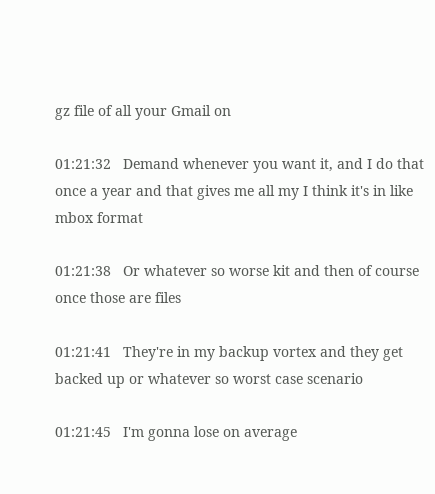gz file of all your Gmail on

01:21:32   Demand whenever you want it, and I do that once a year and that gives me all my I think it's in like mbox format

01:21:38   Or whatever so worse kit and then of course once those are files

01:21:41   They're in my backup vortex and they get backed up or whatever so worst case scenario

01:21:45   I'm gonna lose on average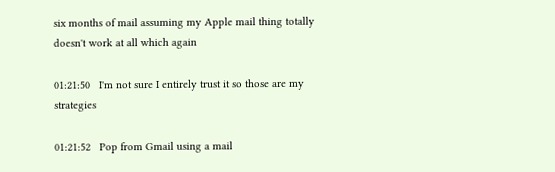six months of mail assuming my Apple mail thing totally doesn't work at all which again

01:21:50   I'm not sure I entirely trust it so those are my strategies

01:21:52   Pop from Gmail using a mail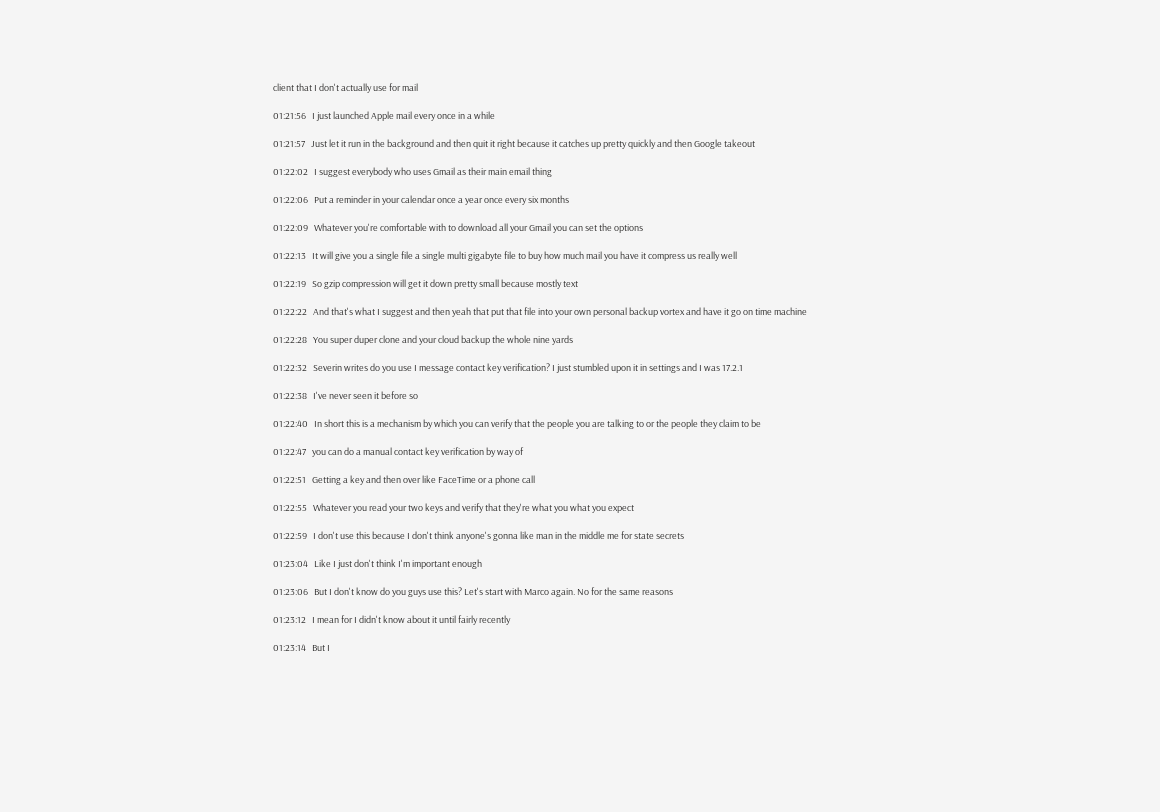client that I don't actually use for mail

01:21:56   I just launched Apple mail every once in a while

01:21:57   Just let it run in the background and then quit it right because it catches up pretty quickly and then Google takeout

01:22:02   I suggest everybody who uses Gmail as their main email thing

01:22:06   Put a reminder in your calendar once a year once every six months

01:22:09   Whatever you're comfortable with to download all your Gmail you can set the options

01:22:13   It will give you a single file a single multi gigabyte file to buy how much mail you have it compress us really well

01:22:19   So gzip compression will get it down pretty small because mostly text

01:22:22   And that's what I suggest and then yeah that put that file into your own personal backup vortex and have it go on time machine

01:22:28   You super duper clone and your cloud backup the whole nine yards

01:22:32   Severin writes do you use I message contact key verification? I just stumbled upon it in settings and I was 17.2.1

01:22:38   I've never seen it before so

01:22:40   In short this is a mechanism by which you can verify that the people you are talking to or the people they claim to be

01:22:47   you can do a manual contact key verification by way of

01:22:51   Getting a key and then over like FaceTime or a phone call

01:22:55   Whatever you read your two keys and verify that they're what you what you expect

01:22:59   I don't use this because I don't think anyone's gonna like man in the middle me for state secrets

01:23:04   Like I just don't think I'm important enough

01:23:06   But I don't know do you guys use this? Let's start with Marco again. No for the same reasons

01:23:12   I mean for I didn't know about it until fairly recently

01:23:14   But I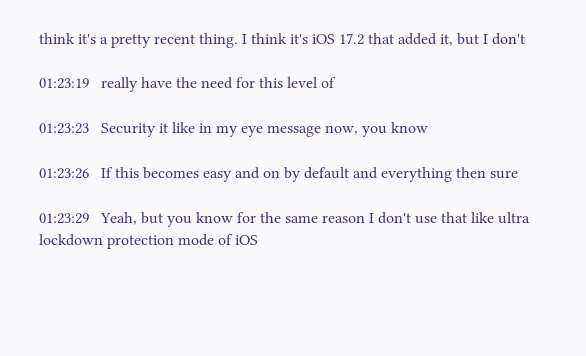think it's a pretty recent thing. I think it's iOS 17.2 that added it, but I don't

01:23:19   really have the need for this level of

01:23:23   Security it like in my eye message now, you know

01:23:26   If this becomes easy and on by default and everything then sure

01:23:29   Yeah, but you know for the same reason I don't use that like ultra lockdown protection mode of iOS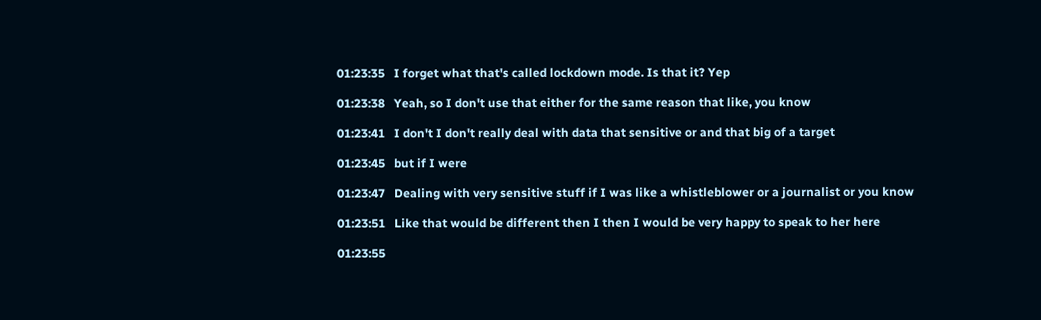01:23:35   I forget what that's called lockdown mode. Is that it? Yep

01:23:38   Yeah, so I don't use that either for the same reason that like, you know

01:23:41   I don't I don't really deal with data that sensitive or and that big of a target

01:23:45   but if I were

01:23:47   Dealing with very sensitive stuff if I was like a whistleblower or a journalist or you know

01:23:51   Like that would be different then I then I would be very happy to speak to her here

01:23:55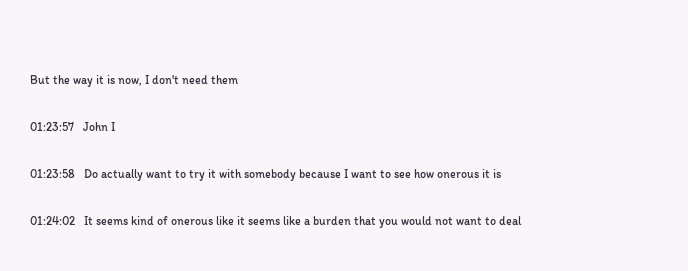But the way it is now, I don't need them

01:23:57   John I

01:23:58   Do actually want to try it with somebody because I want to see how onerous it is

01:24:02   It seems kind of onerous like it seems like a burden that you would not want to deal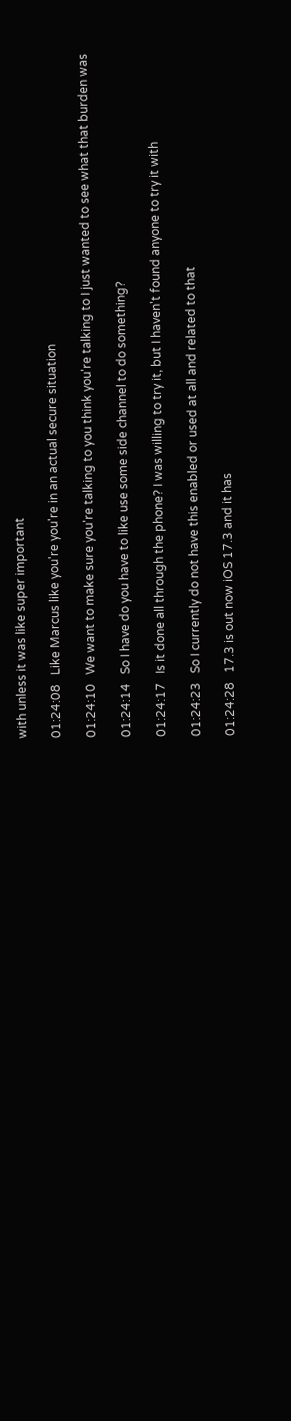with unless it was like super important

01:24:08   Like Marcus like you're you're in an actual secure situation

01:24:10   We want to make sure you're talking to you think you're talking to I just wanted to see what that burden was

01:24:14   So I have do you have to like use some side channel to do something?

01:24:17   Is it done all through the phone? I was willing to try it, but I haven't found anyone to try it with

01:24:23   So I currently do not have this enabled or used at all and related to that

01:24:28   17.3 is out now iOS 17.3 and it has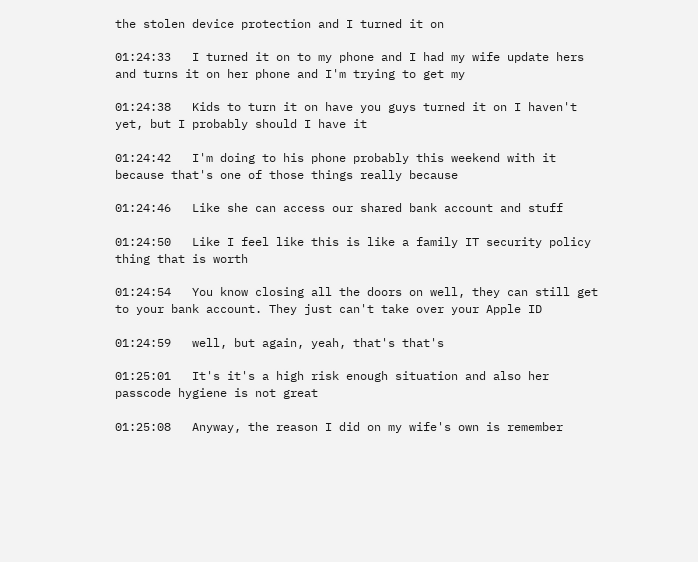the stolen device protection and I turned it on

01:24:33   I turned it on to my phone and I had my wife update hers and turns it on her phone and I'm trying to get my

01:24:38   Kids to turn it on have you guys turned it on I haven't yet, but I probably should I have it

01:24:42   I'm doing to his phone probably this weekend with it because that's one of those things really because

01:24:46   Like she can access our shared bank account and stuff

01:24:50   Like I feel like this is like a family IT security policy thing that is worth

01:24:54   You know closing all the doors on well, they can still get to your bank account. They just can't take over your Apple ID

01:24:59   well, but again, yeah, that's that's

01:25:01   It's it's a high risk enough situation and also her passcode hygiene is not great

01:25:08   Anyway, the reason I did on my wife's own is remember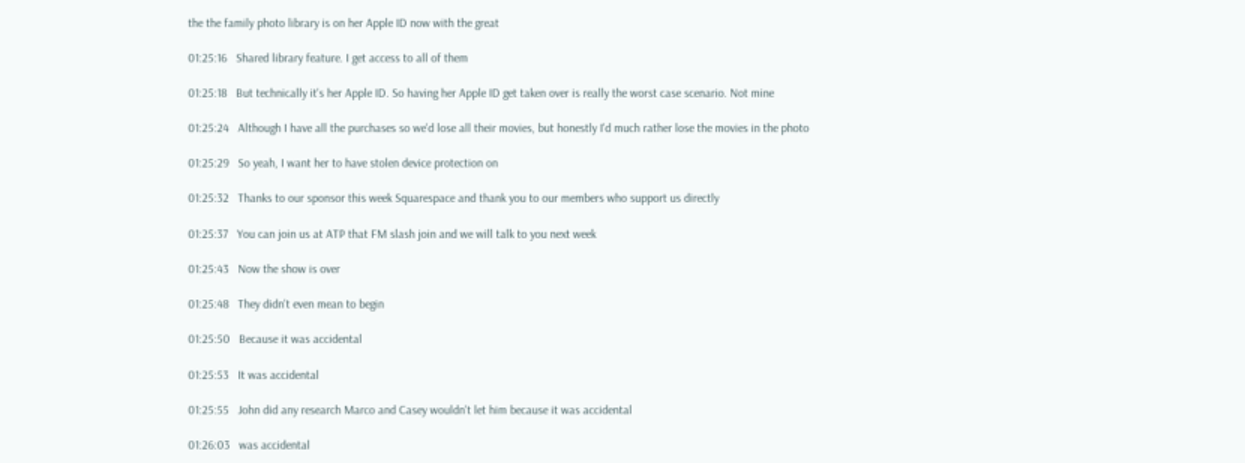the the family photo library is on her Apple ID now with the great

01:25:16   Shared library feature. I get access to all of them

01:25:18   But technically it's her Apple ID. So having her Apple ID get taken over is really the worst case scenario. Not mine

01:25:24   Although I have all the purchases so we'd lose all their movies, but honestly I'd much rather lose the movies in the photo

01:25:29   So yeah, I want her to have stolen device protection on

01:25:32   Thanks to our sponsor this week Squarespace and thank you to our members who support us directly

01:25:37   You can join us at ATP that FM slash join and we will talk to you next week

01:25:43   Now the show is over

01:25:48   They didn't even mean to begin

01:25:50   Because it was accidental

01:25:53   It was accidental

01:25:55   John did any research Marco and Casey wouldn't let him because it was accidental

01:26:03   was accidental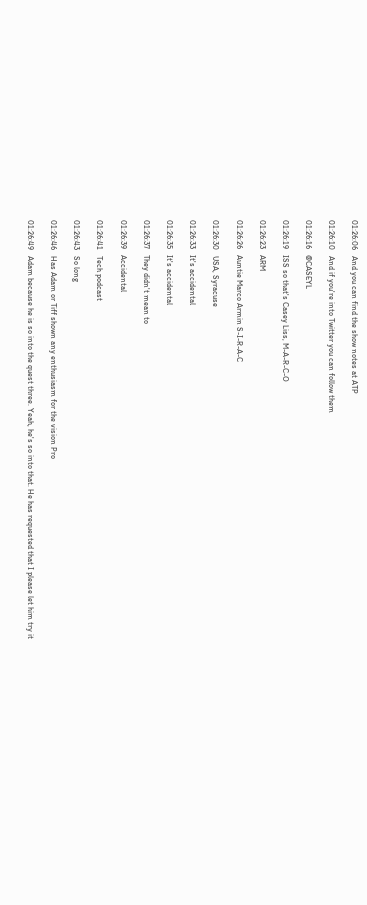01:26:06   And you can find the show notes at ATP

01:26:10   And if you're into Twitter you can follow them

01:26:16   @CASEYL

01:26:19   ISS so that's Casey Liss, M-A-R-C-O

01:26:23   ARM

01:26:26   Auntie Marco Armin S-I-R-A-C

01:26:30   USA, Syracuse

01:26:33   It's accidental

01:26:35   It's accidental

01:26:37   They didn't mean to

01:26:39   Accidental

01:26:41   Tech podcast

01:26:43   So long

01:26:46   Has Adam or Tiff shown any enthusiasm for the vision Pro

01:26:49   Adam because he is so into the quest three. Yeah, he's so into that. He has requested that I please let him try it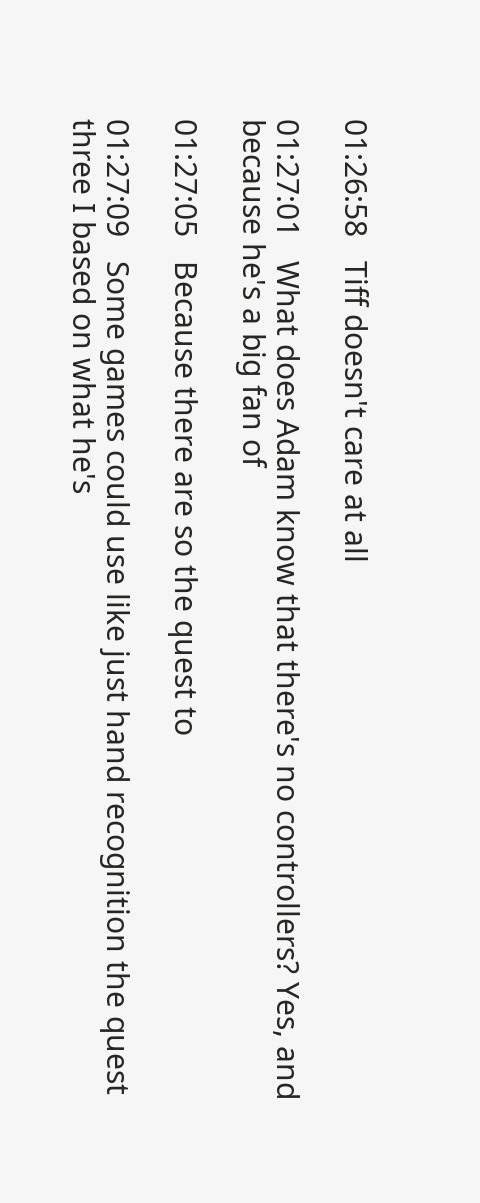01:26:58   Tiff doesn't care at all

01:27:01   What does Adam know that there's no controllers? Yes, and because he's a big fan of

01:27:05   Because there are so the quest to

01:27:09   Some games could use like just hand recognition the quest three I based on what he's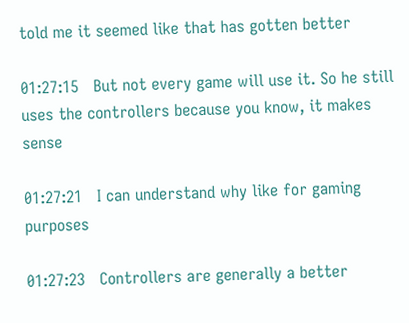told me it seemed like that has gotten better

01:27:15   But not every game will use it. So he still uses the controllers because you know, it makes sense

01:27:21   I can understand why like for gaming purposes

01:27:23   Controllers are generally a better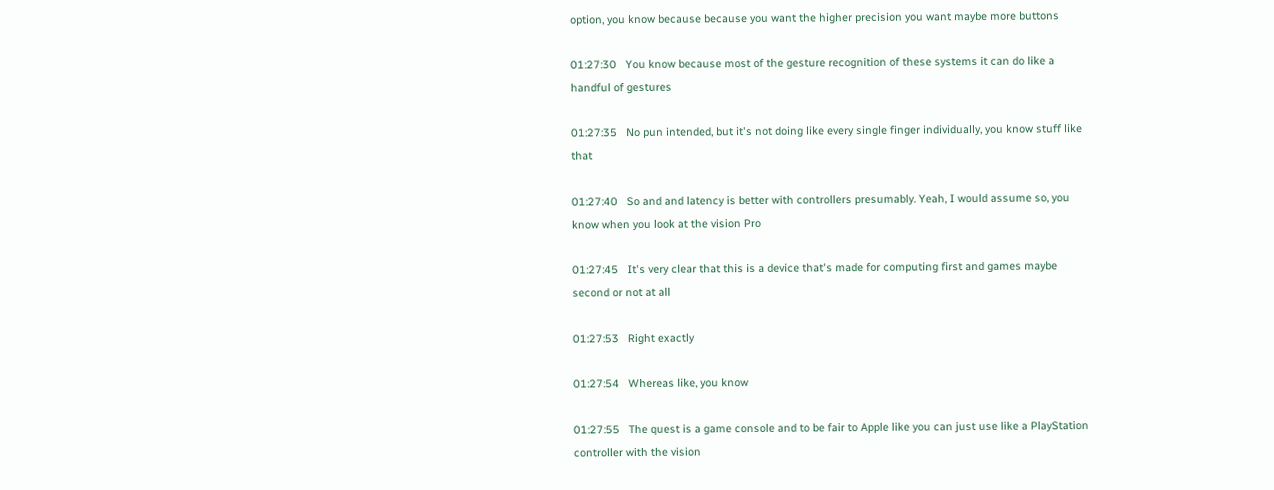option, you know because because you want the higher precision you want maybe more buttons

01:27:30   You know because most of the gesture recognition of these systems it can do like a handful of gestures

01:27:35   No pun intended, but it's not doing like every single finger individually, you know stuff like that

01:27:40   So and and latency is better with controllers presumably. Yeah, I would assume so, you know when you look at the vision Pro

01:27:45   It's very clear that this is a device that's made for computing first and games maybe second or not at all

01:27:53   Right exactly

01:27:54   Whereas like, you know

01:27:55   The quest is a game console and to be fair to Apple like you can just use like a PlayStation controller with the vision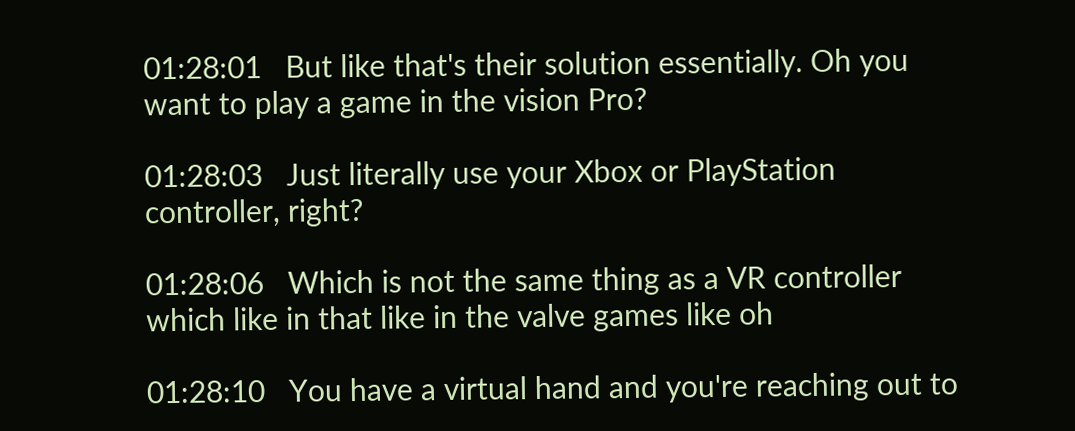01:28:01   But like that's their solution essentially. Oh you want to play a game in the vision Pro?

01:28:03   Just literally use your Xbox or PlayStation controller, right?

01:28:06   Which is not the same thing as a VR controller which like in that like in the valve games like oh

01:28:10   You have a virtual hand and you're reaching out to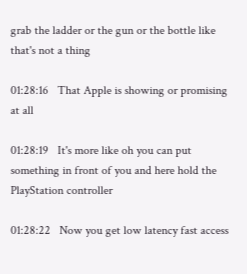grab the ladder or the gun or the bottle like that's not a thing

01:28:16   That Apple is showing or promising at all

01:28:19   It's more like oh you can put something in front of you and here hold the PlayStation controller

01:28:22   Now you get low latency fast access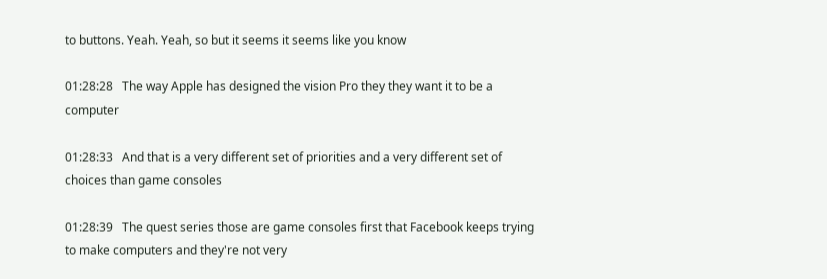to buttons. Yeah. Yeah, so but it seems it seems like you know

01:28:28   The way Apple has designed the vision Pro they they want it to be a computer

01:28:33   And that is a very different set of priorities and a very different set of choices than game consoles

01:28:39   The quest series those are game consoles first that Facebook keeps trying to make computers and they're not very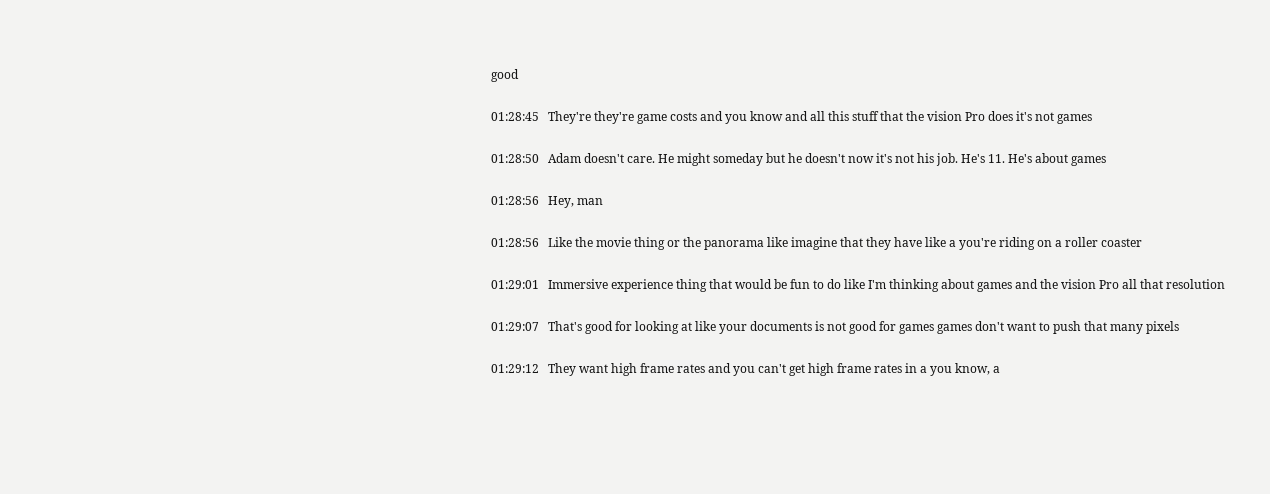good

01:28:45   They're they're game costs and you know and all this stuff that the vision Pro does it's not games

01:28:50   Adam doesn't care. He might someday but he doesn't now it's not his job. He's 11. He's about games

01:28:56   Hey, man

01:28:56   Like the movie thing or the panorama like imagine that they have like a you're riding on a roller coaster

01:29:01   Immersive experience thing that would be fun to do like I'm thinking about games and the vision Pro all that resolution

01:29:07   That's good for looking at like your documents is not good for games games don't want to push that many pixels

01:29:12   They want high frame rates and you can't get high frame rates in a you know, a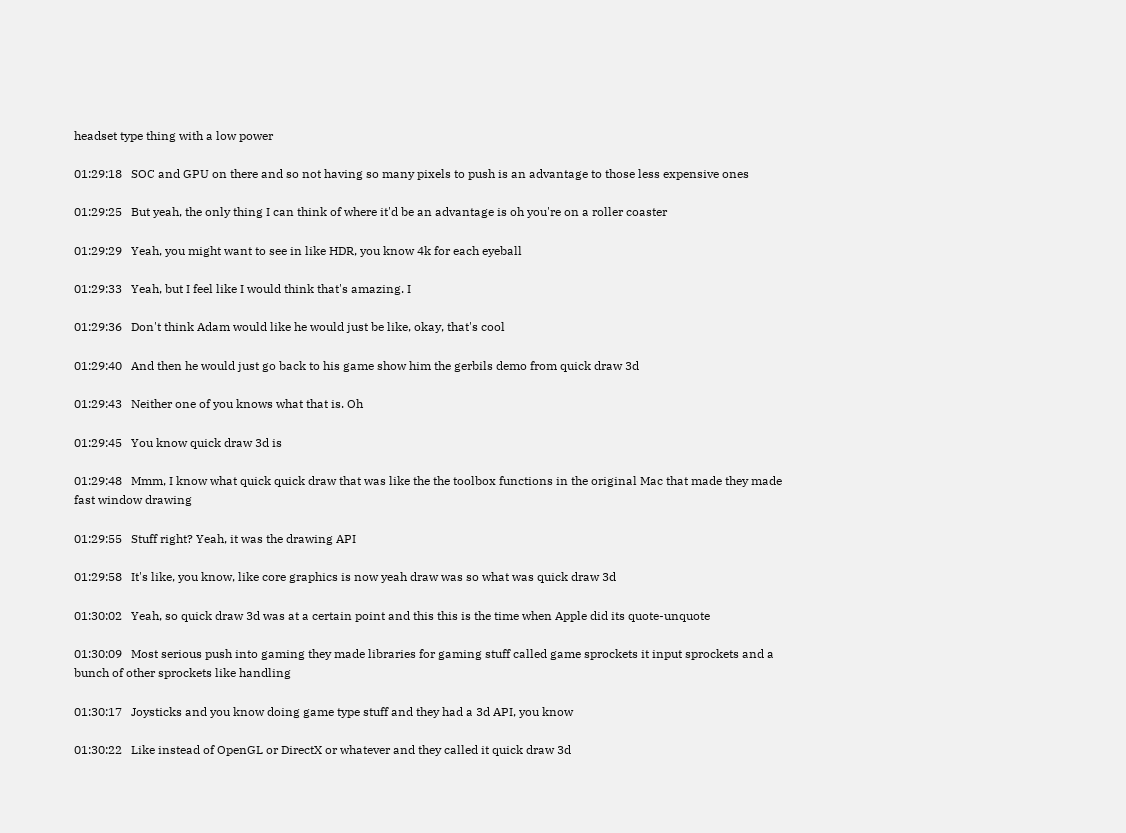headset type thing with a low power

01:29:18   SOC and GPU on there and so not having so many pixels to push is an advantage to those less expensive ones

01:29:25   But yeah, the only thing I can think of where it'd be an advantage is oh you're on a roller coaster

01:29:29   Yeah, you might want to see in like HDR, you know 4k for each eyeball

01:29:33   Yeah, but I feel like I would think that's amazing. I

01:29:36   Don't think Adam would like he would just be like, okay, that's cool

01:29:40   And then he would just go back to his game show him the gerbils demo from quick draw 3d

01:29:43   Neither one of you knows what that is. Oh

01:29:45   You know quick draw 3d is

01:29:48   Mmm, I know what quick quick draw that was like the the toolbox functions in the original Mac that made they made fast window drawing

01:29:55   Stuff right? Yeah, it was the drawing API

01:29:58   It's like, you know, like core graphics is now yeah draw was so what was quick draw 3d

01:30:02   Yeah, so quick draw 3d was at a certain point and this this is the time when Apple did its quote-unquote

01:30:09   Most serious push into gaming they made libraries for gaming stuff called game sprockets it input sprockets and a bunch of other sprockets like handling

01:30:17   Joysticks and you know doing game type stuff and they had a 3d API, you know

01:30:22   Like instead of OpenGL or DirectX or whatever and they called it quick draw 3d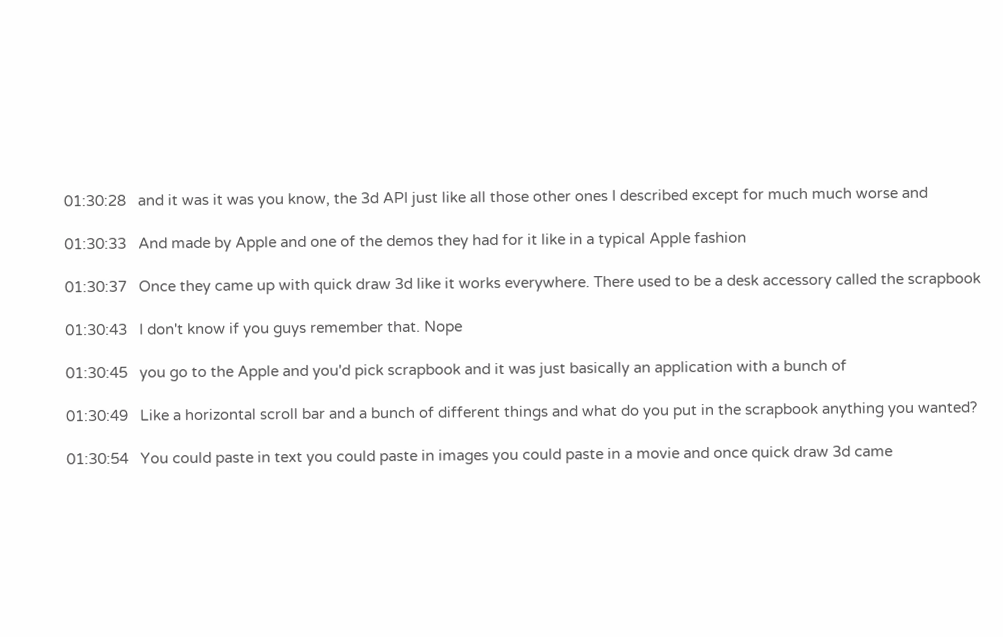01:30:28   and it was it was you know, the 3d API just like all those other ones I described except for much much worse and

01:30:33   And made by Apple and one of the demos they had for it like in a typical Apple fashion

01:30:37   Once they came up with quick draw 3d like it works everywhere. There used to be a desk accessory called the scrapbook

01:30:43   I don't know if you guys remember that. Nope

01:30:45   you go to the Apple and you'd pick scrapbook and it was just basically an application with a bunch of

01:30:49   Like a horizontal scroll bar and a bunch of different things and what do you put in the scrapbook anything you wanted?

01:30:54   You could paste in text you could paste in images you could paste in a movie and once quick draw 3d came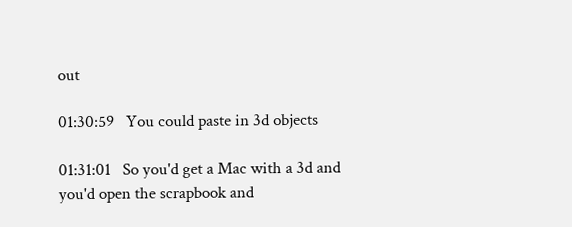out

01:30:59   You could paste in 3d objects

01:31:01   So you'd get a Mac with a 3d and you'd open the scrapbook and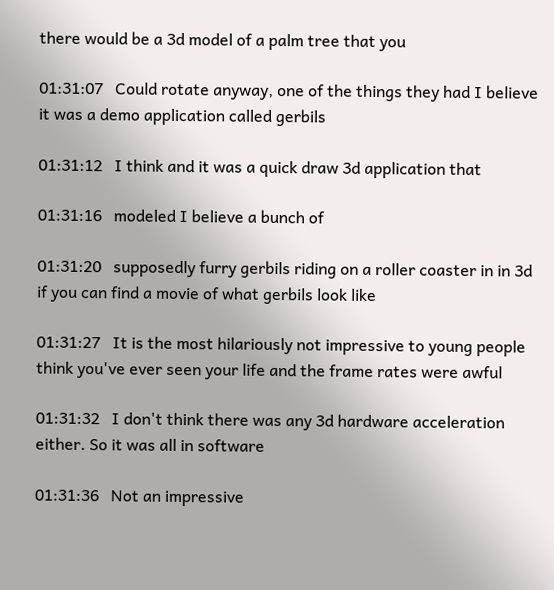there would be a 3d model of a palm tree that you

01:31:07   Could rotate anyway, one of the things they had I believe it was a demo application called gerbils

01:31:12   I think and it was a quick draw 3d application that

01:31:16   modeled I believe a bunch of

01:31:20   supposedly furry gerbils riding on a roller coaster in in 3d if you can find a movie of what gerbils look like

01:31:27   It is the most hilariously not impressive to young people think you've ever seen your life and the frame rates were awful

01:31:32   I don't think there was any 3d hardware acceleration either. So it was all in software

01:31:36   Not an impressive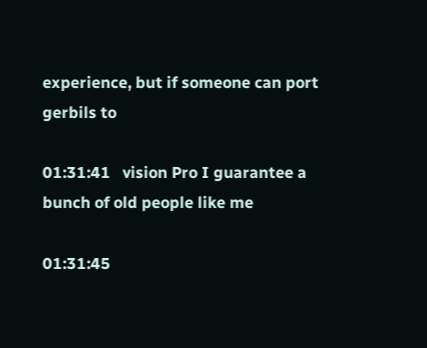experience, but if someone can port gerbils to

01:31:41   vision Pro I guarantee a bunch of old people like me

01:31:45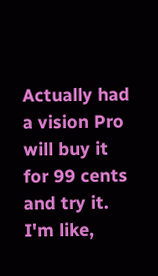Actually had a vision Pro will buy it for 99 cents and try it. I'm like,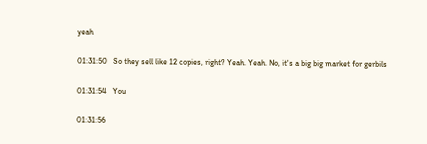yeah

01:31:50   So they sell like 12 copies, right? Yeah. Yeah. No, it's a big big market for gerbils

01:31:54   You

01:31:56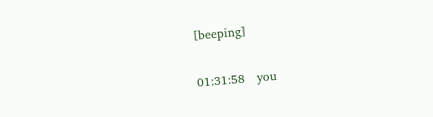[beeping]

01:31:58   you